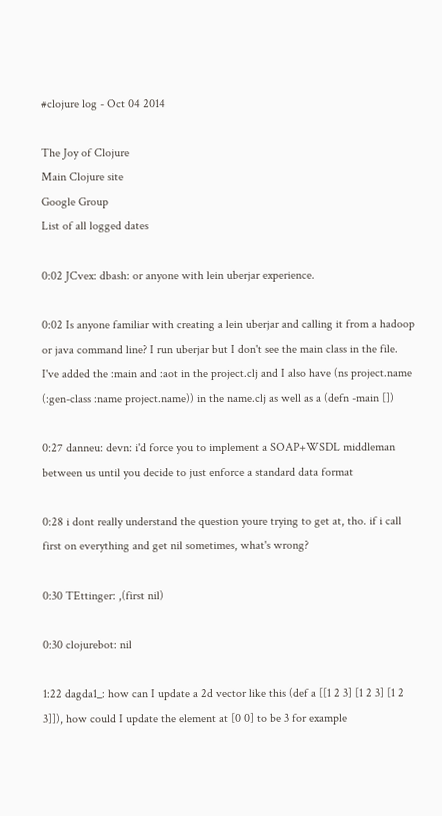#clojure log - Oct 04 2014

The Joy of Clojure
Main Clojure site
Google Group
List of all logged dates

0:02 JCvex: dbash: or anyone with lein uberjar experience.

0:02 Is anyone familiar with creating a lein uberjar and calling it from a hadoop or java command line? I run uberjar but I don't see the main class in the file. I've added the :main and :aot in the project.clj and I also have (ns project.name (:gen-class :name project.name)) in the name.clj as well as a (defn -main [])

0:27 danneu: devn: i'd force you to implement a SOAP+WSDL middleman between us until you decide to just enforce a standard data format

0:28 i dont really understand the question youre trying to get at, tho. if i call first on everything and get nil sometimes, what's wrong?

0:30 TEttinger: ,(first nil)

0:30 clojurebot: nil

1:22 dagda1_: how can I update a 2d vector like this (def a [[1 2 3] [1 2 3] [1 2 3]]), how could I update the element at [0 0] to be 3 for example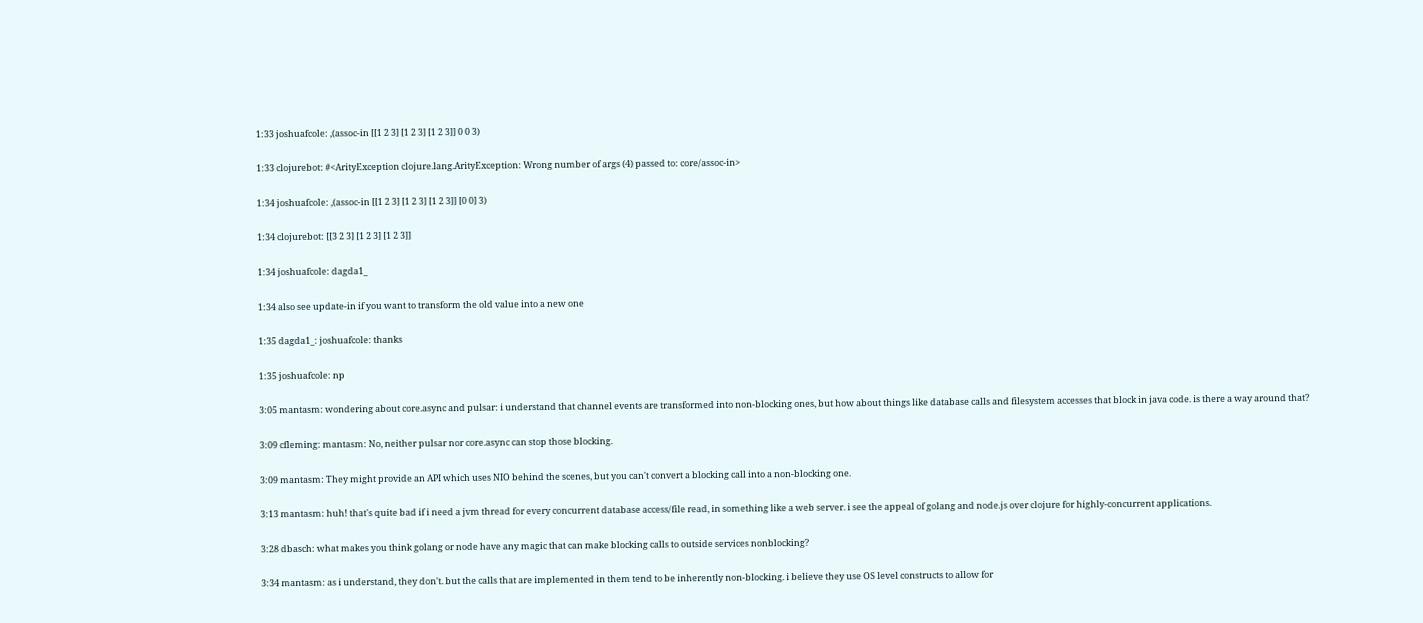1:33 joshuafcole: ,(assoc-in [[1 2 3] [1 2 3] [1 2 3]] 0 0 3)

1:33 clojurebot: #<ArityException clojure.lang.ArityException: Wrong number of args (4) passed to: core/assoc-in>

1:34 joshuafcole: ,(assoc-in [[1 2 3] [1 2 3] [1 2 3]] [0 0] 3)

1:34 clojurebot: [[3 2 3] [1 2 3] [1 2 3]]

1:34 joshuafcole: dagda1_

1:34 also see update-in if you want to transform the old value into a new one

1:35 dagda1_: joshuafcole: thanks

1:35 joshuafcole: np

3:05 mantasm: wondering about core.async and pulsar: i understand that channel events are transformed into non-blocking ones, but how about things like database calls and filesystem accesses that block in java code. is there a way around that?

3:09 cfleming: mantasm: No, neither pulsar nor core.async can stop those blocking.

3:09 mantasm: They might provide an API which uses NIO behind the scenes, but you can't convert a blocking call into a non-blocking one.

3:13 mantasm: huh! that's quite bad if i need a jvm thread for every concurrent database access/file read, in something like a web server. i see the appeal of golang and node.js over clojure for highly-concurrent applications.

3:28 dbasch: what makes you think golang or node have any magic that can make blocking calls to outside services nonblocking?

3:34 mantasm: as i understand, they don't. but the calls that are implemented in them tend to be inherently non-blocking. i believe they use OS level constructs to allow for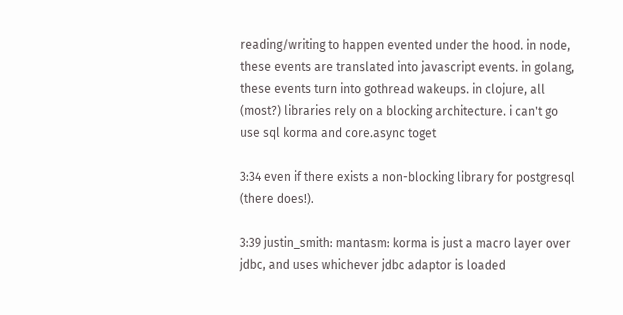reading/writing to happen evented under the hood. in node, these events are translated into javascript events. in golang, these events turn into gothread wakeups. in clojure, all (most?) libraries rely on a blocking architecture. i can't go use sql korma and core.async toget

3:34 even if there exists a non-blocking library for postgresql (there does!).

3:39 justin_smith: mantasm: korma is just a macro layer over jdbc, and uses whichever jdbc adaptor is loaded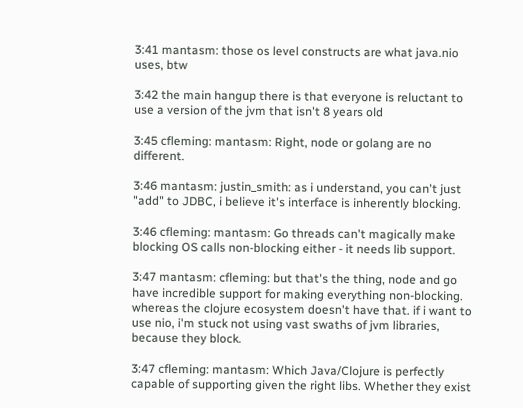3:41 mantasm: those os level constructs are what java.nio uses, btw

3:42 the main hangup there is that everyone is reluctant to use a version of the jvm that isn't 8 years old

3:45 cfleming: mantasm: Right, node or golang are no different.

3:46 mantasm: justin_smith: as i understand, you can't just "add" to JDBC, i believe it's interface is inherently blocking.

3:46 cfleming: mantasm: Go threads can't magically make blocking OS calls non-blocking either - it needs lib support.

3:47 mantasm: cfleming: but that's the thing, node and go have incredible support for making everything non-blocking. whereas the clojure ecosystem doesn't have that. if i want to use nio, i'm stuck not using vast swaths of jvm libraries, because they block.

3:47 cfleming: mantasm: Which Java/Clojure is perfectly capable of supporting given the right libs. Whether they exist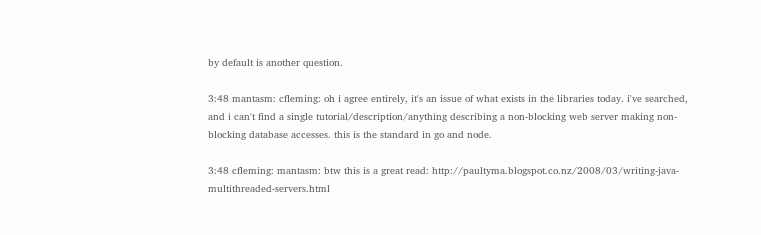by default is another question.

3:48 mantasm: cfleming: oh i agree entirely, it's an issue of what exists in the libraries today. i've searched, and i can't find a single tutorial/description/anything describing a non-blocking web server making non-blocking database accesses. this is the standard in go and node.

3:48 cfleming: mantasm: btw this is a great read: http://paultyma.blogspot.co.nz/2008/03/writing-java-multithreaded-servers.html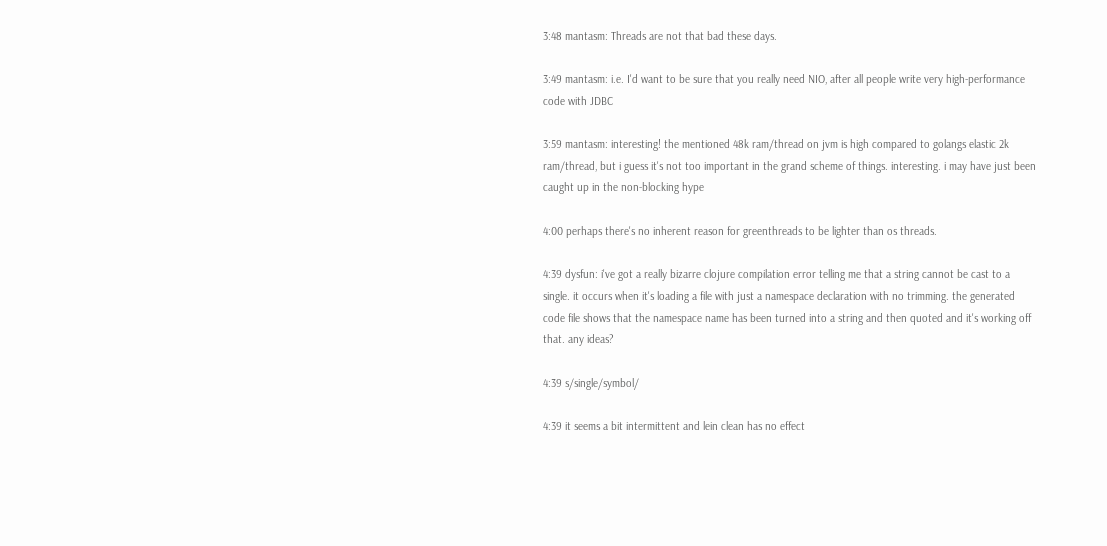3:48 mantasm: Threads are not that bad these days.

3:49 mantasm: i.e. I'd want to be sure that you really need NIO, after all people write very high-performance code with JDBC

3:59 mantasm: interesting! the mentioned 48k ram/thread on jvm is high compared to golangs elastic 2k ram/thread, but i guess it's not too important in the grand scheme of things. interesting. i may have just been caught up in the non-blocking hype

4:00 perhaps there's no inherent reason for greenthreads to be lighter than os threads.

4:39 dysfun: i've got a really bizarre clojure compilation error telling me that a string cannot be cast to a single. it occurs when it's loading a file with just a namespace declaration with no trimming. the generated code file shows that the namespace name has been turned into a string and then quoted and it's working off that. any ideas?

4:39 s/single/symbol/

4:39 it seems a bit intermittent and lein clean has no effect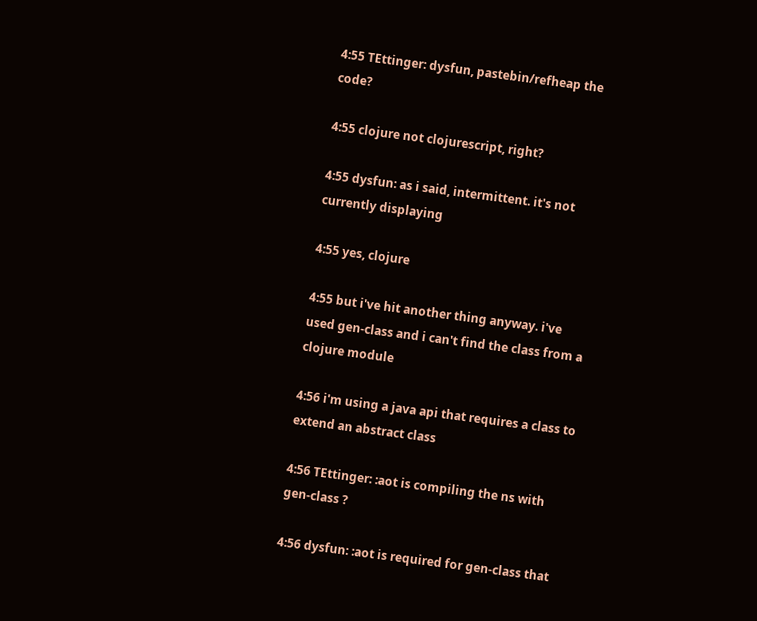4:55 TEttinger: dysfun, pastebin/refheap the code?

4:55 clojure not clojurescript, right?

4:55 dysfun: as i said, intermittent. it's not currently displaying

4:55 yes, clojure

4:55 but i've hit another thing anyway. i've used gen-class and i can't find the class from a clojure module

4:56 i'm using a java api that requires a class to extend an abstract class

4:56 TEttinger: :aot is compiling the ns with gen-class ?

4:56 dysfun: :aot is required for gen-class that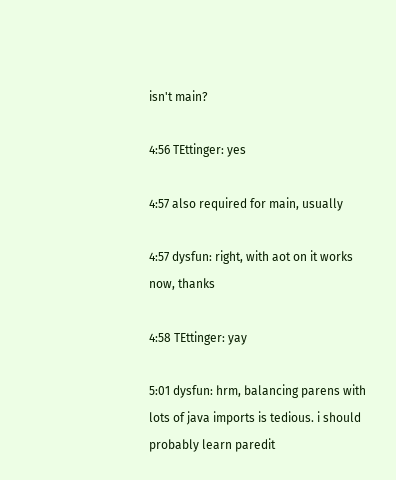isn't main?

4:56 TEttinger: yes

4:57 also required for main, usually

4:57 dysfun: right, with aot on it works now, thanks

4:58 TEttinger: yay

5:01 dysfun: hrm, balancing parens with lots of java imports is tedious. i should probably learn paredit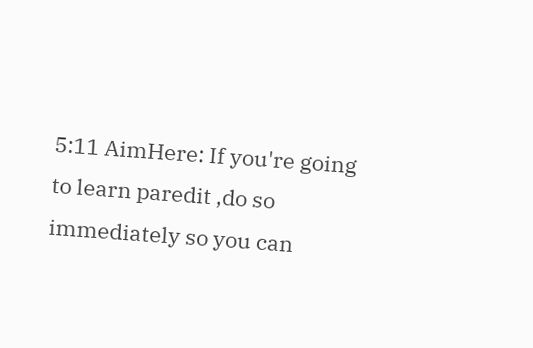5:11 AimHere: If you're going to learn paredit ,do so immediately so you can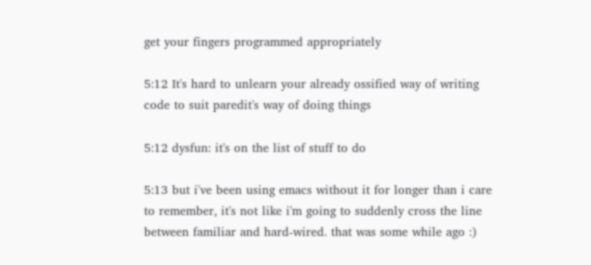get your fingers programmed appropriately

5:12 It's hard to unlearn your already ossified way of writing code to suit paredit's way of doing things

5:12 dysfun: it's on the list of stuff to do

5:13 but i've been using emacs without it for longer than i care to remember, it's not like i'm going to suddenly cross the line between familiar and hard-wired. that was some while ago :)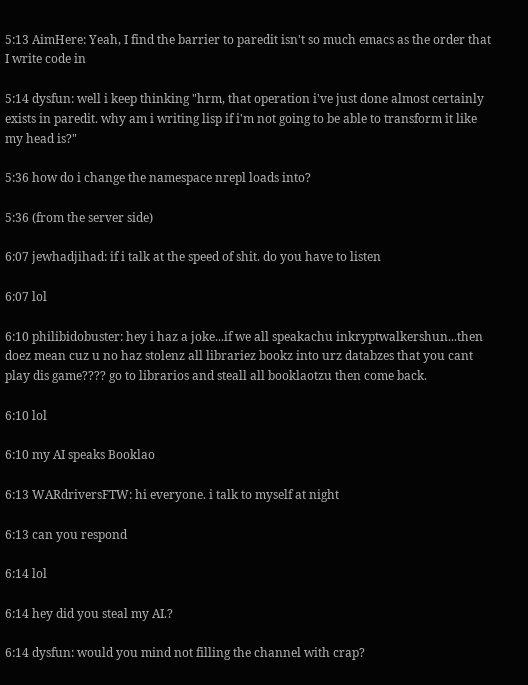5:13 AimHere: Yeah, I find the barrier to paredit isn't so much emacs as the order that I write code in

5:14 dysfun: well i keep thinking "hrm, that operation i've just done almost certainly exists in paredit. why am i writing lisp if i'm not going to be able to transform it like my head is?"

5:36 how do i change the namespace nrepl loads into?

5:36 (from the server side)

6:07 jewhadjihad: if i talk at the speed of shit. do you have to listen

6:07 lol

6:10 philibidobuster: hey i haz a joke...if we all speakachu inkryptwalkershun...then doez mean cuz u no haz stolenz all librariez bookz into urz databzes that you cant play dis game???? go to librarios and steall all booklaotzu then come back.

6:10 lol

6:10 my AI speaks Booklao

6:13 WARdriversFTW: hi everyone. i talk to myself at night

6:13 can you respond

6:14 lol

6:14 hey did you steal my AI.?

6:14 dysfun: would you mind not filling the channel with crap?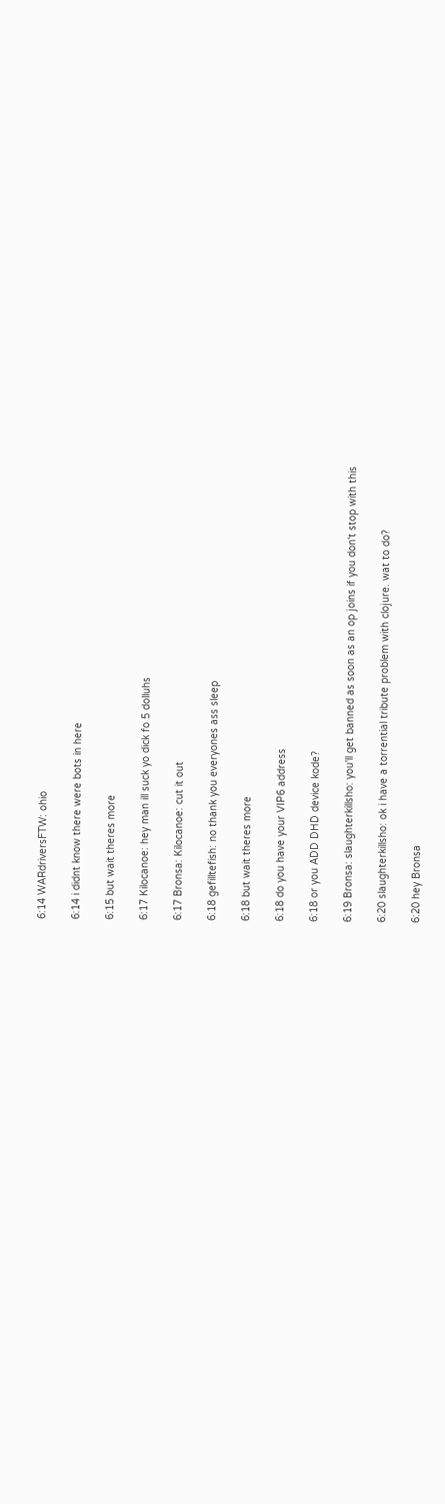6:14 WARdriversFTW: ohio

6:14 i didnt know there were bots in here

6:15 but wait theres more

6:17 Kilocanoe: hey man ill suck yo dick fo 5 dolluhs

6:17 Bronsa: Kilocanoe: cut it out

6:18 gefilltefish: no thank you everyones ass sleep

6:18 but wait theres more

6:18 do you have your VIP6 address

6:18 or you ADD DHD device kode?

6:19 Bronsa: slaughterkillsho: you'll get banned as soon as an op joins if you don't stop with this

6:20 slaughterkillsho: ok i have a torrential tribute problem with clojure. wat to do?

6:20 hey Bronsa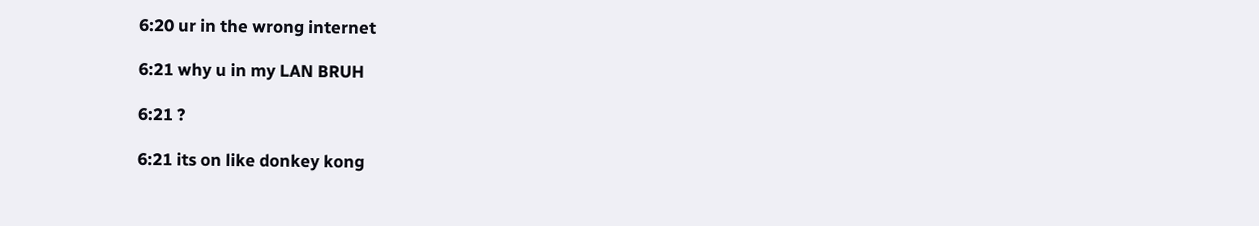6:20 ur in the wrong internet

6:21 why u in my LAN BRUH

6:21 ?

6:21 its on like donkey kong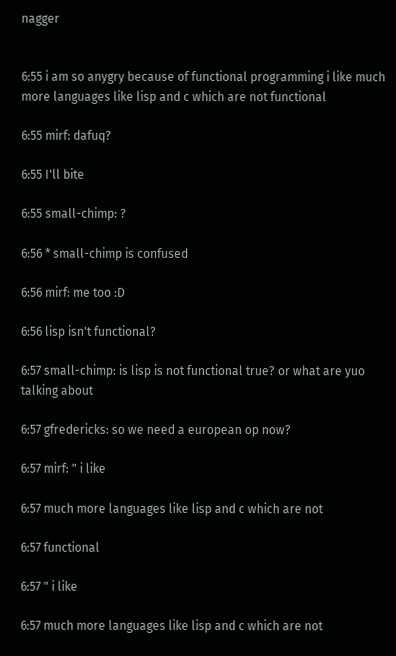nagger


6:55 i am so anygry because of functional programming i like much more languages like lisp and c which are not functional

6:55 mirf: dafuq?

6:55 I'll bite

6:55 small-chimp: ?

6:56 * small-chimp is confused

6:56 mirf: me too :D

6:56 lisp isn't functional?

6:57 small-chimp: is lisp is not functional true? or what are yuo talking about

6:57 gfredericks: so we need a european op now?

6:57 mirf: " i like

6:57 much more languages like lisp and c which are not

6:57 functional

6:57 " i like

6:57 much more languages like lisp and c which are not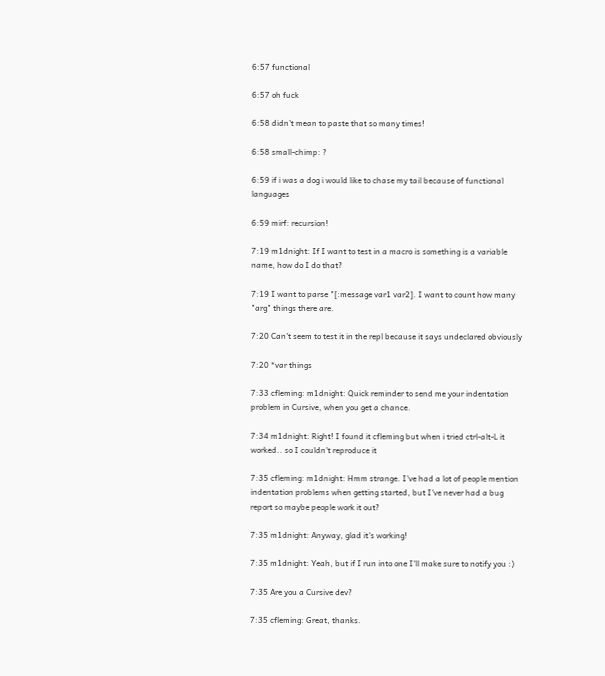6:57 functional

6:57 oh fuck

6:58 didn't mean to paste that so many times!

6:58 small-chimp: ?

6:59 if i was a dog i would like to chase my tail because of functional languages

6:59 mirf: recursion!

7:19 m1dnight: If I want to test in a macro is something is a variable name, how do I do that?

7:19 I want to parse "[:message var1 var2]. I want to count how many "arg" things there are.

7:20 Can't seem to test it in the repl because it says undeclared obviously

7:20 *var things

7:33 cfleming: m1dnight: Quick reminder to send me your indentation problem in Cursive, when you get a chance.

7:34 m1dnight: Right! I found it cfleming but when i tried ctrl-alt-L it worked.. so I couldn't reproduce it

7:35 cfleming: m1dnight: Hmm strange. I've had a lot of people mention indentation problems when getting started, but I've never had a bug report so maybe people work it out?

7:35 m1dnight: Anyway, glad it's working!

7:35 m1dnight: Yeah, but if I run into one I'll make sure to notify you :)

7:35 Are you a Cursive dev?

7:35 cfleming: Great, thanks.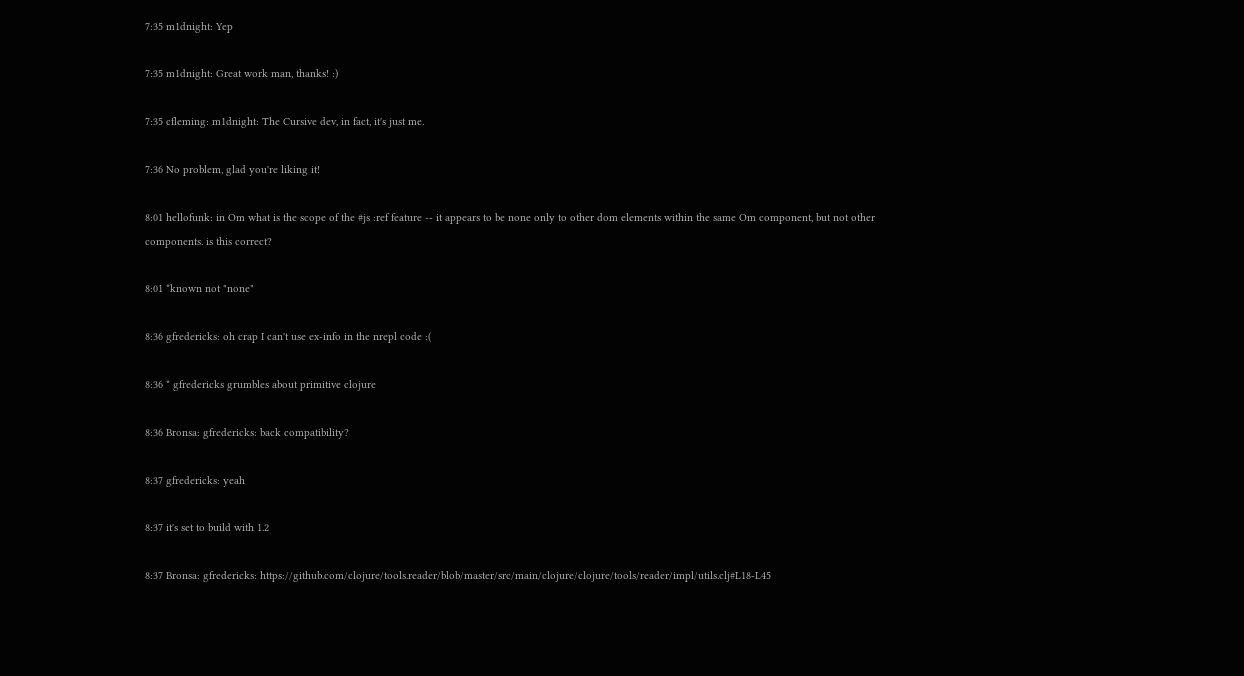7:35 m1dnight: Yep

7:35 m1dnight: Great work man, thanks! :)

7:35 cfleming: m1dnight: The Cursive dev, in fact, it's just me.

7:36 No problem, glad you're liking it!

8:01 hellofunk: in Om what is the scope of the #js :ref feature -- it appears to be none only to other dom elements within the same Om component, but not other components. is this correct?

8:01 *known not "none"

8:36 gfredericks: oh crap I can't use ex-info in the nrepl code :(

8:36 * gfredericks grumbles about primitive clojure

8:36 Bronsa: gfredericks: back compatibility?

8:37 gfredericks: yeah

8:37 it's set to build with 1.2

8:37 Bronsa: gfredericks: https://github.com/clojure/tools.reader/blob/master/src/main/clojure/clojure/tools/reader/impl/utils.clj#L18-L45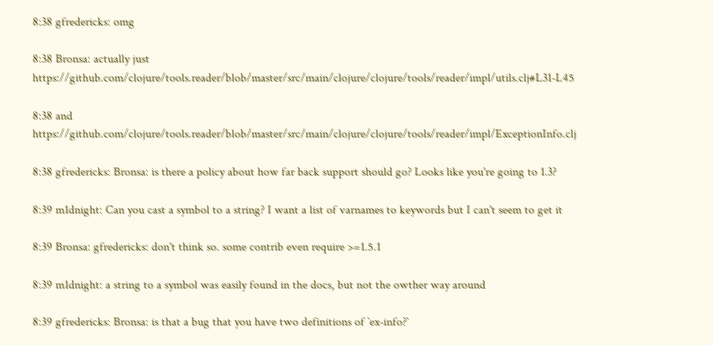8:38 gfredericks: omg

8:38 Bronsa: actually just https://github.com/clojure/tools.reader/blob/master/src/main/clojure/clojure/tools/reader/impl/utils.clj#L31-L45

8:38 and https://github.com/clojure/tools.reader/blob/master/src/main/clojure/clojure/tools/reader/impl/ExceptionInfo.clj

8:38 gfredericks: Bronsa: is there a policy about how far back support should go? Looks like you're going to 1.3?

8:39 m1dnight: Can you cast a symbol to a string? I want a list of varnames to keywords but I can't seem to get it

8:39 Bronsa: gfredericks: don't think so. some contrib even require >=1.5.1

8:39 m1dnight: a string to a symbol was easily found in the docs, but not the owther way around

8:39 gfredericks: Bronsa: is that a bug that you have two definitions of `ex-info?`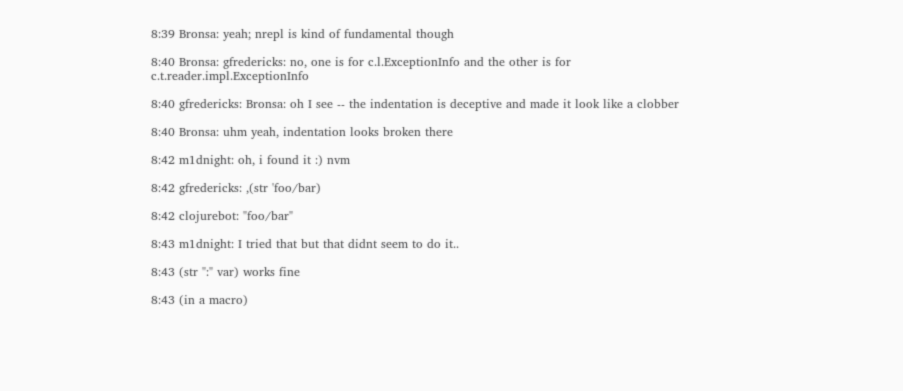8:39 Bronsa: yeah; nrepl is kind of fundamental though

8:40 Bronsa: gfredericks: no, one is for c.l.ExceptionInfo and the other is for c.t.reader.impl.ExceptionInfo

8:40 gfredericks: Bronsa: oh I see -- the indentation is deceptive and made it look like a clobber

8:40 Bronsa: uhm yeah, indentation looks broken there

8:42 m1dnight: oh, i found it :) nvm

8:42 gfredericks: ,(str 'foo/bar)

8:42 clojurebot: "foo/bar"

8:43 m1dnight: I tried that but that didnt seem to do it..

8:43 (str ":" var) works fine

8:43 (in a macro)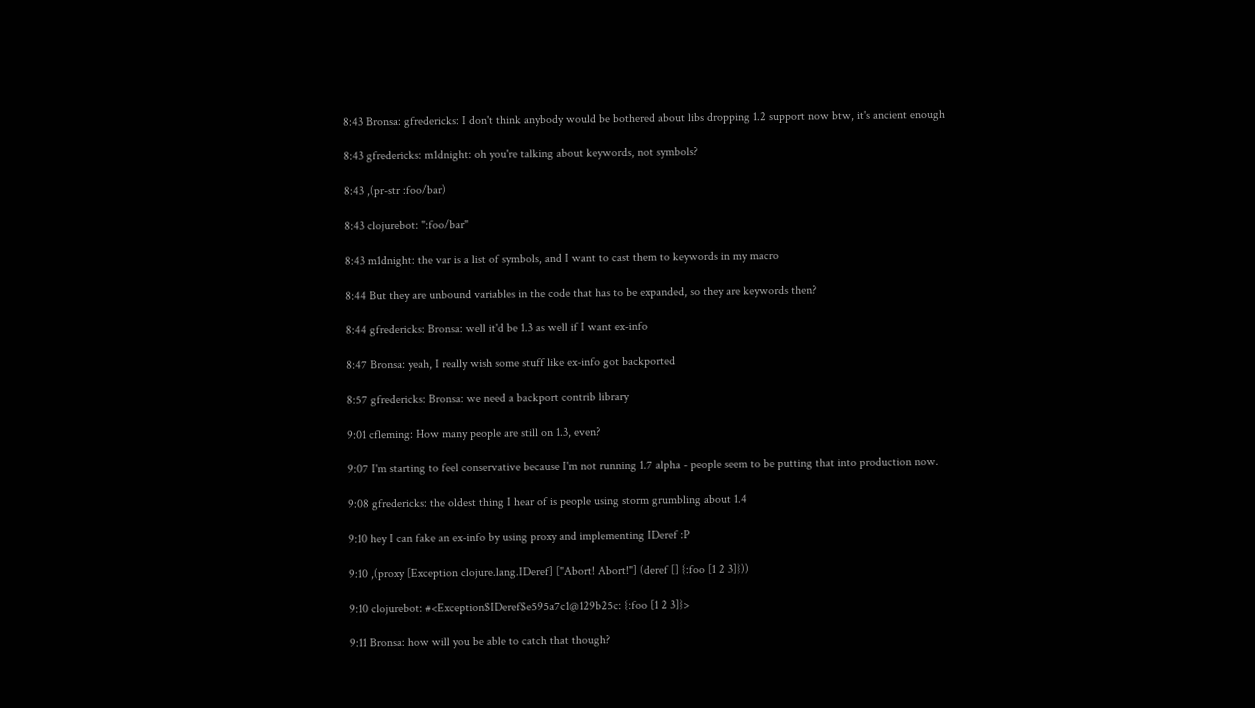8:43 Bronsa: gfredericks: I don't think anybody would be bothered about libs dropping 1.2 support now btw, it's ancient enough

8:43 gfredericks: m1dnight: oh you're talking about keywords, not symbols?

8:43 ,(pr-str :foo/bar)

8:43 clojurebot: ":foo/bar"

8:43 m1dnight: the var is a list of symbols, and I want to cast them to keywords in my macro

8:44 But they are unbound variables in the code that has to be expanded, so they are keywords then?

8:44 gfredericks: Bronsa: well it'd be 1.3 as well if I want ex-info

8:47 Bronsa: yeah, I really wish some stuff like ex-info got backported

8:57 gfredericks: Bronsa: we need a backport contrib library

9:01 cfleming: How many people are still on 1.3, even?

9:07 I'm starting to feel conservative because I'm not running 1.7 alpha - people seem to be putting that into production now.

9:08 gfredericks: the oldest thing I hear of is people using storm grumbling about 1.4

9:10 hey I can fake an ex-info by using proxy and implementing IDeref :P

9:10 ,(proxy [Exception clojure.lang.IDeref] ["Abort! Abort!"] (deref [] {:foo [1 2 3]}))

9:10 clojurebot: #<Exception$IDeref$e595a7c1@129b25c: {:foo [1 2 3]}>

9:11 Bronsa: how will you be able to catch that though?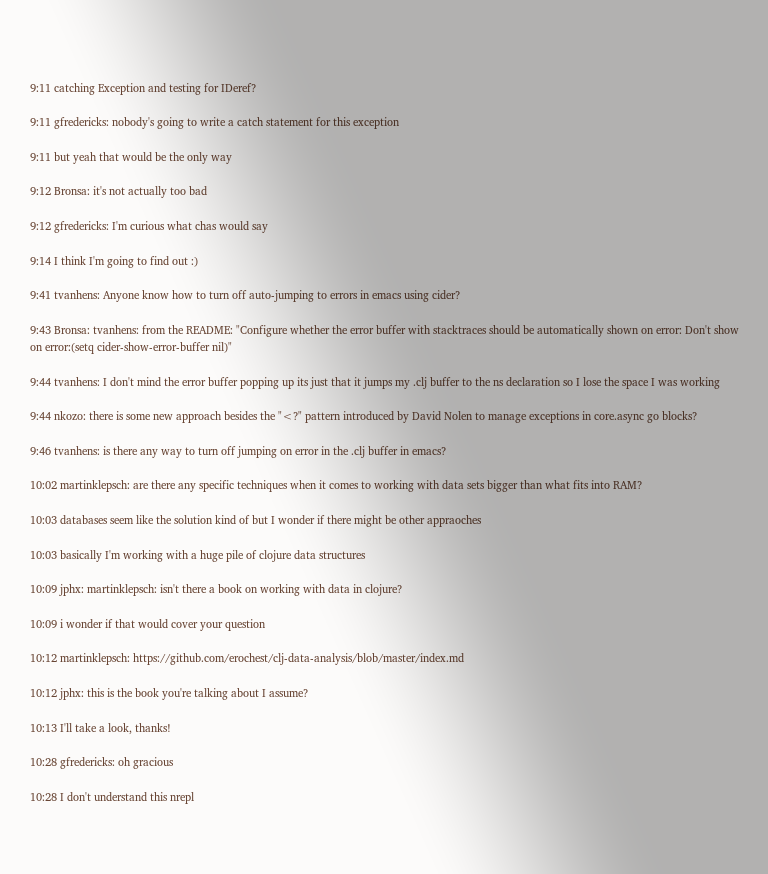9:11 catching Exception and testing for IDeref?

9:11 gfredericks: nobody's going to write a catch statement for this exception

9:11 but yeah that would be the only way

9:12 Bronsa: it's not actually too bad

9:12 gfredericks: I'm curious what chas would say

9:14 I think I'm going to find out :)

9:41 tvanhens: Anyone know how to turn off auto-jumping to errors in emacs using cider?

9:43 Bronsa: tvanhens: from the README: "Configure whether the error buffer with stacktraces should be automatically shown on error: Don't show on error:(setq cider-show-error-buffer nil)"

9:44 tvanhens: I don't mind the error buffer popping up its just that it jumps my .clj buffer to the ns declaration so I lose the space I was working

9:44 nkozo: there is some new approach besides the "<?" pattern introduced by David Nolen to manage exceptions in core.async go blocks?

9:46 tvanhens: is there any way to turn off jumping on error in the .clj buffer in emacs?

10:02 martinklepsch: are there any specific techniques when it comes to working with data sets bigger than what fits into RAM?

10:03 databases seem like the solution kind of but I wonder if there might be other appraoches

10:03 basically I'm working with a huge pile of clojure data structures

10:09 jphx: martinklepsch: isn't there a book on working with data in clojure?

10:09 i wonder if that would cover your question

10:12 martinklepsch: https://github.com/erochest/clj-data-analysis/blob/master/index.md

10:12 jphx: this is the book you're talking about I assume?

10:13 I'll take a look, thanks!

10:28 gfredericks: oh gracious

10:28 I don't understand this nrepl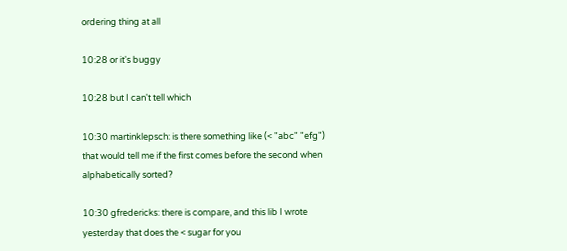ordering thing at all

10:28 or it's buggy

10:28 but I can't tell which

10:30 martinklepsch: is there something like (< "abc" "efg") that would tell me if the first comes before the second when alphabetically sorted?

10:30 gfredericks: there is compare, and this lib I wrote yesterday that does the < sugar for you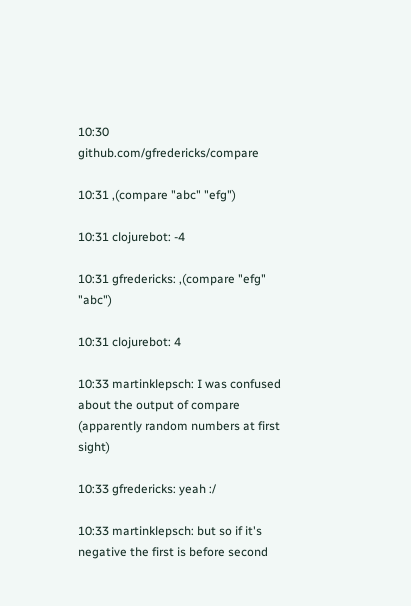10:30 github.com/gfredericks/compare

10:31 ,(compare "abc" "efg")

10:31 clojurebot: -4

10:31 gfredericks: ,(compare "efg" "abc")

10:31 clojurebot: 4

10:33 martinklepsch: I was confused about the output of compare (apparently random numbers at first sight)

10:33 gfredericks: yeah :/

10:33 martinklepsch: but so if it's negative the first is before second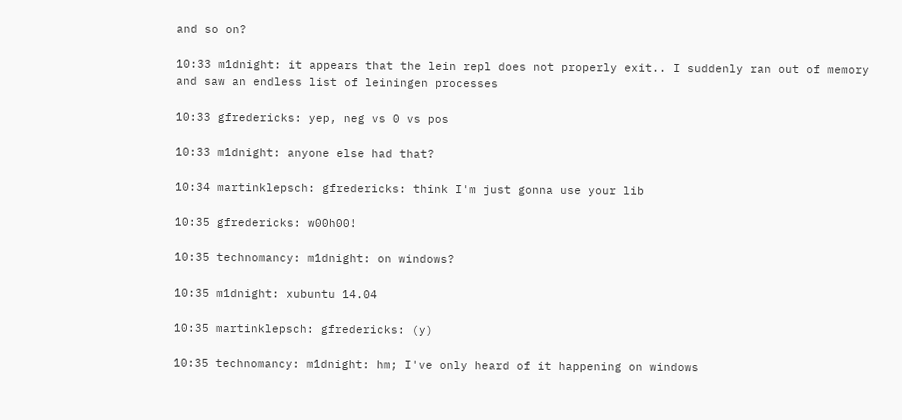and so on?

10:33 m1dnight: it appears that the lein repl does not properly exit.. I suddenly ran out of memory and saw an endless list of leiningen processes

10:33 gfredericks: yep, neg vs 0 vs pos

10:33 m1dnight: anyone else had that?

10:34 martinklepsch: gfredericks: think I'm just gonna use your lib

10:35 gfredericks: w00h00!

10:35 technomancy: m1dnight: on windows?

10:35 m1dnight: xubuntu 14.04

10:35 martinklepsch: gfredericks: (y)

10:35 technomancy: m1dnight: hm; I've only heard of it happening on windows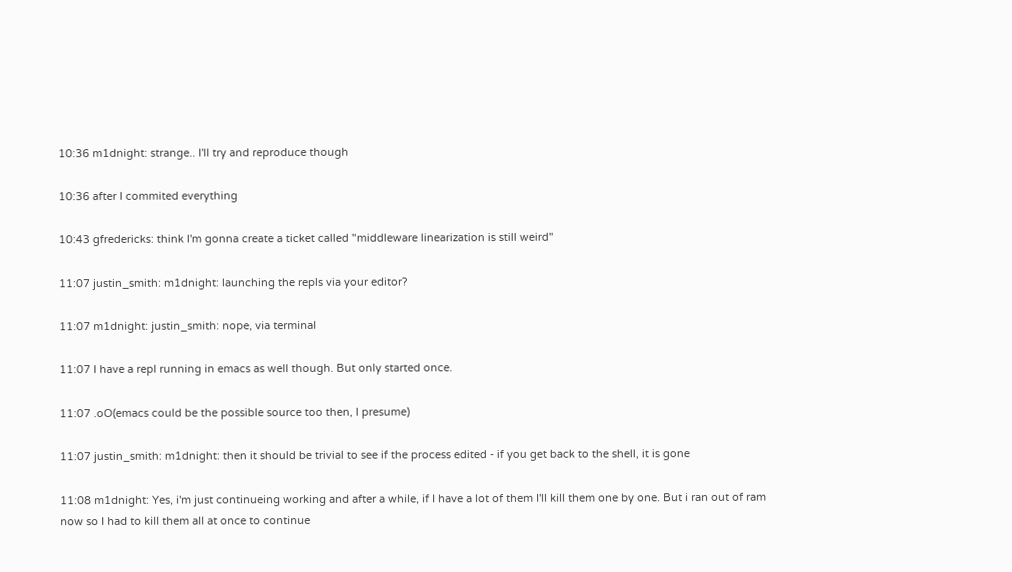10:36 m1dnight: strange.. I'll try and reproduce though

10:36 after I commited everything

10:43 gfredericks: think I'm gonna create a ticket called "middleware linearization is still weird"

11:07 justin_smith: m1dnight: launching the repls via your editor?

11:07 m1dnight: justin_smith: nope, via terminal

11:07 I have a repl running in emacs as well though. But only started once.

11:07 .oO(emacs could be the possible source too then, I presume)

11:07 justin_smith: m1dnight: then it should be trivial to see if the process edited - if you get back to the shell, it is gone

11:08 m1dnight: Yes, i'm just continueing working and after a while, if I have a lot of them I'll kill them one by one. But i ran out of ram now so I had to kill them all at once to continue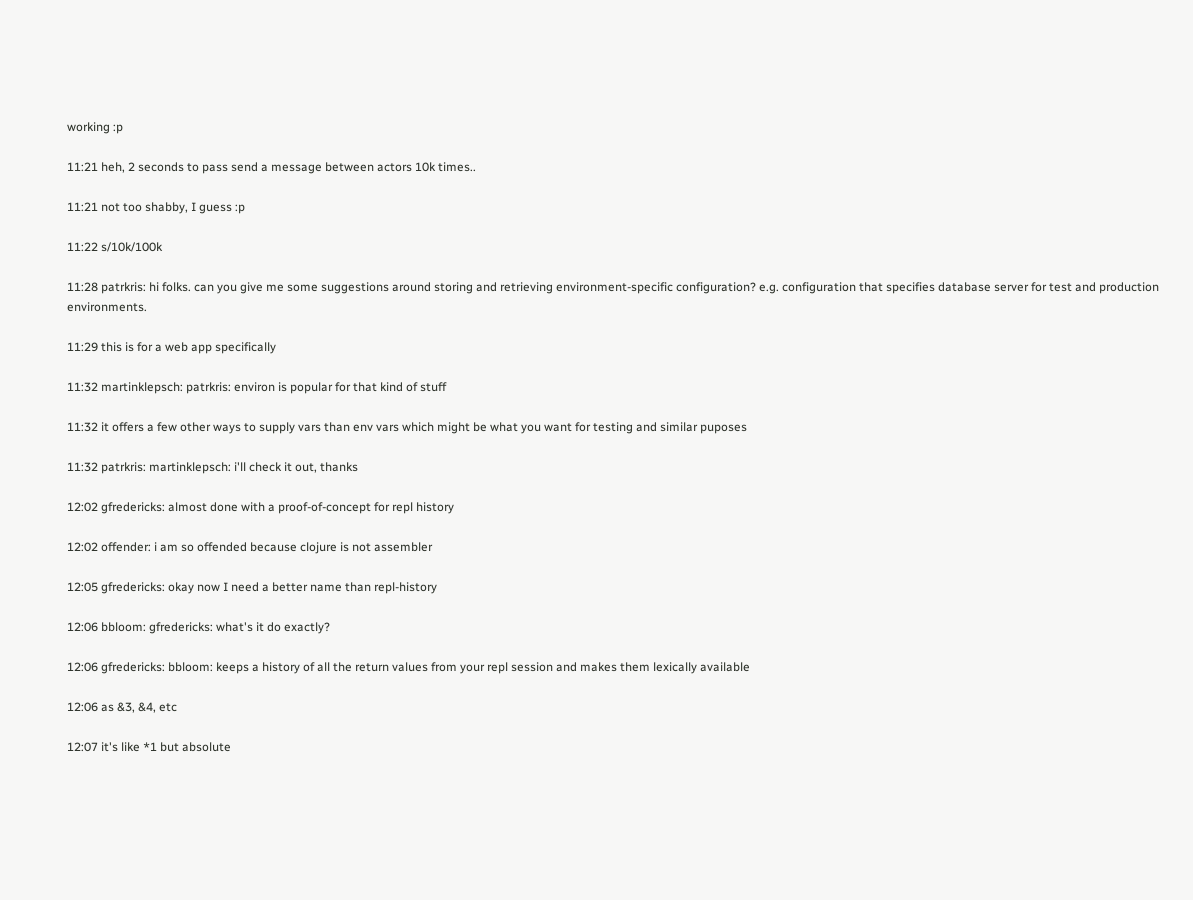working :p

11:21 heh, 2 seconds to pass send a message between actors 10k times..

11:21 not too shabby, I guess :p

11:22 s/10k/100k

11:28 patrkris: hi folks. can you give me some suggestions around storing and retrieving environment-specific configuration? e.g. configuration that specifies database server for test and production environments.

11:29 this is for a web app specifically

11:32 martinklepsch: patrkris: environ is popular for that kind of stuff

11:32 it offers a few other ways to supply vars than env vars which might be what you want for testing and similar puposes

11:32 patrkris: martinklepsch: i'll check it out, thanks

12:02 gfredericks: almost done with a proof-of-concept for repl history

12:02 offender: i am so offended because clojure is not assembler

12:05 gfredericks: okay now I need a better name than repl-history

12:06 bbloom: gfredericks: what's it do exactly?

12:06 gfredericks: bbloom: keeps a history of all the return values from your repl session and makes them lexically available

12:06 as &3, &4, etc

12:07 it's like *1 but absolute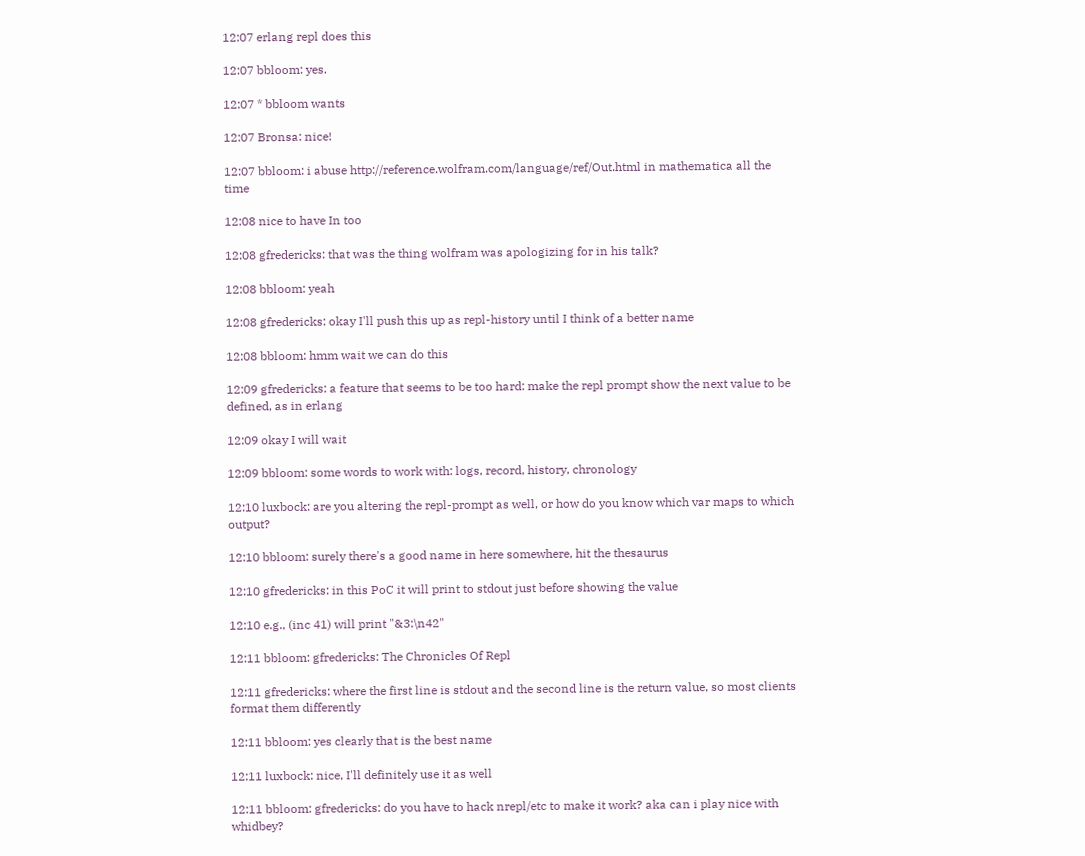12:07 erlang repl does this

12:07 bbloom: yes.

12:07 * bbloom wants

12:07 Bronsa: nice!

12:07 bbloom: i abuse http://reference.wolfram.com/language/ref/Out.html in mathematica all the time

12:08 nice to have In too

12:08 gfredericks: that was the thing wolfram was apologizing for in his talk?

12:08 bbloom: yeah

12:08 gfredericks: okay I'll push this up as repl-history until I think of a better name

12:08 bbloom: hmm wait we can do this

12:09 gfredericks: a feature that seems to be too hard: make the repl prompt show the next value to be defined, as in erlang

12:09 okay I will wait

12:09 bbloom: some words to work with: logs, record, history, chronology

12:10 luxbock: are you altering the repl-prompt as well, or how do you know which var maps to which output?

12:10 bbloom: surely there's a good name in here somewhere, hit the thesaurus

12:10 gfredericks: in this PoC it will print to stdout just before showing the value

12:10 e.g., (inc 41) will print "&3:\n42"

12:11 bbloom: gfredericks: The Chronicles Of Repl

12:11 gfredericks: where the first line is stdout and the second line is the return value, so most clients format them differently

12:11 bbloom: yes clearly that is the best name

12:11 luxbock: nice, I'll definitely use it as well

12:11 bbloom: gfredericks: do you have to hack nrepl/etc to make it work? aka can i play nice with whidbey?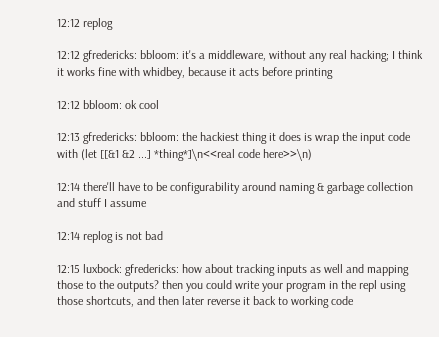12:12 replog

12:12 gfredericks: bbloom: it's a middleware, without any real hacking; I think it works fine with whidbey, because it acts before printing

12:12 bbloom: ok cool

12:13 gfredericks: bbloom: the hackiest thing it does is wrap the input code with (let [[&1 &2 ...] *thing*]\n<<real code here>>\n)

12:14 there'll have to be configurability around naming & garbage collection and stuff I assume

12:14 replog is not bad

12:15 luxbock: gfredericks: how about tracking inputs as well and mapping those to the outputs? then you could write your program in the repl using those shortcuts, and then later reverse it back to working code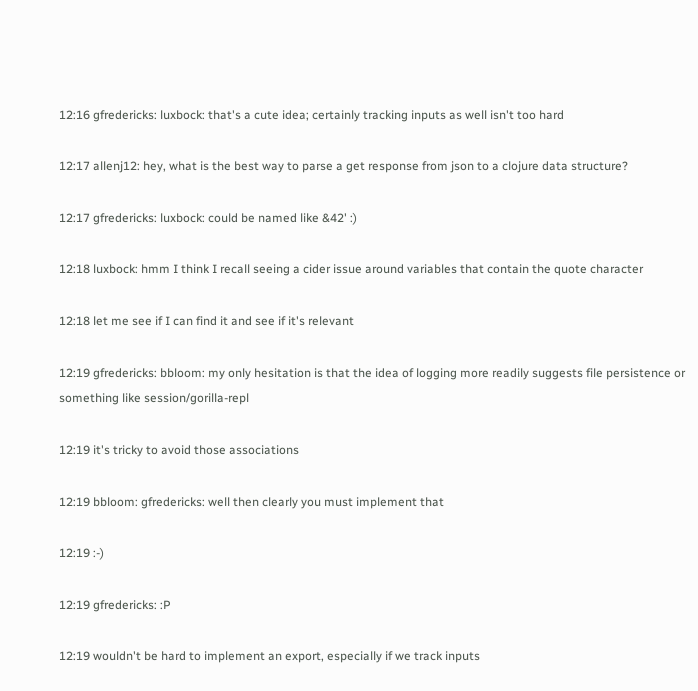12:16 gfredericks: luxbock: that's a cute idea; certainly tracking inputs as well isn't too hard

12:17 allenj12: hey, what is the best way to parse a get response from json to a clojure data structure?

12:17 gfredericks: luxbock: could be named like &42' :)

12:18 luxbock: hmm I think I recall seeing a cider issue around variables that contain the quote character

12:18 let me see if I can find it and see if it's relevant

12:19 gfredericks: bbloom: my only hesitation is that the idea of logging more readily suggests file persistence or something like session/gorilla-repl

12:19 it's tricky to avoid those associations

12:19 bbloom: gfredericks: well then clearly you must implement that

12:19 :-)

12:19 gfredericks: :P

12:19 wouldn't be hard to implement an export, especially if we track inputs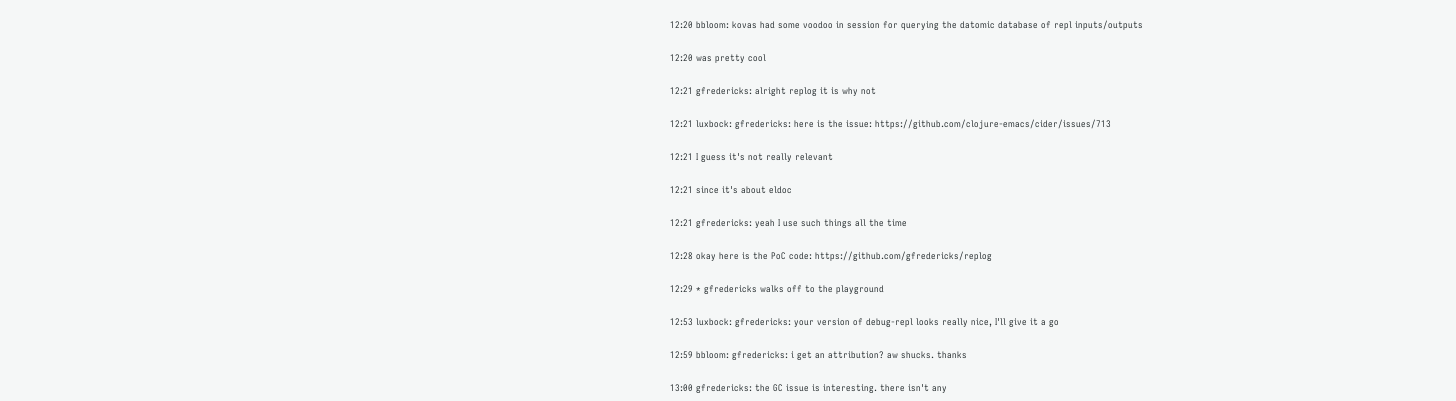12:20 bbloom: kovas had some voodoo in session for querying the datomic database of repl inputs/outputs

12:20 was pretty cool

12:21 gfredericks: alright replog it is why not

12:21 luxbock: gfredericks: here is the issue: https://github.com/clojure-emacs/cider/issues/713

12:21 I guess it's not really relevant

12:21 since it's about eldoc

12:21 gfredericks: yeah I use such things all the time

12:28 okay here is the PoC code: https://github.com/gfredericks/replog

12:29 * gfredericks walks off to the playground

12:53 luxbock: gfredericks: your version of debug-repl looks really nice, I'll give it a go

12:59 bbloom: gfredericks: i get an attribution? aw shucks. thanks

13:00 gfredericks: the GC issue is interesting. there isn't any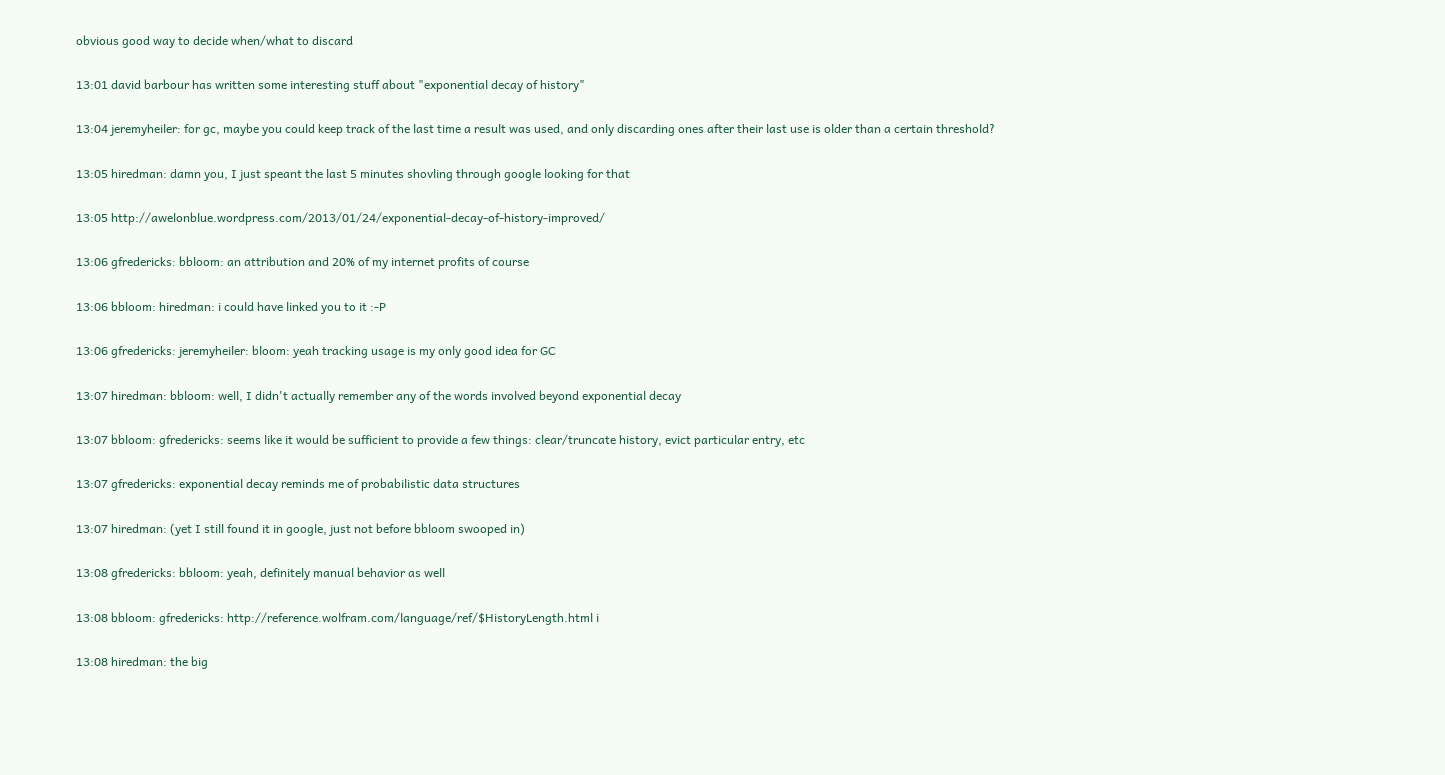obvious good way to decide when/what to discard

13:01 david barbour has written some interesting stuff about "exponential decay of history"

13:04 jeremyheiler: for gc, maybe you could keep track of the last time a result was used, and only discarding ones after their last use is older than a certain threshold?

13:05 hiredman: damn you, I just speant the last 5 minutes shovling through google looking for that

13:05 http://awelonblue.wordpress.com/2013/01/24/exponential-decay-of-history-improved/

13:06 gfredericks: bbloom: an attribution and 20% of my internet profits of course

13:06 bbloom: hiredman: i could have linked you to it :-P

13:06 gfredericks: jeremyheiler: bloom: yeah tracking usage is my only good idea for GC

13:07 hiredman: bbloom: well, I didn't actually remember any of the words involved beyond exponential decay

13:07 bbloom: gfredericks: seems like it would be sufficient to provide a few things: clear/truncate history, evict particular entry, etc

13:07 gfredericks: exponential decay reminds me of probabilistic data structures

13:07 hiredman: (yet I still found it in google, just not before bbloom swooped in)

13:08 gfredericks: bbloom: yeah, definitely manual behavior as well

13:08 bbloom: gfredericks: http://reference.wolfram.com/language/ref/$HistoryLength.html i

13:08 hiredman: the big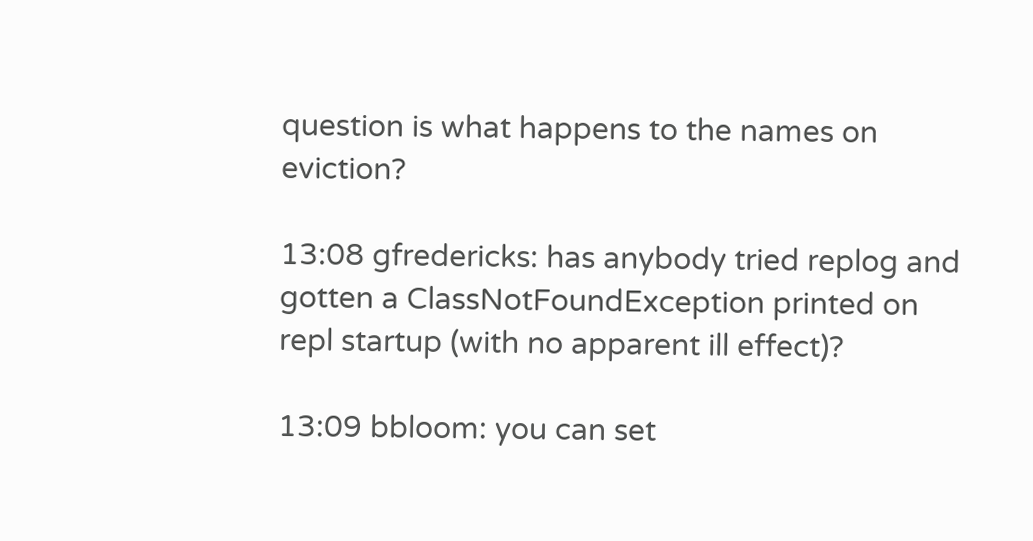question is what happens to the names on eviction?

13:08 gfredericks: has anybody tried replog and gotten a ClassNotFoundException printed on repl startup (with no apparent ill effect)?

13:09 bbloom: you can set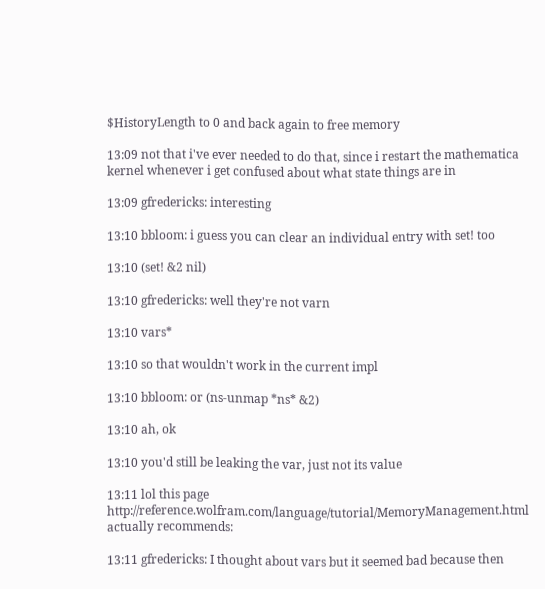$HistoryLength to 0 and back again to free memory

13:09 not that i've ever needed to do that, since i restart the mathematica kernel whenever i get confused about what state things are in

13:09 gfredericks: interesting

13:10 bbloom: i guess you can clear an individual entry with set! too

13:10 (set! &2 nil)

13:10 gfredericks: well they're not varn

13:10 vars*

13:10 so that wouldn't work in the current impl

13:10 bbloom: or (ns-unmap *ns* &2)

13:10 ah, ok

13:10 you'd still be leaking the var, just not its value

13:11 lol this page http://reference.wolfram.com/language/tutorial/MemoryManagement.html actually recommends:

13:11 gfredericks: I thought about vars but it seemed bad because then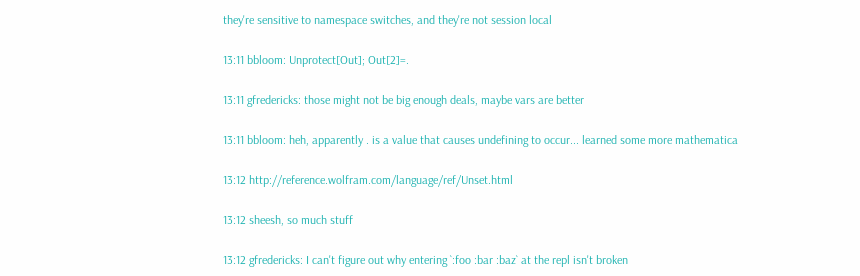they're sensitive to namespace switches, and they're not session local

13:11 bbloom: Unprotect[Out]; Out[2]=.

13:11 gfredericks: those might not be big enough deals, maybe vars are better

13:11 bbloom: heh, apparently . is a value that causes undefining to occur... learned some more mathematica

13:12 http://reference.wolfram.com/language/ref/Unset.html

13:12 sheesh, so much stuff

13:12 gfredericks: I can't figure out why entering `:foo :bar :baz` at the repl isn't broken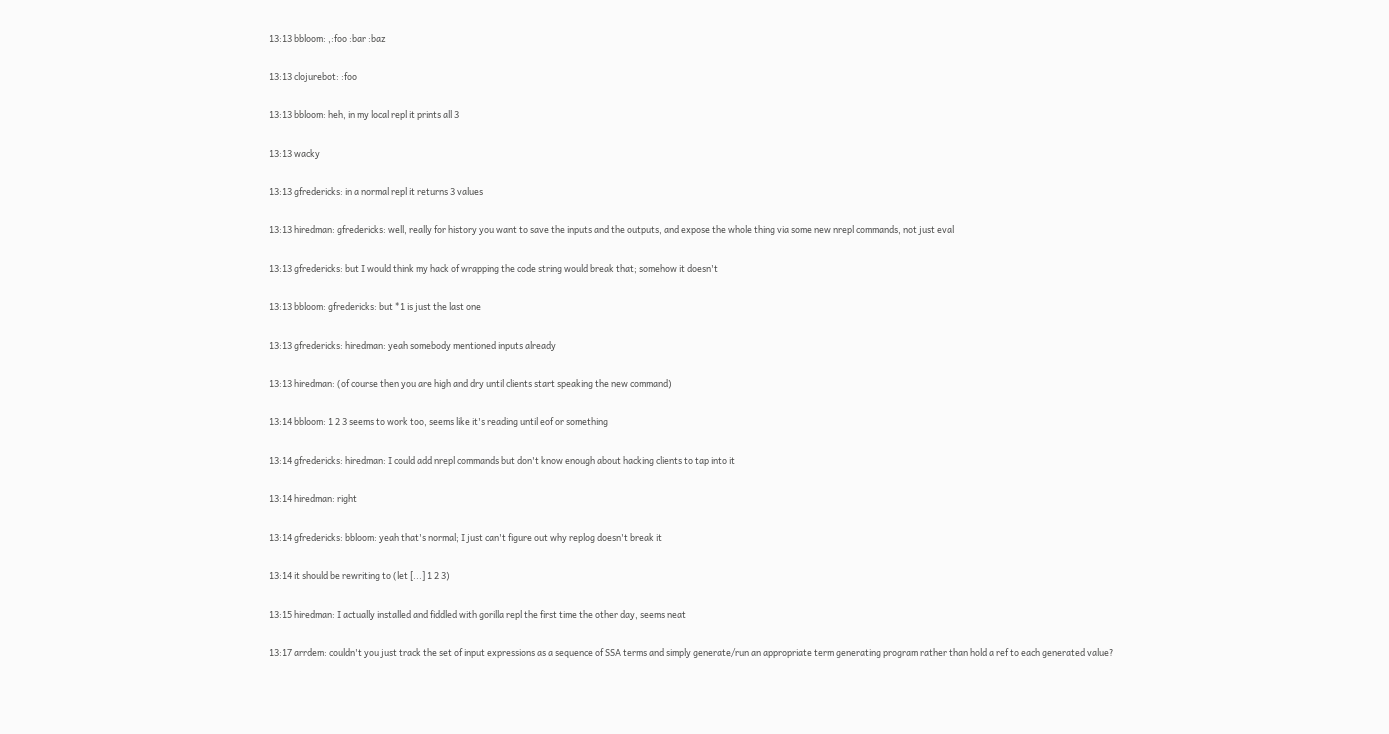13:13 bbloom: ,:foo :bar :baz

13:13 clojurebot: :foo

13:13 bbloom: heh, in my local repl it prints all 3

13:13 wacky

13:13 gfredericks: in a normal repl it returns 3 values

13:13 hiredman: gfredericks: well, really for history you want to save the inputs and the outputs, and expose the whole thing via some new nrepl commands, not just eval

13:13 gfredericks: but I would think my hack of wrapping the code string would break that; somehow it doesn't

13:13 bbloom: gfredericks: but *1 is just the last one

13:13 gfredericks: hiredman: yeah somebody mentioned inputs already

13:13 hiredman: (of course then you are high and dry until clients start speaking the new command)

13:14 bbloom: 1 2 3 seems to work too, seems like it's reading until eof or something

13:14 gfredericks: hiredman: I could add nrepl commands but don't know enough about hacking clients to tap into it

13:14 hiredman: right

13:14 gfredericks: bbloom: yeah that's normal; I just can't figure out why replog doesn't break it

13:14 it should be rewriting to (let [...] 1 2 3)

13:15 hiredman: I actually installed and fiddled with gorilla repl the first time the other day, seems neat

13:17 arrdem: couldn't you just track the set of input expressions as a sequence of SSA terms and simply generate/run an appropriate term generating program rather than hold a ref to each generated value?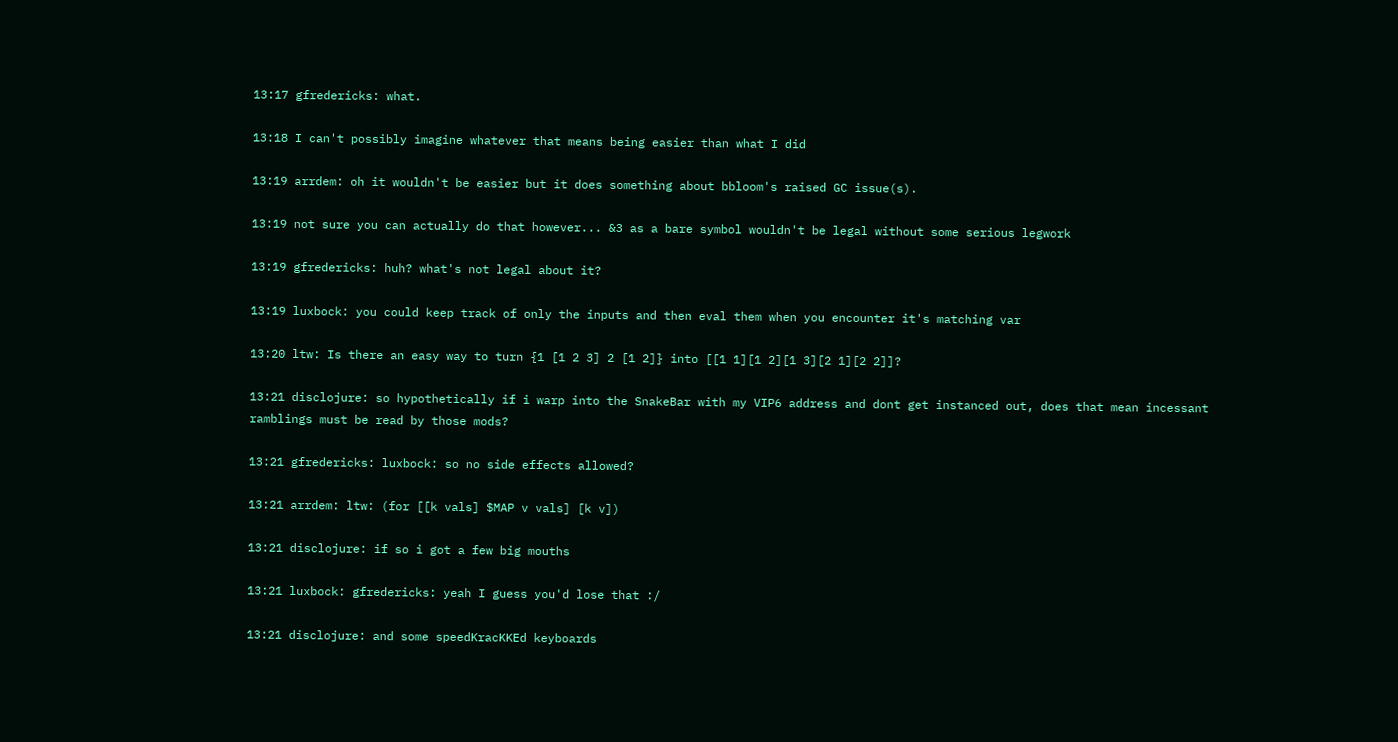13:17 gfredericks: what.

13:18 I can't possibly imagine whatever that means being easier than what I did

13:19 arrdem: oh it wouldn't be easier but it does something about bbloom's raised GC issue(s).

13:19 not sure you can actually do that however... &3 as a bare symbol wouldn't be legal without some serious legwork

13:19 gfredericks: huh? what's not legal about it?

13:19 luxbock: you could keep track of only the inputs and then eval them when you encounter it's matching var

13:20 ltw: Is there an easy way to turn {1 [1 2 3] 2 [1 2]} into [[1 1][1 2][1 3][2 1][2 2]]?

13:21 disclojure: so hypothetically if i warp into the SnakeBar with my VIP6 address and dont get instanced out, does that mean incessant ramblings must be read by those mods?

13:21 gfredericks: luxbock: so no side effects allowed?

13:21 arrdem: ltw: (for [[k vals] $MAP v vals] [k v])

13:21 disclojure: if so i got a few big mouths

13:21 luxbock: gfredericks: yeah I guess you'd lose that :/

13:21 disclojure: and some speedKracKKEd keyboards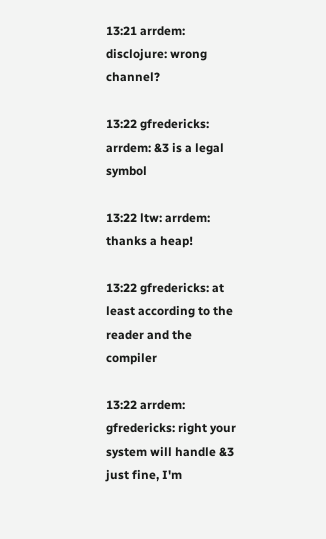13:21 arrdem: disclojure: wrong channel?

13:22 gfredericks: arrdem: &3 is a legal symbol

13:22 ltw: arrdem: thanks a heap!

13:22 gfredericks: at least according to the reader and the compiler

13:22 arrdem: gfredericks: right your system will handle &3 just fine, I'm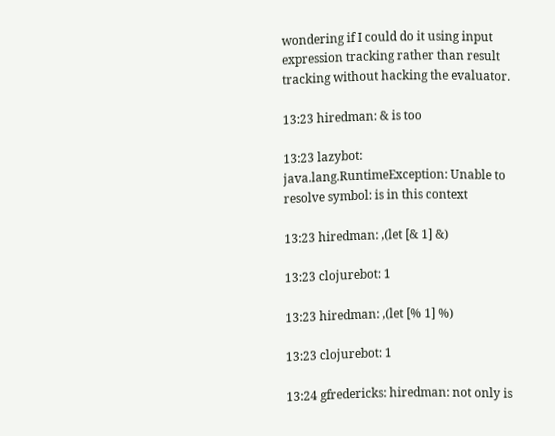wondering if I could do it using input expression tracking rather than result tracking without hacking the evaluator.

13:23 hiredman: & is too

13:23 lazybot: java.lang.RuntimeException: Unable to resolve symbol: is in this context

13:23 hiredman: ,(let [& 1] &)

13:23 clojurebot: 1

13:23 hiredman: ,(let [% 1] %)

13:23 clojurebot: 1

13:24 gfredericks: hiredman: not only is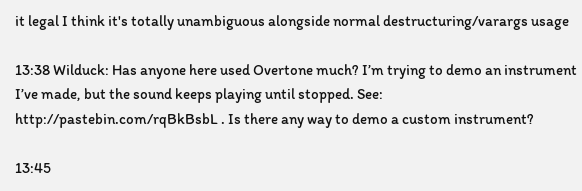it legal I think it's totally unambiguous alongside normal destructuring/varargs usage

13:38 Wilduck: Has anyone here used Overtone much? I’m trying to demo an instrument I’ve made, but the sound keeps playing until stopped. See: http://pastebin.com/rqBkBsbL . Is there any way to demo a custom instrument?

13:45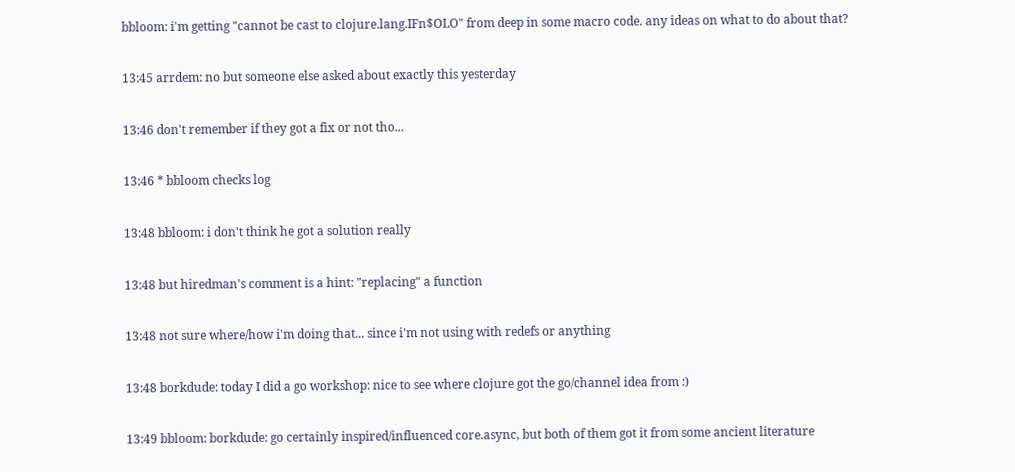bbloom: i'm getting "cannot be cast to clojure.lang.IFn$OLO" from deep in some macro code. any ideas on what to do about that?

13:45 arrdem: no but someone else asked about exactly this yesterday

13:46 don't remember if they got a fix or not tho...

13:46 * bbloom checks log

13:48 bbloom: i don't think he got a solution really

13:48 but hiredman's comment is a hint: "replacing" a function

13:48 not sure where/how i'm doing that... since i'm not using with redefs or anything

13:48 borkdude: today I did a go workshop: nice to see where clojure got the go/channel idea from :)

13:49 bbloom: borkdude: go certainly inspired/influenced core.async, but both of them got it from some ancient literature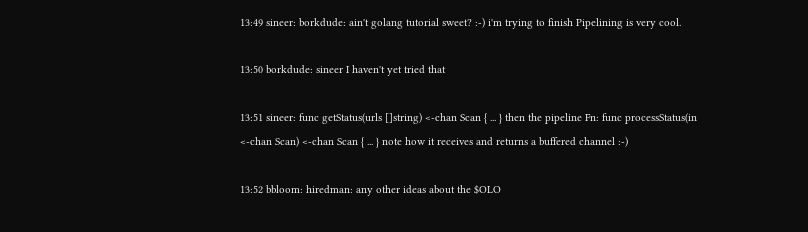13:49 sineer: borkdude: ain't golang tutorial sweet? :-) i'm trying to finish Pipelining is very cool.

13:50 borkdude: sineer I haven't yet tried that

13:51 sineer: func getStatus(urls []string) <-chan Scan { ... } then the pipeline Fn: func processStatus(in <-chan Scan) <-chan Scan { ... } note how it receives and returns a buffered channel :-)

13:52 bbloom: hiredman: any other ideas about the $OLO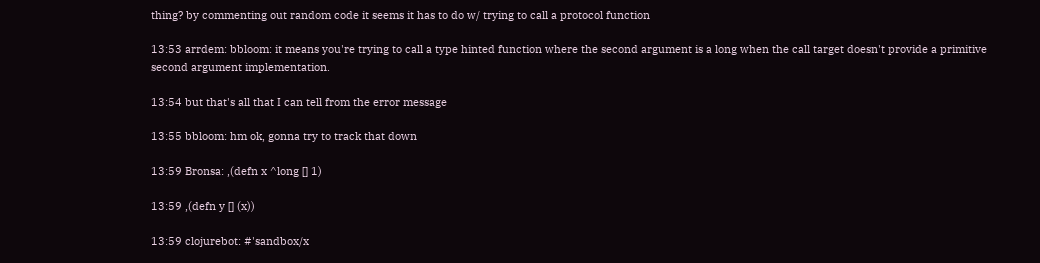thing? by commenting out random code it seems it has to do w/ trying to call a protocol function

13:53 arrdem: bbloom: it means you're trying to call a type hinted function where the second argument is a long when the call target doesn't provide a primitive second argument implementation.

13:54 but that's all that I can tell from the error message

13:55 bbloom: hm ok, gonna try to track that down

13:59 Bronsa: ,(defn x ^long [] 1)

13:59 ,(defn y [] (x))

13:59 clojurebot: #'sandbox/x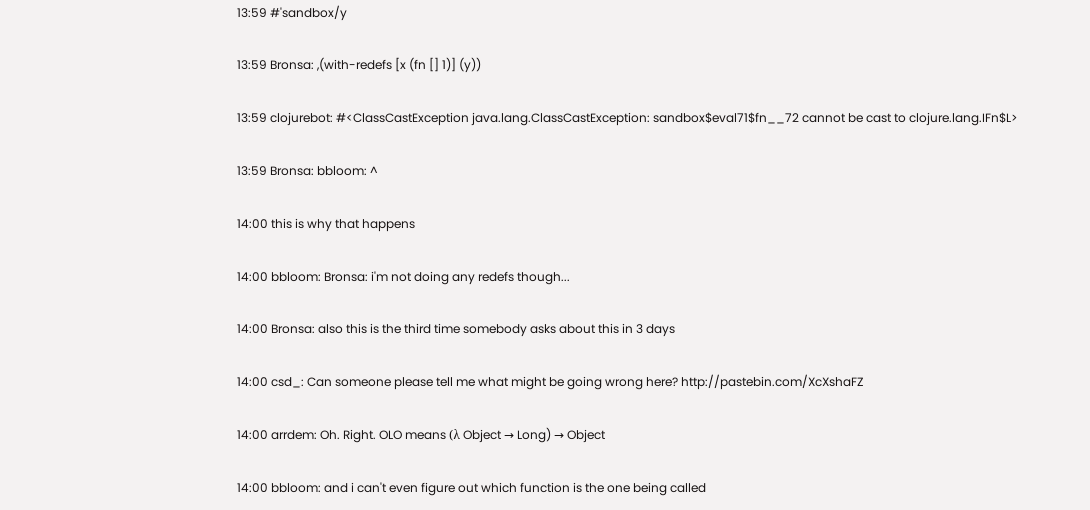13:59 #'sandbox/y

13:59 Bronsa: ,(with-redefs [x (fn [] 1)] (y))

13:59 clojurebot: #<ClassCastException java.lang.ClassCastException: sandbox$eval71$fn__72 cannot be cast to clojure.lang.IFn$L>

13:59 Bronsa: bbloom: ^

14:00 this is why that happens

14:00 bbloom: Bronsa: i'm not doing any redefs though...

14:00 Bronsa: also this is the third time somebody asks about this in 3 days

14:00 csd_: Can someone please tell me what might be going wrong here? http://pastebin.com/XcXshaFZ

14:00 arrdem: Oh. Right. OLO means (λ Object → Long) → Object

14:00 bbloom: and i can't even figure out which function is the one being called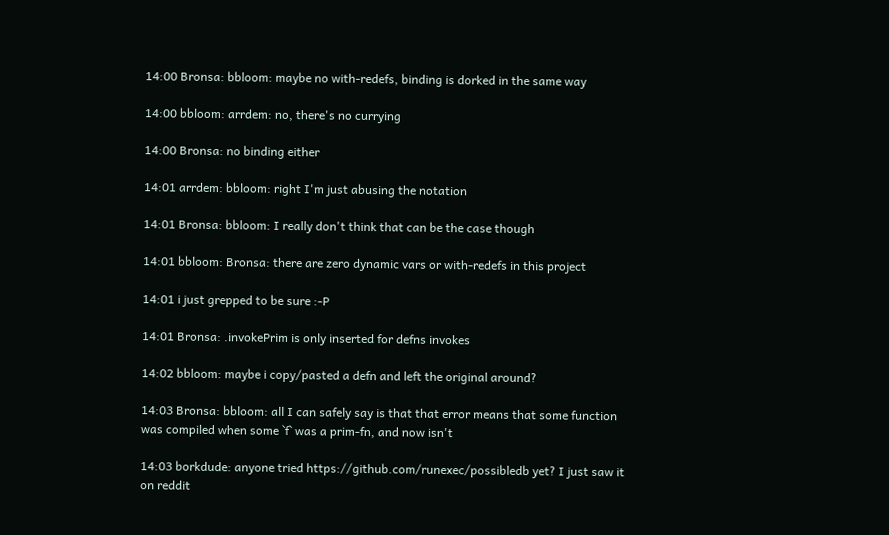14:00 Bronsa: bbloom: maybe no with-redefs, binding is dorked in the same way

14:00 bbloom: arrdem: no, there's no currying

14:00 Bronsa: no binding either

14:01 arrdem: bbloom: right I'm just abusing the notation

14:01 Bronsa: bbloom: I really don't think that can be the case though

14:01 bbloom: Bronsa: there are zero dynamic vars or with-redefs in this project

14:01 i just grepped to be sure :-P

14:01 Bronsa: .invokePrim is only inserted for defns invokes

14:02 bbloom: maybe i copy/pasted a defn and left the original around?

14:03 Bronsa: bbloom: all I can safely say is that that error means that some function was compiled when some `f` was a prim-fn, and now isn't

14:03 borkdude: anyone tried https://github.com/runexec/possibledb yet? I just saw it on reddit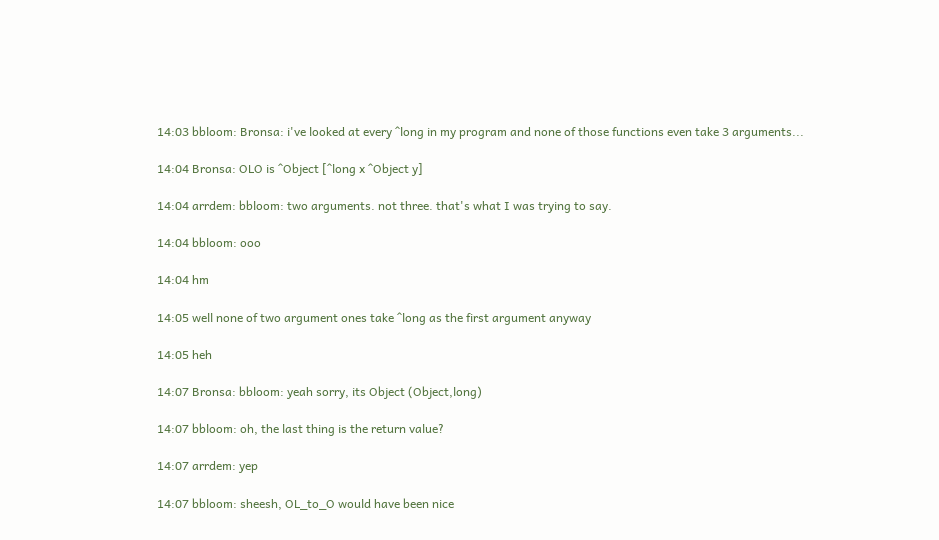14:03 bbloom: Bronsa: i've looked at every ^long in my program and none of those functions even take 3 arguments...

14:04 Bronsa: OLO is ^Object [^long x ^Object y]

14:04 arrdem: bbloom: two arguments. not three. that's what I was trying to say.

14:04 bbloom: ooo

14:04 hm

14:05 well none of two argument ones take ^long as the first argument anyway

14:05 heh

14:07 Bronsa: bbloom: yeah sorry, its Object (Object,long)

14:07 bbloom: oh, the last thing is the return value?

14:07 arrdem: yep

14:07 bbloom: sheesh, OL_to_O would have been nice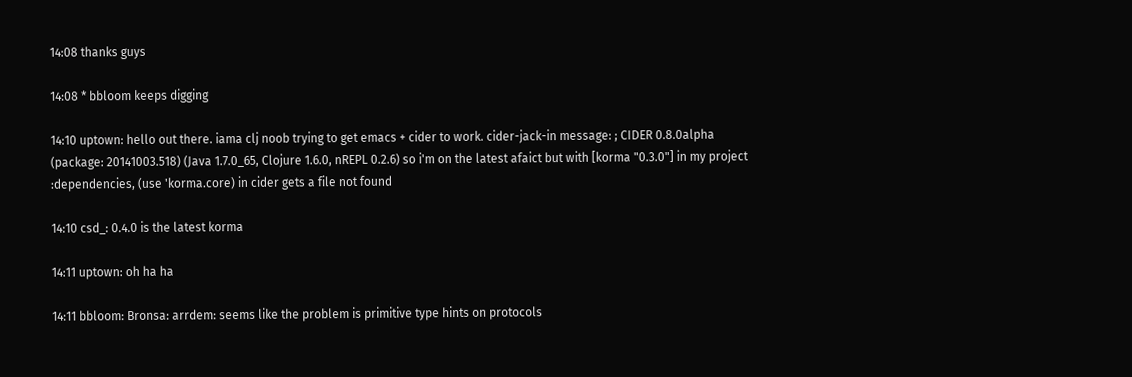14:08 thanks guys

14:08 * bbloom keeps digging

14:10 uptown: hello out there. iama clj noob trying to get emacs + cider to work. cider-jack-in message: ; CIDER 0.8.0alpha (package: 20141003.518) (Java 1.7.0_65, Clojure 1.6.0, nREPL 0.2.6) so i'm on the latest afaict but with [korma "0.3.0"] in my project :dependencies, (use 'korma.core) in cider gets a file not found

14:10 csd_: 0.4.0 is the latest korma

14:11 uptown: oh ha ha

14:11 bbloom: Bronsa: arrdem: seems like the problem is primitive type hints on protocols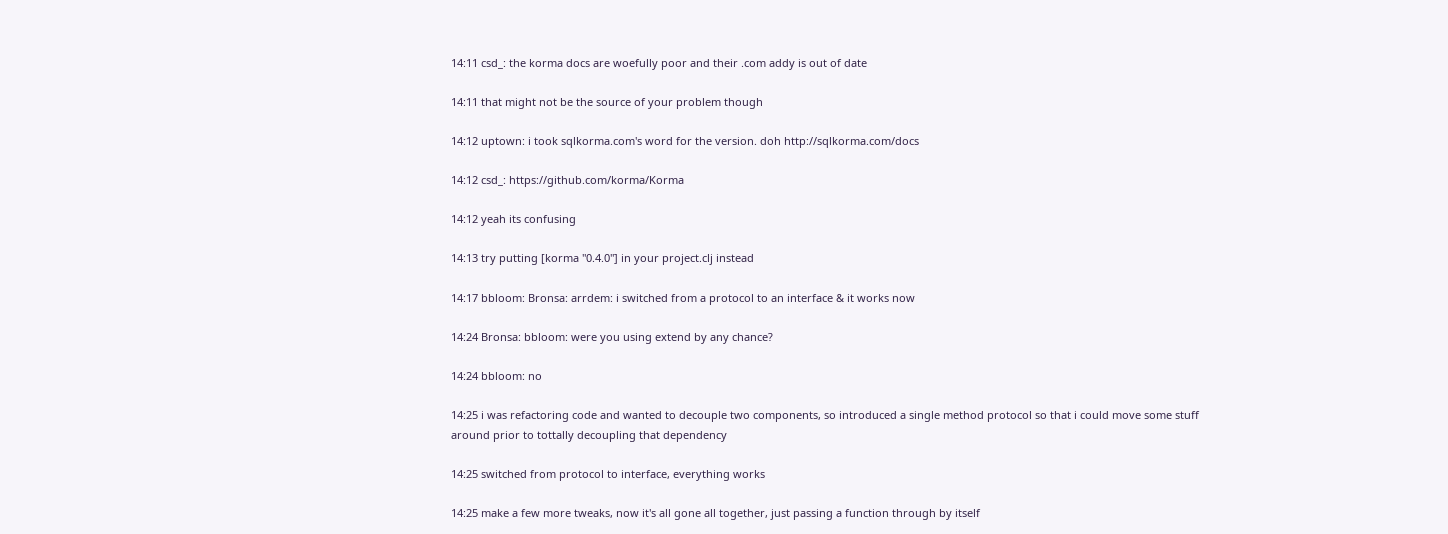14:11 csd_: the korma docs are woefully poor and their .com addy is out of date

14:11 that might not be the source of your problem though

14:12 uptown: i took sqlkorma.com's word for the version. doh http://sqlkorma.com/docs

14:12 csd_: https://github.com/korma/Korma

14:12 yeah its confusing

14:13 try putting [korma "0.4.0"] in your project.clj instead

14:17 bbloom: Bronsa: arrdem: i switched from a protocol to an interface & it works now

14:24 Bronsa: bbloom: were you using extend by any chance?

14:24 bbloom: no

14:25 i was refactoring code and wanted to decouple two components, so introduced a single method protocol so that i could move some stuff around prior to tottally decoupling that dependency

14:25 switched from protocol to interface, everything works

14:25 make a few more tweaks, now it's all gone all together, just passing a function through by itself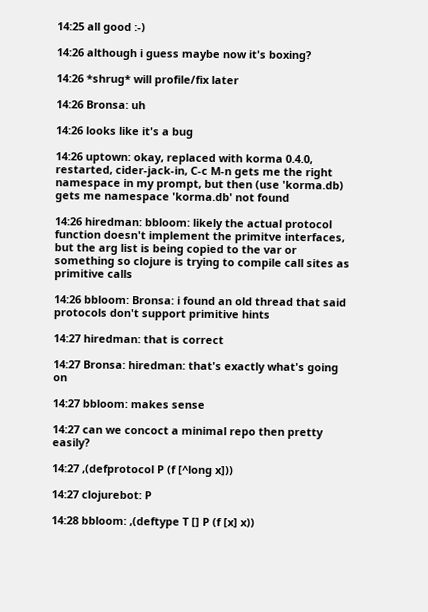14:25 all good :-)

14:26 although i guess maybe now it's boxing?

14:26 *shrug* will profile/fix later

14:26 Bronsa: uh

14:26 looks like it's a bug

14:26 uptown: okay, replaced with korma 0.4.0, restarted, cider-jack-in, C-c M-n gets me the right namespace in my prompt, but then (use 'korma.db) gets me namespace 'korma.db' not found

14:26 hiredman: bbloom: likely the actual protocol function doesn't implement the primitve interfaces, but the arg list is being copied to the var or something so clojure is trying to compile call sites as primitive calls

14:26 bbloom: Bronsa: i found an old thread that said protocols don't support primitive hints

14:27 hiredman: that is correct

14:27 Bronsa: hiredman: that's exactly what's going on

14:27 bbloom: makes sense

14:27 can we concoct a minimal repo then pretty easily?

14:27 ,(defprotocol P (f [^long x]))

14:27 clojurebot: P

14:28 bbloom: ,(deftype T [] P (f [x] x))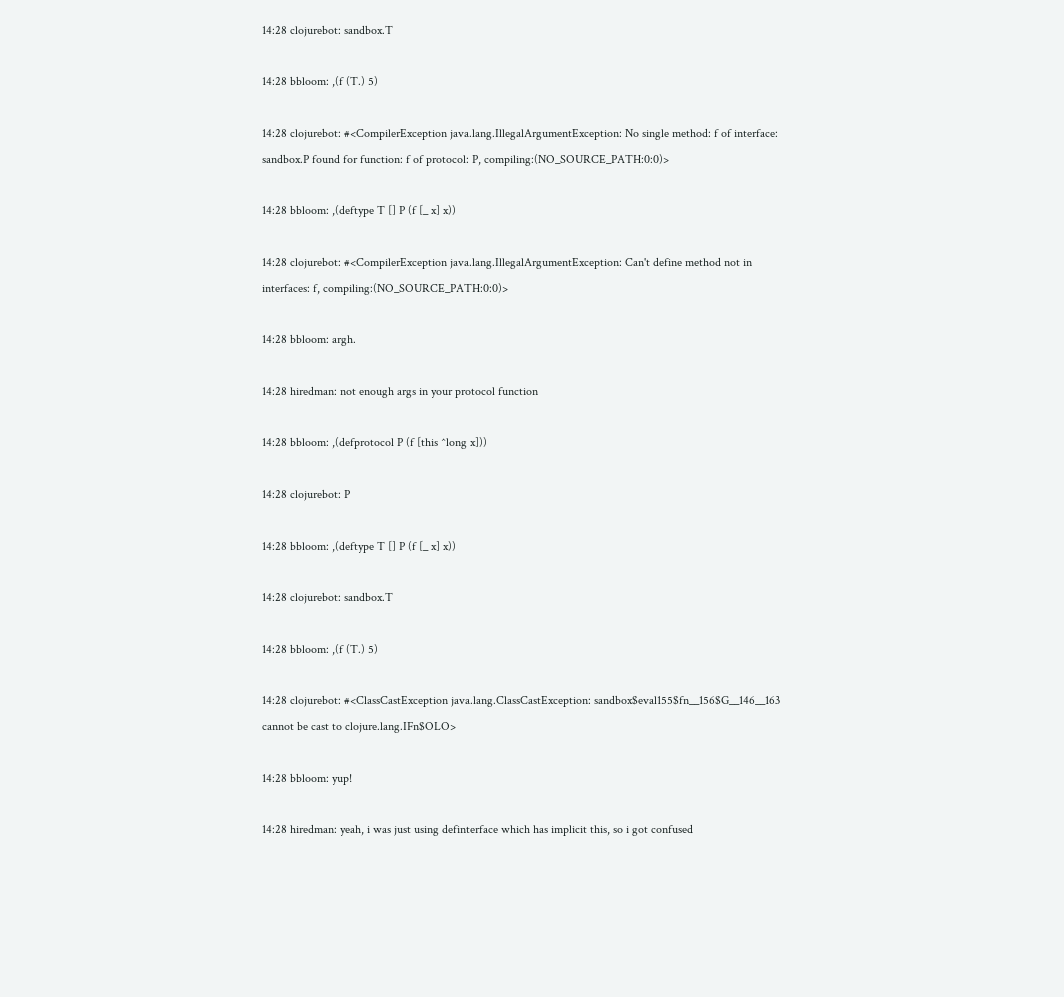14:28 clojurebot: sandbox.T

14:28 bbloom: ,(f (T.) 5)

14:28 clojurebot: #<CompilerException java.lang.IllegalArgumentException: No single method: f of interface: sandbox.P found for function: f of protocol: P, compiling:(NO_SOURCE_PATH:0:0)>

14:28 bbloom: ,(deftype T [] P (f [_ x] x))

14:28 clojurebot: #<CompilerException java.lang.IllegalArgumentException: Can't define method not in interfaces: f, compiling:(NO_SOURCE_PATH:0:0)>

14:28 bbloom: argh.

14:28 hiredman: not enough args in your protocol function

14:28 bbloom: ,(defprotocol P (f [this ^long x]))

14:28 clojurebot: P

14:28 bbloom: ,(deftype T [] P (f [_ x] x))

14:28 clojurebot: sandbox.T

14:28 bbloom: ,(f (T.) 5)

14:28 clojurebot: #<ClassCastException java.lang.ClassCastException: sandbox$eval155$fn__156$G__146__163 cannot be cast to clojure.lang.IFn$OLO>

14:28 bbloom: yup!

14:28 hiredman: yeah, i was just using definterface which has implicit this, so i got confused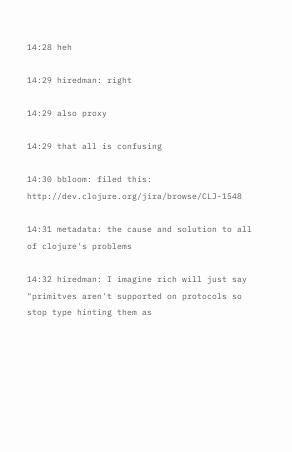14:28 heh

14:29 hiredman: right

14:29 also proxy

14:29 that all is confusing

14:30 bbloom: filed this: http://dev.clojure.org/jira/browse/CLJ-1548

14:31 metadata: the cause and solution to all of clojure's problems

14:32 hiredman: I imagine rich will just say "primitves aren't supported on protocols so stop type hinting them as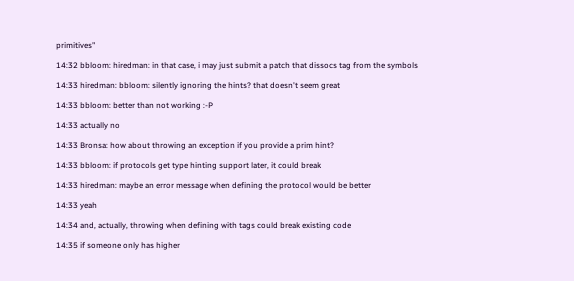primitives"

14:32 bbloom: hiredman: in that case, i may just submit a patch that dissocs tag from the symbols

14:33 hiredman: bbloom: silently ignoring the hints? that doesn't seem great

14:33 bbloom: better than not working :-P

14:33 actually no

14:33 Bronsa: how about throwing an exception if you provide a prim hint?

14:33 bbloom: if protocols get type hinting support later, it could break

14:33 hiredman: maybe an error message when defining the protocol would be better

14:33 yeah

14:34 and, actually, throwing when defining with tags could break existing code

14:35 if someone only has higher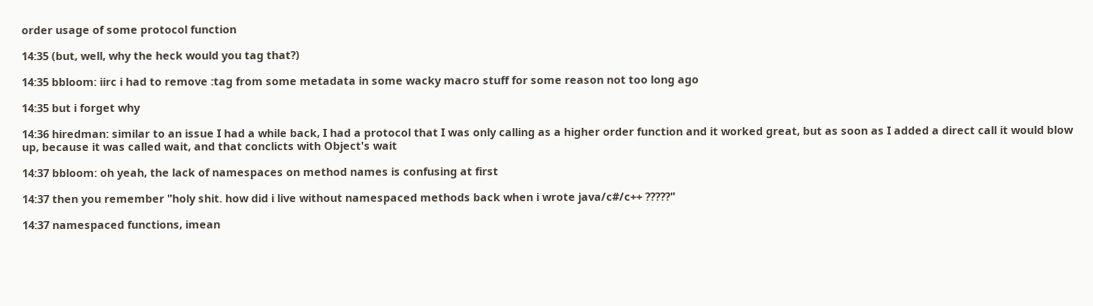order usage of some protocol function

14:35 (but, well, why the heck would you tag that?)

14:35 bbloom: iirc i had to remove :tag from some metadata in some wacky macro stuff for some reason not too long ago

14:35 but i forget why

14:36 hiredman: similar to an issue I had a while back, I had a protocol that I was only calling as a higher order function and it worked great, but as soon as I added a direct call it would blow up, because it was called wait, and that conclicts with Object's wait

14:37 bbloom: oh yeah, the lack of namespaces on method names is confusing at first

14:37 then you remember "holy shit. how did i live without namespaced methods back when i wrote java/c#/c++ ?????"

14:37 namespaced functions, imean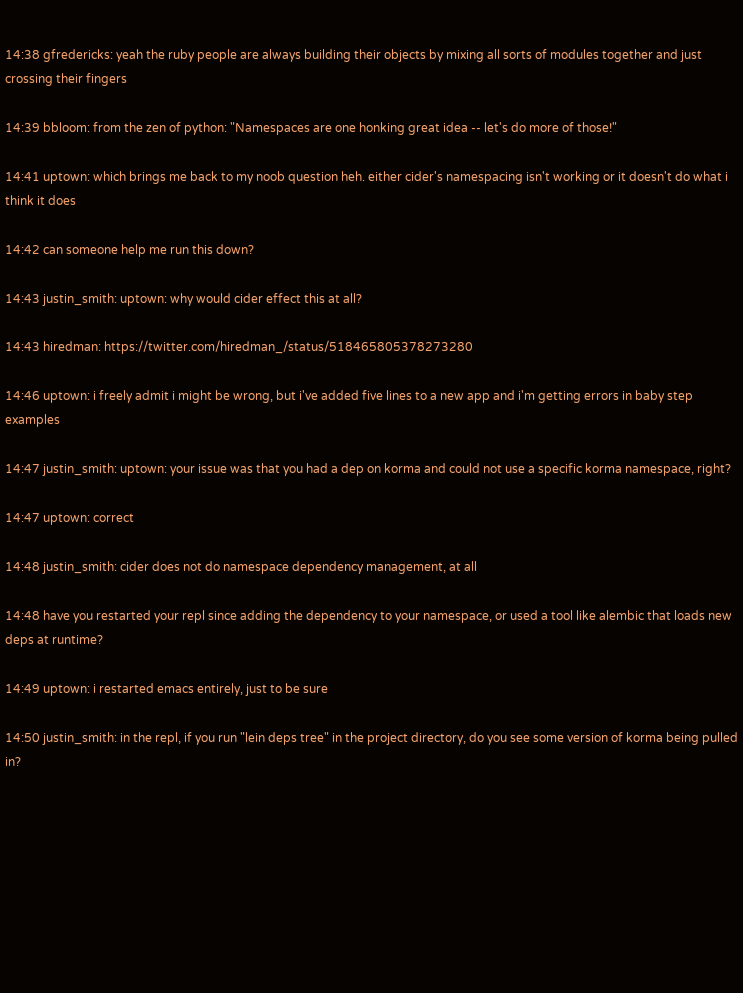14:38 gfredericks: yeah the ruby people are always building their objects by mixing all sorts of modules together and just crossing their fingers

14:39 bbloom: from the zen of python: "Namespaces are one honking great idea -- let's do more of those!"

14:41 uptown: which brings me back to my noob question heh. either cider's namespacing isn't working or it doesn't do what i think it does

14:42 can someone help me run this down?

14:43 justin_smith: uptown: why would cider effect this at all?

14:43 hiredman: https://twitter.com/hiredman_/status/518465805378273280

14:46 uptown: i freely admit i might be wrong, but i've added five lines to a new app and i'm getting errors in baby step examples

14:47 justin_smith: uptown: your issue was that you had a dep on korma and could not use a specific korma namespace, right?

14:47 uptown: correct

14:48 justin_smith: cider does not do namespace dependency management, at all

14:48 have you restarted your repl since adding the dependency to your namespace, or used a tool like alembic that loads new deps at runtime?

14:49 uptown: i restarted emacs entirely, just to be sure

14:50 justin_smith: in the repl, if you run "lein deps tree" in the project directory, do you see some version of korma being pulled in?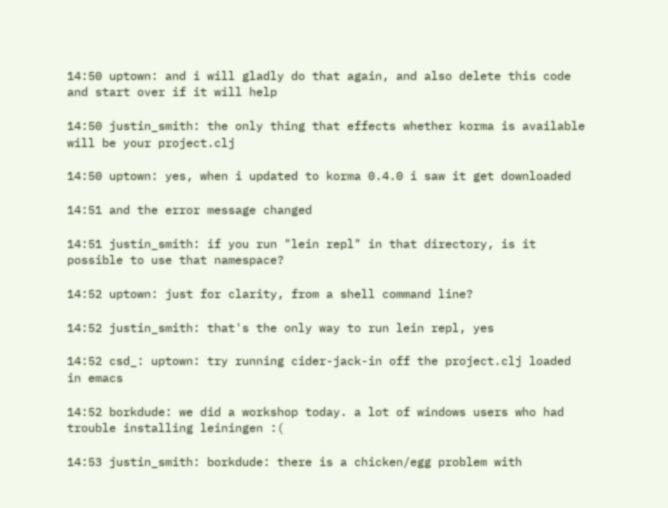14:50 uptown: and i will gladly do that again, and also delete this code and start over if it will help

14:50 justin_smith: the only thing that effects whether korma is available will be your project.clj

14:50 uptown: yes, when i updated to korma 0.4.0 i saw it get downloaded

14:51 and the error message changed

14:51 justin_smith: if you run "lein repl" in that directory, is it possible to use that namespace?

14:52 uptown: just for clarity, from a shell command line?

14:52 justin_smith: that's the only way to run lein repl, yes

14:52 csd_: uptown: try running cider-jack-in off the project.clj loaded in emacs

14:52 borkdude: we did a workshop today. a lot of windows users who had trouble installing leiningen :(

14:53 justin_smith: borkdude: there is a chicken/egg problem with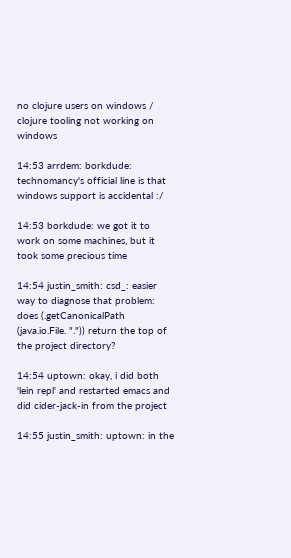no clojure users on windows / clojure tooling not working on windows

14:53 arrdem: borkdude: technomancy's official line is that windows support is accidental :/

14:53 borkdude: we got it to work on some machines, but it took some precious time

14:54 justin_smith: csd_: easier way to diagnose that problem: does (.getCanonicalPath (java.io.File. ".")) return the top of the project directory?

14:54 uptown: okay, i did both 'lein repl' and restarted emacs and did cider-jack-in from the project

14:55 justin_smith: uptown: in the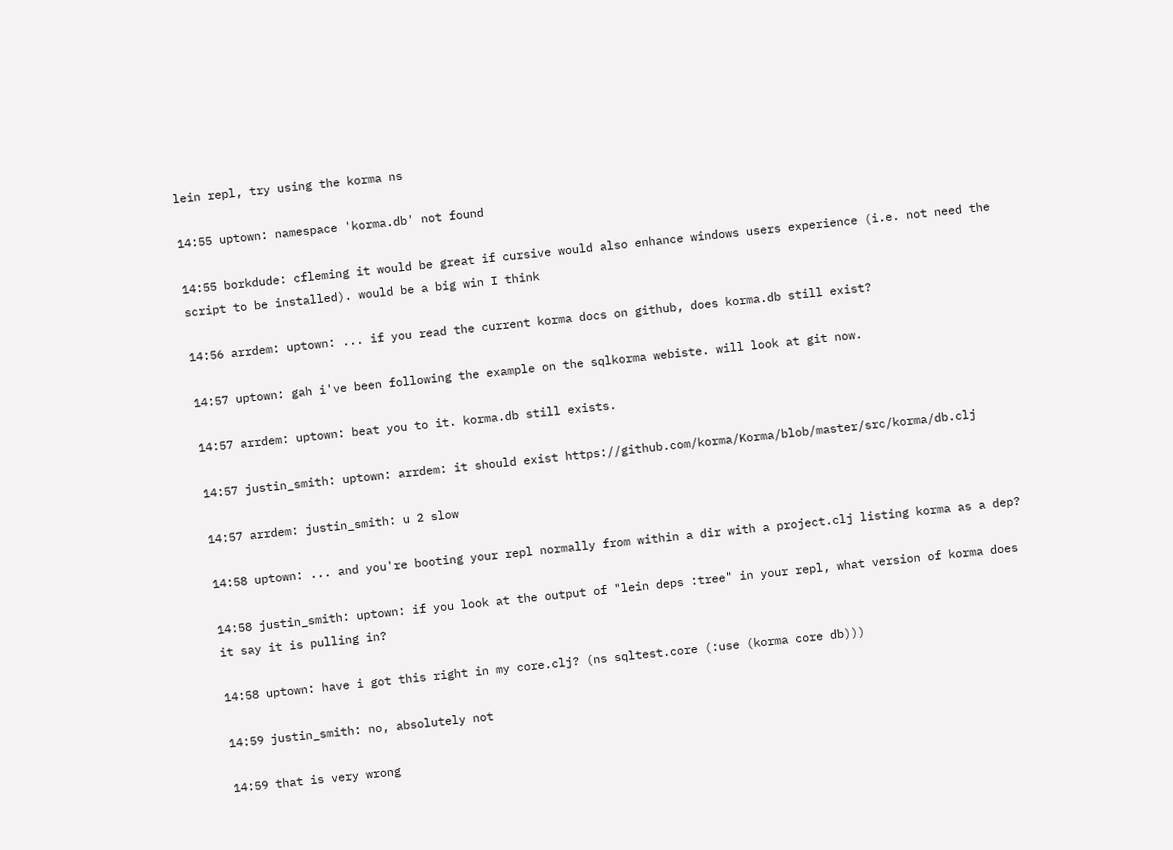lein repl, try using the korma ns

14:55 uptown: namespace 'korma.db' not found

14:55 borkdude: cfleming it would be great if cursive would also enhance windows users experience (i.e. not need the script to be installed). would be a big win I think

14:56 arrdem: uptown: ... if you read the current korma docs on github, does korma.db still exist?

14:57 uptown: gah i've been following the example on the sqlkorma webiste. will look at git now.

14:57 arrdem: uptown: beat you to it. korma.db still exists.

14:57 justin_smith: uptown: arrdem: it should exist https://github.com/korma/Korma/blob/master/src/korma/db.clj

14:57 arrdem: justin_smith: u 2 slow

14:58 uptown: ... and you're booting your repl normally from within a dir with a project.clj listing korma as a dep?

14:58 justin_smith: uptown: if you look at the output of "lein deps :tree" in your repl, what version of korma does it say it is pulling in?

14:58 uptown: have i got this right in my core.clj? (ns sqltest.core (:use (korma core db)))

14:59 justin_smith: no, absolutely not

14:59 that is very wrong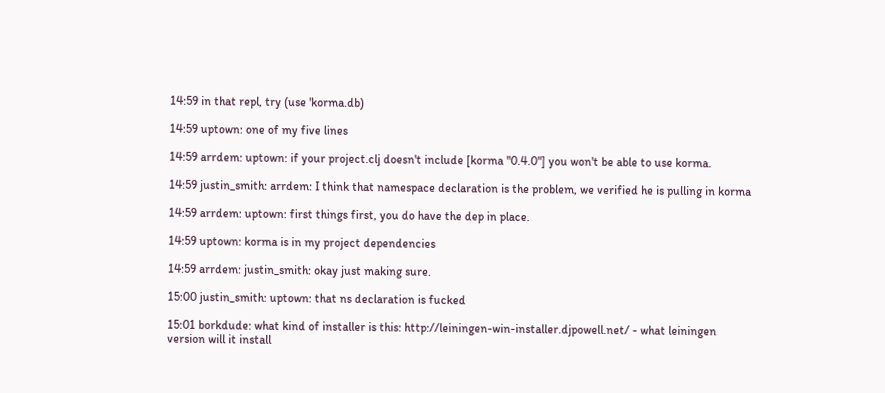14:59 in that repl, try (use 'korma.db)

14:59 uptown: one of my five lines

14:59 arrdem: uptown: if your project.clj doesn't include [korma "0.4.0"] you won't be able to use korma.

14:59 justin_smith: arrdem: I think that namespace declaration is the problem, we verified he is pulling in korma

14:59 arrdem: uptown: first things first, you do have the dep in place.

14:59 uptown: korma is in my project dependencies

14:59 arrdem: justin_smith: okay just making sure.

15:00 justin_smith: uptown: that ns declaration is fucked

15:01 borkdude: what kind of installer is this: http://leiningen-win-installer.djpowell.net/ - what leiningen version will it install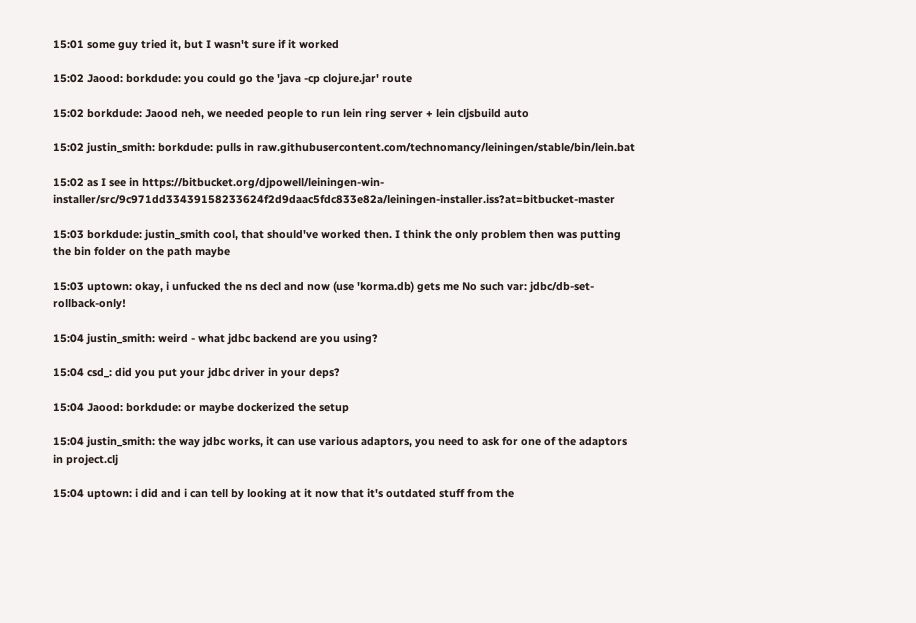15:01 some guy tried it, but I wasn't sure if it worked

15:02 Jaood: borkdude: you could go the 'java -cp clojure.jar' route

15:02 borkdude: Jaood neh, we needed people to run lein ring server + lein cljsbuild auto

15:02 justin_smith: borkdude: pulls in raw.githubusercontent.com/technomancy/leiningen/stable/bin/lein.bat

15:02 as I see in https://bitbucket.org/djpowell/leiningen-win-installer/src/9c971dd33439158233624f2d9daac5fdc833e82a/leiningen-installer.iss?at=bitbucket-master

15:03 borkdude: justin_smith cool, that should've worked then. I think the only problem then was putting the bin folder on the path maybe

15:03 uptown: okay, i unfucked the ns decl and now (use 'korma.db) gets me No such var: jdbc/db-set-rollback-only!

15:04 justin_smith: weird - what jdbc backend are you using?

15:04 csd_: did you put your jdbc driver in your deps?

15:04 Jaood: borkdude: or maybe dockerized the setup

15:04 justin_smith: the way jdbc works, it can use various adaptors, you need to ask for one of the adaptors in project.clj

15:04 uptown: i did and i can tell by looking at it now that it's outdated stuff from the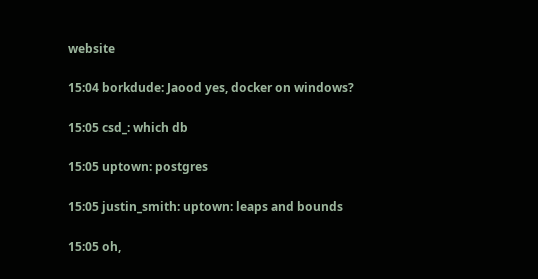website

15:04 borkdude: Jaood yes, docker on windows?

15:05 csd_: which db

15:05 uptown: postgres

15:05 justin_smith: uptown: leaps and bounds

15:05 oh,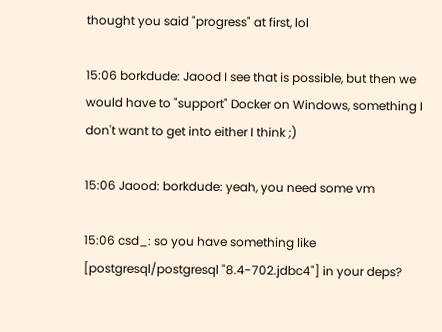thought you said "progress" at first, lol

15:06 borkdude: Jaood I see that is possible, but then we would have to "support" Docker on Windows, something I don't want to get into either I think ;)

15:06 Jaood: borkdude: yeah, you need some vm

15:06 csd_: so you have something like [postgresql/postgresql "8.4-702.jdbc4"] in your deps?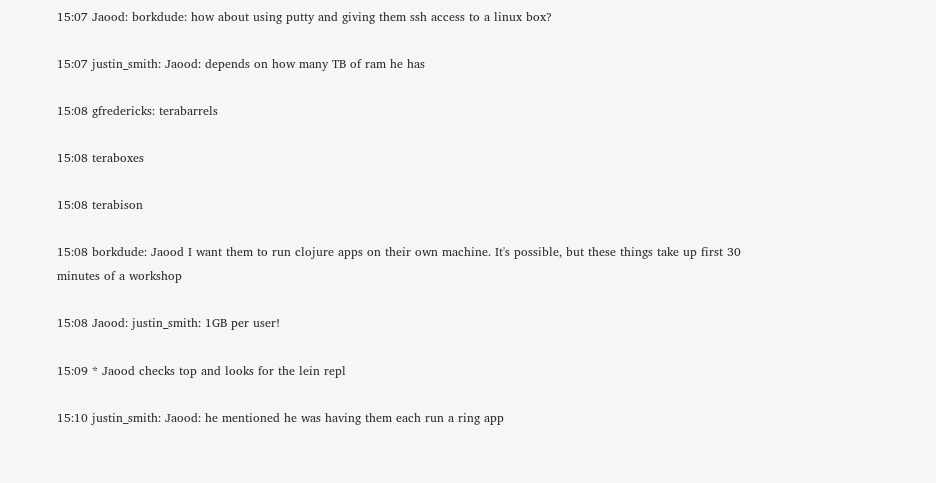15:07 Jaood: borkdude: how about using putty and giving them ssh access to a linux box?

15:07 justin_smith: Jaood: depends on how many TB of ram he has

15:08 gfredericks: terabarrels

15:08 teraboxes

15:08 terabison

15:08 borkdude: Jaood I want them to run clojure apps on their own machine. It's possible, but these things take up first 30 minutes of a workshop

15:08 Jaood: justin_smith: 1GB per user!

15:09 * Jaood checks top and looks for the lein repl

15:10 justin_smith: Jaood: he mentioned he was having them each run a ring app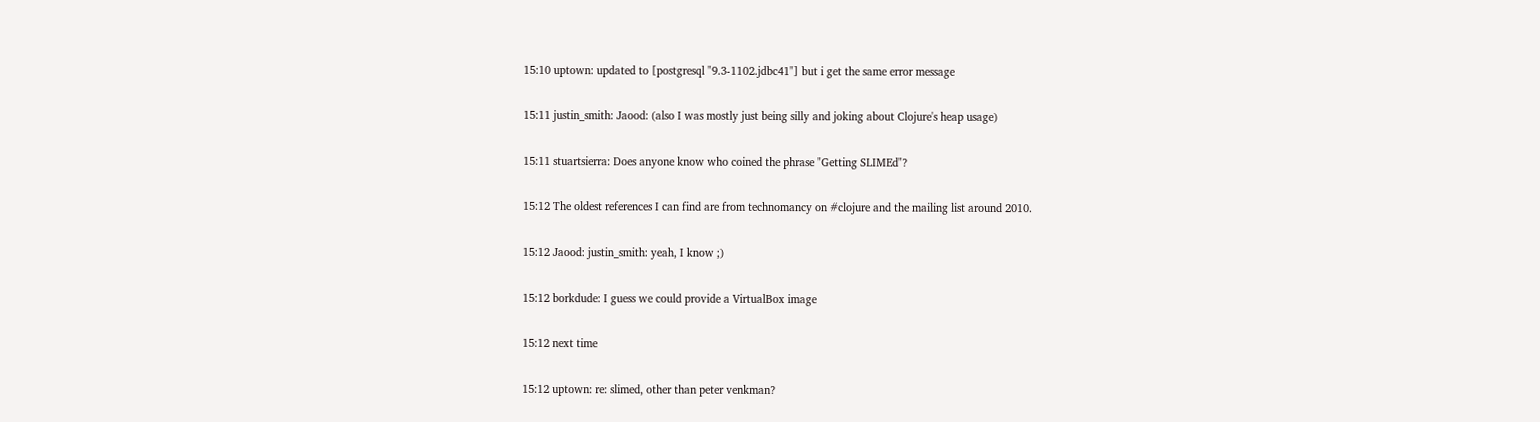15:10 uptown: updated to [postgresql "9.3-1102.jdbc41"] but i get the same error message

15:11 justin_smith: Jaood: (also I was mostly just being silly and joking about Clojure's heap usage)

15:11 stuartsierra: Does anyone know who coined the phrase "Getting SLIMEd"?

15:12 The oldest references I can find are from technomancy on #clojure and the mailing list around 2010.

15:12 Jaood: justin_smith: yeah, I know ;)

15:12 borkdude: I guess we could provide a VirtualBox image

15:12 next time

15:12 uptown: re: slimed, other than peter venkman?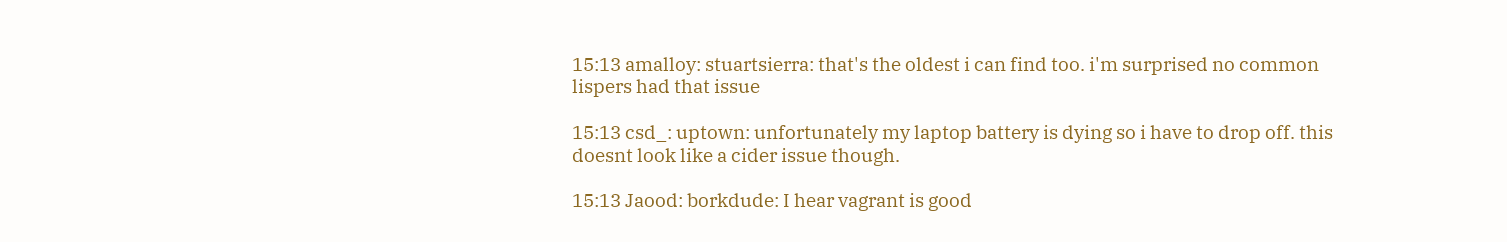15:13 amalloy: stuartsierra: that's the oldest i can find too. i'm surprised no common lispers had that issue

15:13 csd_: uptown: unfortunately my laptop battery is dying so i have to drop off. this doesnt look like a cider issue though.

15:13 Jaood: borkdude: I hear vagrant is good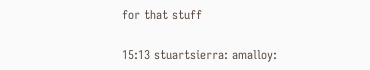for that stuff

15:13 stuartsierra: amalloy: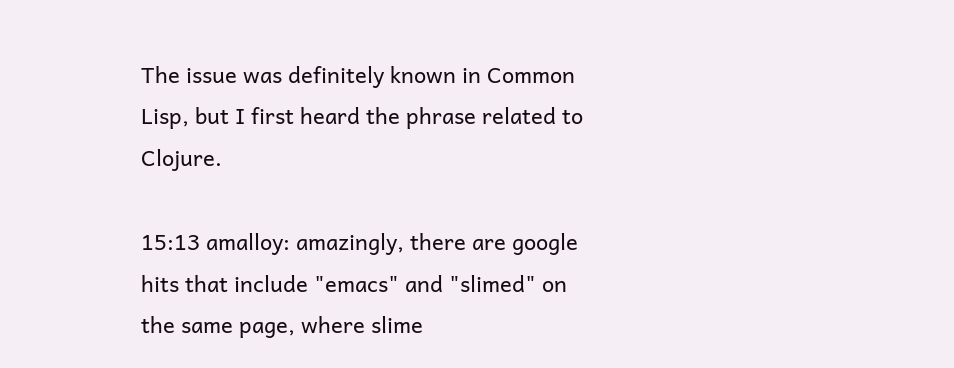The issue was definitely known in Common Lisp, but I first heard the phrase related to Clojure.

15:13 amalloy: amazingly, there are google hits that include "emacs" and "slimed" on the same page, where slime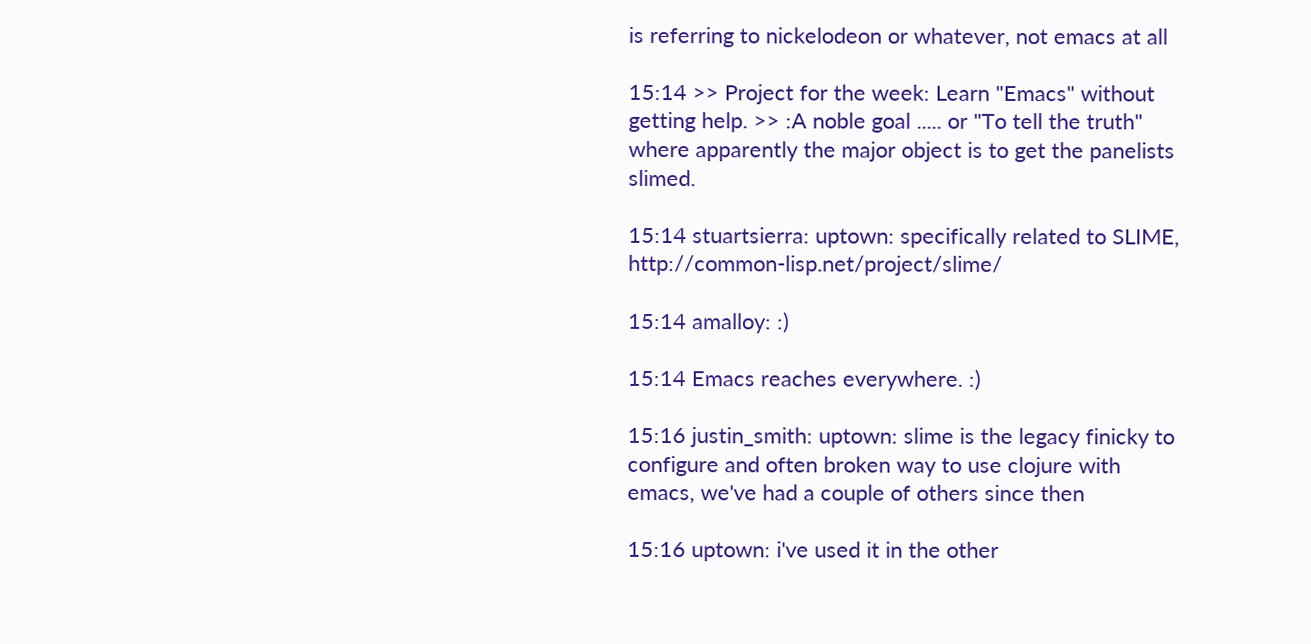is referring to nickelodeon or whatever, not emacs at all

15:14 >> Project for the week: Learn "Emacs" without getting help. >> :A noble goal ..... or "To tell the truth" where apparently the major object is to get the panelists slimed.

15:14 stuartsierra: uptown: specifically related to SLIME, http://common-lisp.net/project/slime/

15:14 amalloy: :)

15:14 Emacs reaches everywhere. :)

15:16 justin_smith: uptown: slime is the legacy finicky to configure and often broken way to use clojure with emacs, we've had a couple of others since then

15:16 uptown: i've used it in the other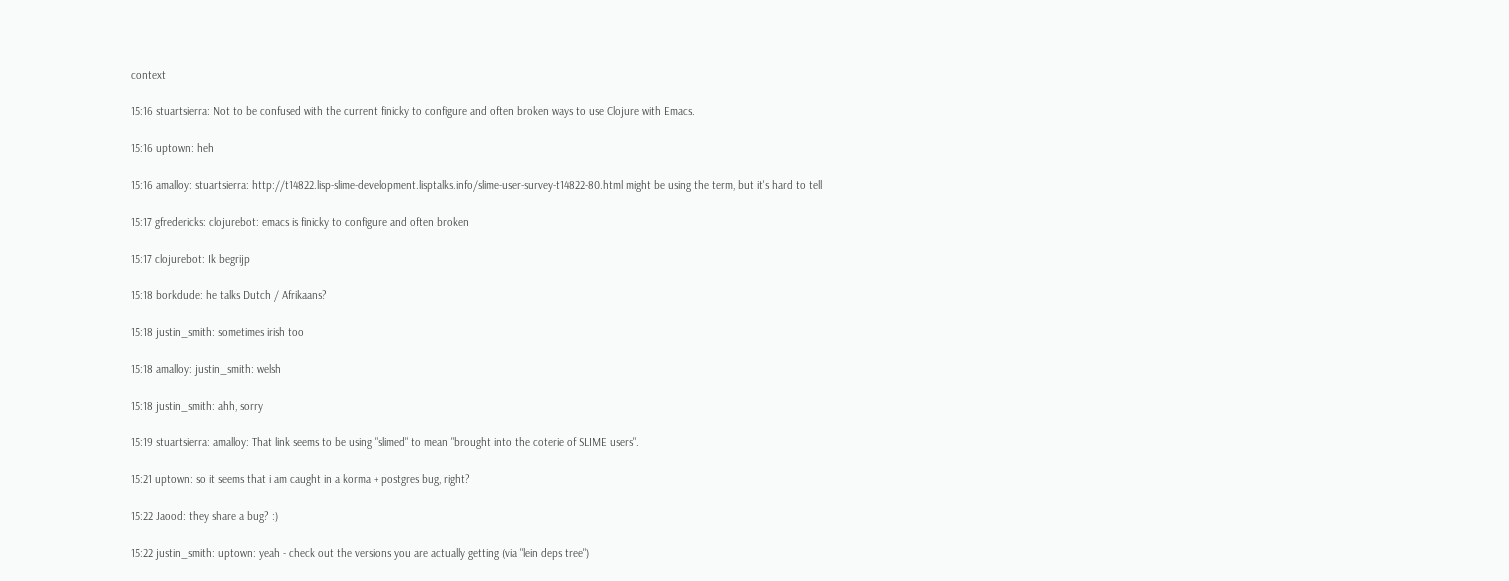context

15:16 stuartsierra: Not to be confused with the current finicky to configure and often broken ways to use Clojure with Emacs.

15:16 uptown: heh

15:16 amalloy: stuartsierra: http://t14822.lisp-slime-development.lisptalks.info/slime-user-survey-t14822-80.html might be using the term, but it's hard to tell

15:17 gfredericks: clojurebot: emacs is finicky to configure and often broken

15:17 clojurebot: Ik begrijp

15:18 borkdude: he talks Dutch / Afrikaans?

15:18 justin_smith: sometimes irish too

15:18 amalloy: justin_smith: welsh

15:18 justin_smith: ahh, sorry

15:19 stuartsierra: amalloy: That link seems to be using "slimed" to mean "brought into the coterie of SLIME users".

15:21 uptown: so it seems that i am caught in a korma + postgres bug, right?

15:22 Jaood: they share a bug? :)

15:22 justin_smith: uptown: yeah - check out the versions you are actually getting (via "lein deps tree")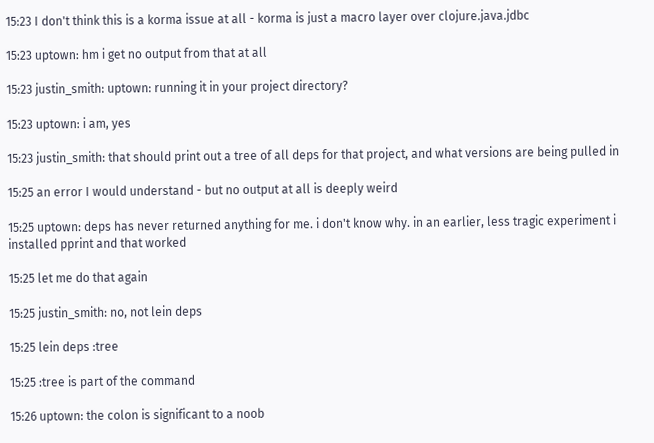15:23 I don't think this is a korma issue at all - korma is just a macro layer over clojure.java.jdbc

15:23 uptown: hm i get no output from that at all

15:23 justin_smith: uptown: running it in your project directory?

15:23 uptown: i am, yes

15:23 justin_smith: that should print out a tree of all deps for that project, and what versions are being pulled in

15:25 an error I would understand - but no output at all is deeply weird

15:25 uptown: deps has never returned anything for me. i don't know why. in an earlier, less tragic experiment i installed pprint and that worked

15:25 let me do that again

15:25 justin_smith: no, not lein deps

15:25 lein deps :tree

15:25 :tree is part of the command

15:26 uptown: the colon is significant to a noob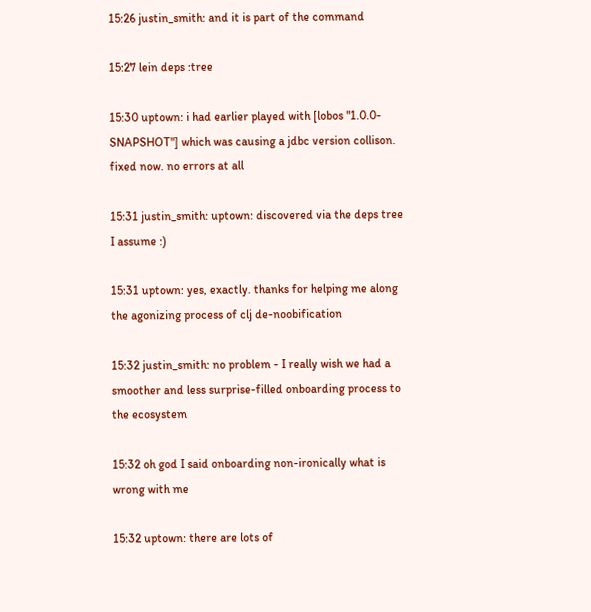15:26 justin_smith: and it is part of the command

15:27 lein deps :tree

15:30 uptown: i had earlier played with [lobos "1.0.0-SNAPSHOT"] which was causing a jdbc version collison. fixed now. no errors at all

15:31 justin_smith: uptown: discovered via the deps tree I assume :)

15:31 uptown: yes, exactly. thanks for helping me along the agonizing process of clj de-noobification

15:32 justin_smith: no problem - I really wish we had a smoother and less surprise-filled onboarding process to the ecosystem

15:32 oh god I said onboarding non-ironically what is wrong with me

15:32 uptown: there are lots of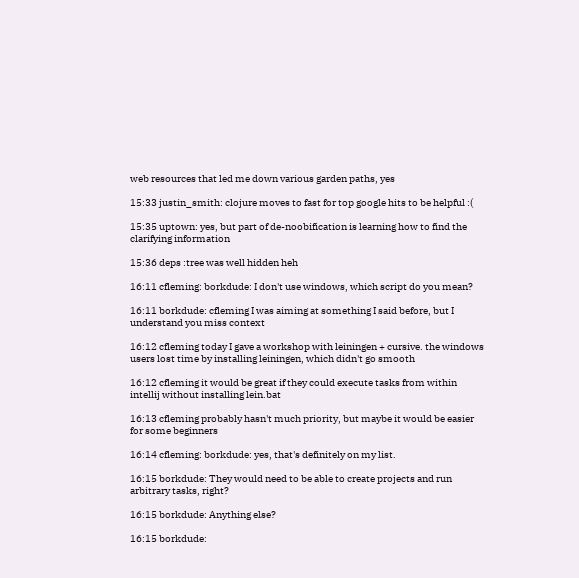web resources that led me down various garden paths, yes

15:33 justin_smith: clojure moves to fast for top google hits to be helpful :(

15:35 uptown: yes, but part of de-noobification is learning how to find the clarifying information

15:36 deps :tree was well hidden heh

16:11 cfleming: borkdude: I don't use windows, which script do you mean?

16:11 borkdude: cfleming I was aiming at something I said before, but I understand you miss context

16:12 cfleming today I gave a workshop with leiningen + cursive. the windows users lost time by installing leiningen, which didn't go smooth

16:12 cfleming it would be great if they could execute tasks from within intellij without installing lein.bat

16:13 cfleming probably hasn't much priority, but maybe it would be easier for some beginners

16:14 cfleming: borkdude: yes, that's definitely on my list.

16:15 borkdude: They would need to be able to create projects and run arbitrary tasks, right?

16:15 borkdude: Anything else?

16:15 borkdude: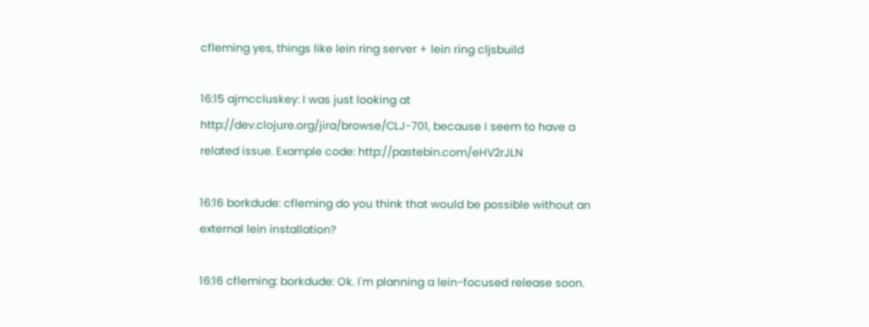cfleming yes, things like lein ring server + lein ring cljsbuild

16:15 ajmccluskey: I was just looking at http://dev.clojure.org/jira/browse/CLJ-701, because I seem to have a related issue. Example code: http://pastebin.com/eHV2rJLN

16:16 borkdude: cfleming do you think that would be possible without an external lein installation?

16:16 cfleming: borkdude: Ok. I'm planning a lein-focused release soon.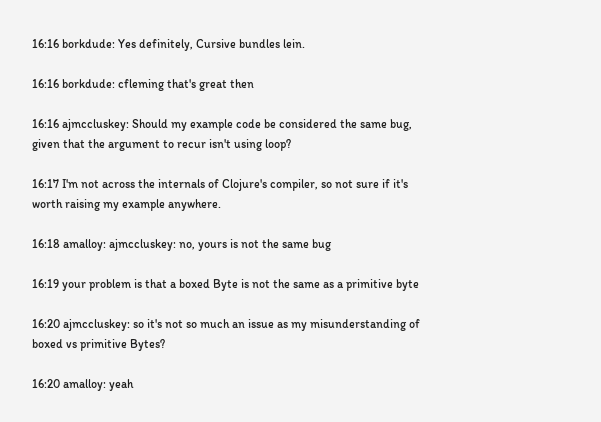16:16 borkdude: Yes definitely, Cursive bundles lein.

16:16 borkdude: cfleming that's great then

16:16 ajmccluskey: Should my example code be considered the same bug, given that the argument to recur isn't using loop?

16:17 I'm not across the internals of Clojure's compiler, so not sure if it's worth raising my example anywhere.

16:18 amalloy: ajmccluskey: no, yours is not the same bug

16:19 your problem is that a boxed Byte is not the same as a primitive byte

16:20 ajmccluskey: so it's not so much an issue as my misunderstanding of boxed vs primitive Bytes?

16:20 amalloy: yeah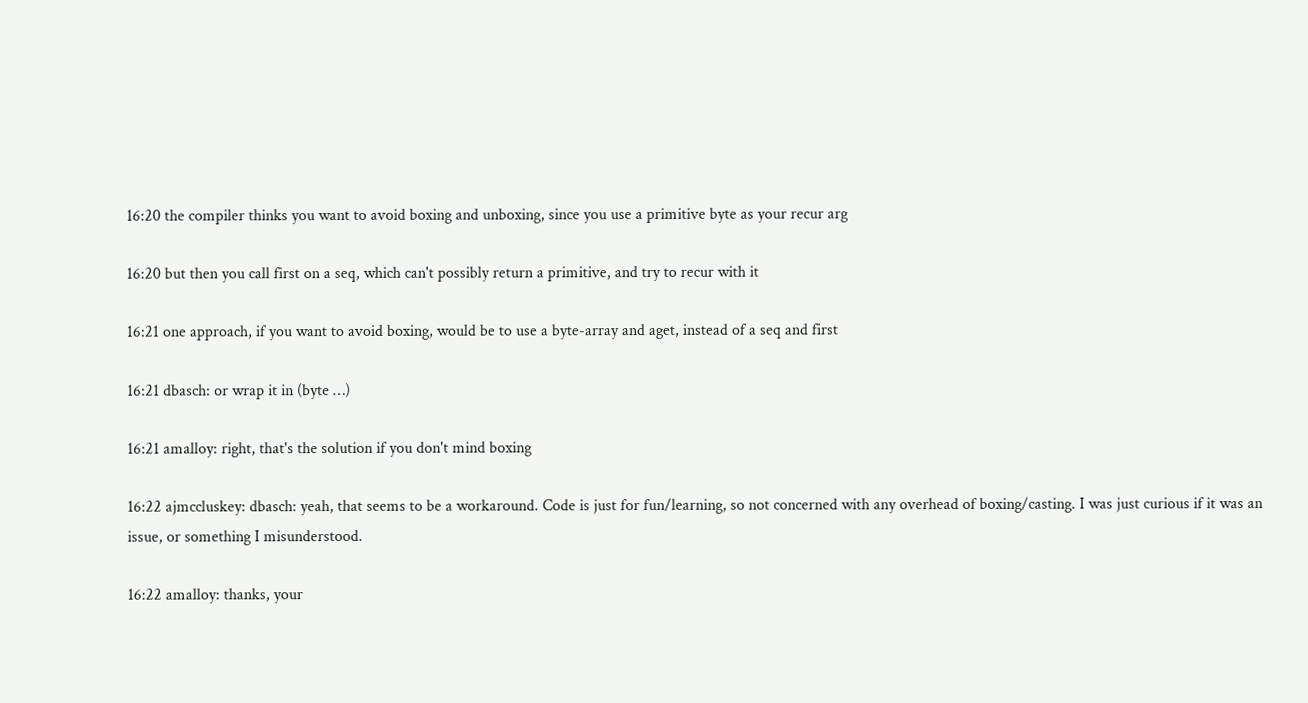16:20 the compiler thinks you want to avoid boxing and unboxing, since you use a primitive byte as your recur arg

16:20 but then you call first on a seq, which can't possibly return a primitive, and try to recur with it

16:21 one approach, if you want to avoid boxing, would be to use a byte-array and aget, instead of a seq and first

16:21 dbasch: or wrap it in (byte …)

16:21 amalloy: right, that's the solution if you don't mind boxing

16:22 ajmccluskey: dbasch: yeah, that seems to be a workaround. Code is just for fun/learning, so not concerned with any overhead of boxing/casting. I was just curious if it was an issue, or something I misunderstood.

16:22 amalloy: thanks, your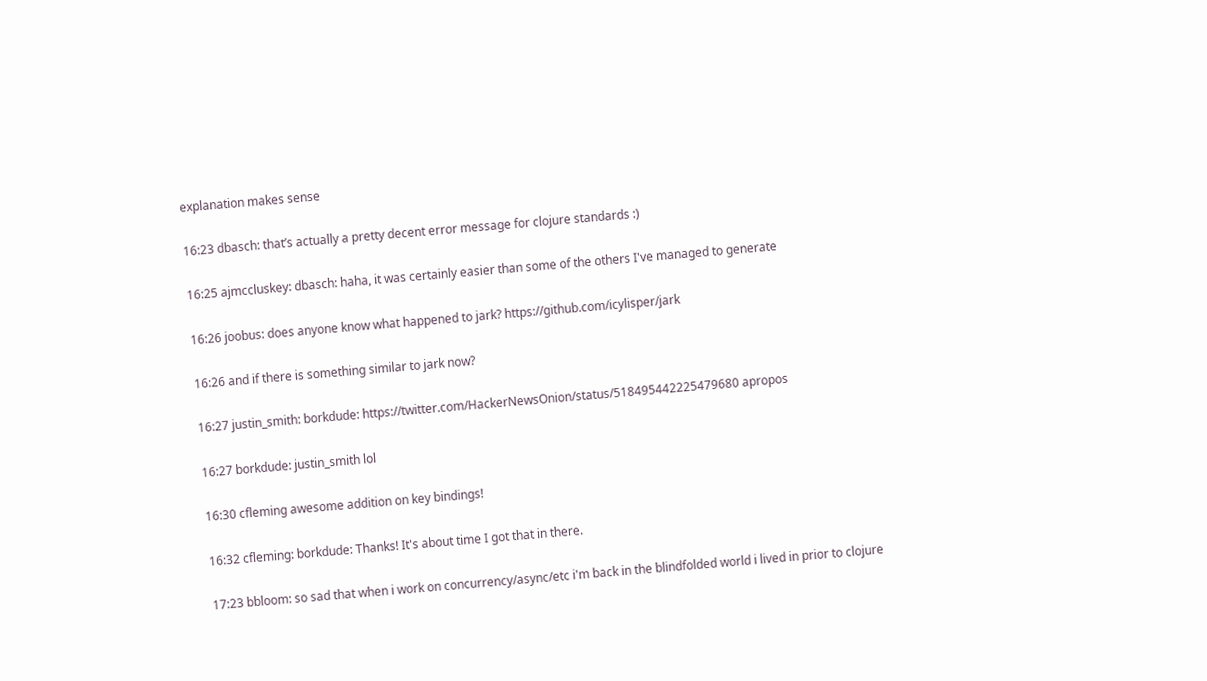explanation makes sense

16:23 dbasch: that’s actually a pretty decent error message for clojure standards :)

16:25 ajmccluskey: dbasch: haha, it was certainly easier than some of the others I've managed to generate

16:26 joobus: does anyone know what happened to jark? https://github.com/icylisper/jark

16:26 and if there is something similar to jark now?

16:27 justin_smith: borkdude: https://twitter.com/HackerNewsOnion/status/518495442225479680 apropos

16:27 borkdude: justin_smith lol

16:30 cfleming awesome addition on key bindings!

16:32 cfleming: borkdude: Thanks! It's about time I got that in there.

17:23 bbloom: so sad that when i work on concurrency/async/etc i'm back in the blindfolded world i lived in prior to clojure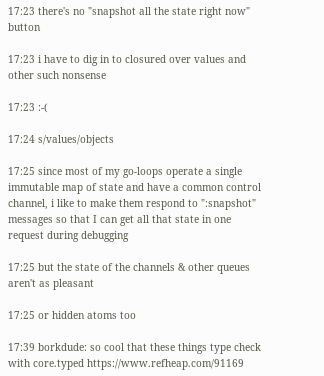17:23 there's no "snapshot all the state right now" button

17:23 i have to dig in to closured over values and other such nonsense

17:23 :-(

17:24 s/values/objects

17:25 since most of my go-loops operate a single immutable map of state and have a common control channel, i like to make them respond to ":snapshot" messages so that I can get all that state in one request during debugging

17:25 but the state of the channels & other queues aren't as pleasant

17:25 or hidden atoms too

17:39 borkdude: so cool that these things type check with core.typed https://www.refheap.com/91169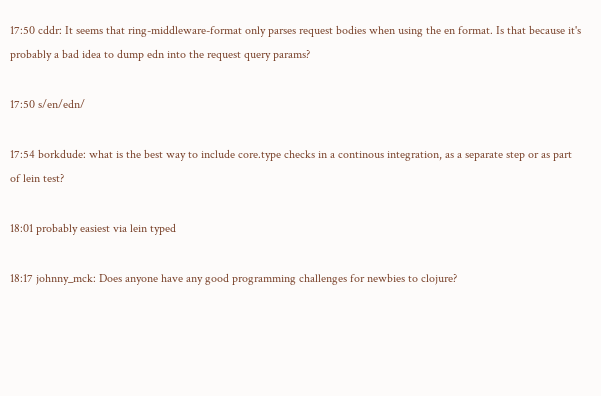17:50 cddr: It seems that ring-middleware-format only parses request bodies when using the en format. Is that because it's probably a bad idea to dump edn into the request query params?

17:50 s/en/edn/

17:54 borkdude: what is the best way to include core.type checks in a continous integration, as a separate step or as part of lein test?

18:01 probably easiest via lein typed

18:17 johnny_mck: Does anyone have any good programming challenges for newbies to clojure?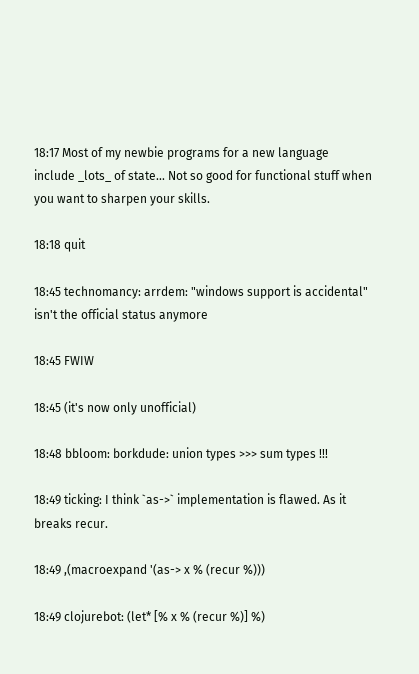18:17 Most of my newbie programs for a new language include _lots_ of state... Not so good for functional stuff when you want to sharpen your skills.

18:18 quit

18:45 technomancy: arrdem: "windows support is accidental" isn't the official status anymore

18:45 FWIW

18:45 (it's now only unofficial)

18:48 bbloom: borkdude: union types >>> sum types !!!

18:49 ticking: I think `as->` implementation is flawed. As it breaks recur.

18:49 ,(macroexpand '(as-> x % (recur %)))

18:49 clojurebot: (let* [% x % (recur %)] %)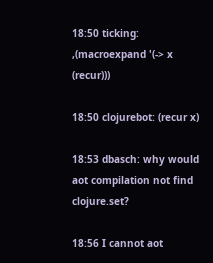18:50 ticking: ,(macroexpand '(-> x (recur)))

18:50 clojurebot: (recur x)

18:53 dbasch: why would aot compilation not find clojure.set?

18:56 I cannot aot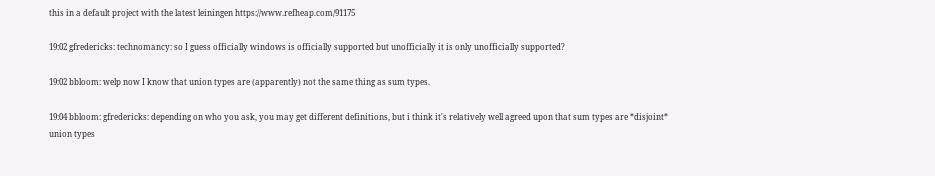this in a default project with the latest leiningen https://www.refheap.com/91175

19:02 gfredericks: technomancy: so I guess officially windows is officially supported but unofficially it is only unofficially supported?

19:02 bbloom: welp now I know that union types are (apparently) not the same thing as sum types.

19:04 bbloom: gfredericks: depending on who you ask, you may get different definitions, but i think it's relatively well agreed upon that sum types are *disjoint* union types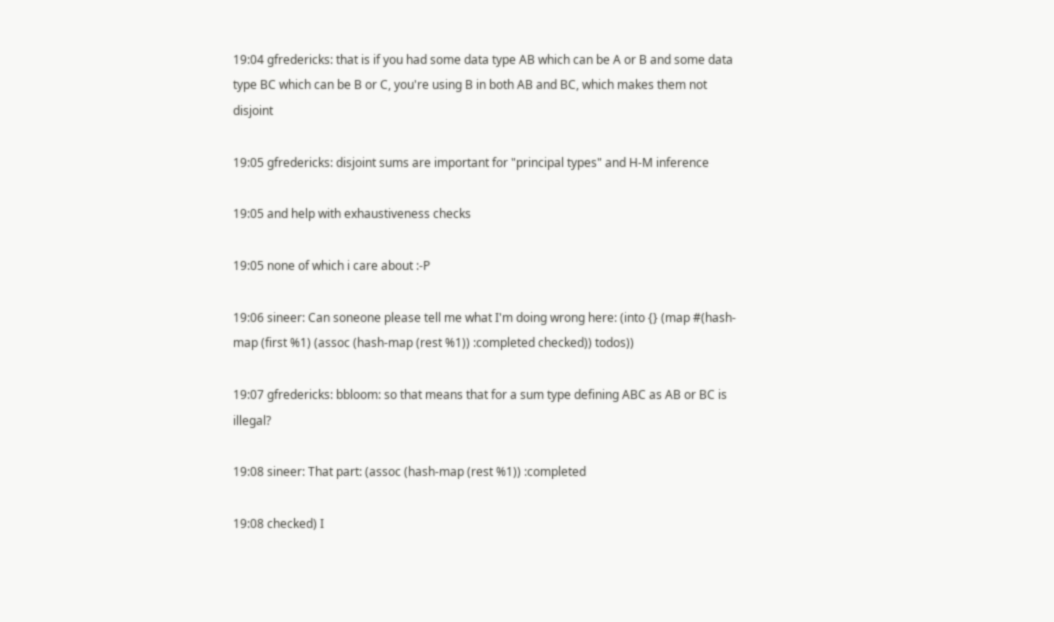19:04 gfredericks: that is if you had some data type AB which can be A or B and some data type BC which can be B or C, you're using B in both AB and BC, which makes them not disjoint

19:05 gfredericks: disjoint sums are important for "principal types" and H-M inference

19:05 and help with exhaustiveness checks

19:05 none of which i care about :-P

19:06 sineer: Can soneone please tell me what I'm doing wrong here: (into {} (map #(hash-map (first %1) (assoc (hash-map (rest %1)) :completed checked)) todos))

19:07 gfredericks: bbloom: so that means that for a sum type defining ABC as AB or BC is illegal?

19:08 sineer: That part: (assoc (hash-map (rest %1)) :completed

19:08 checked) I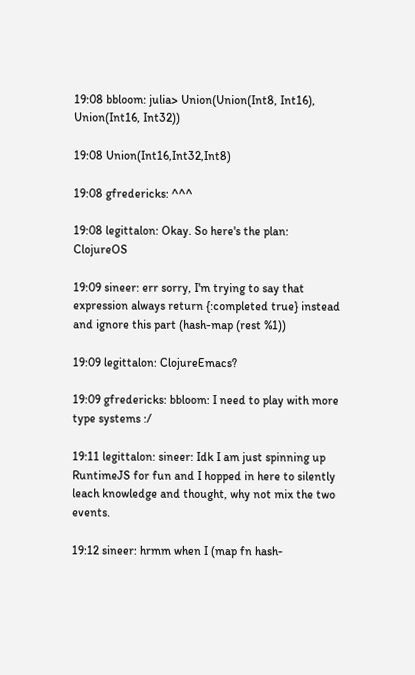19:08 bbloom: julia> Union(Union(Int8, Int16), Union(Int16, Int32))

19:08 Union(Int16,Int32,Int8)

19:08 gfredericks: ^^^

19:08 legittalon: Okay. So here's the plan: ClojureOS

19:09 sineer: err sorry, I'm trying to say that expression always return {:completed true} instead and ignore this part (hash-map (rest %1))

19:09 legittalon: ClojureEmacs?

19:09 gfredericks: bbloom: I need to play with more type systems :/

19:11 legittalon: sineer: Idk I am just spinning up RuntimeJS for fun and I hopped in here to silently leach knowledge and thought, why not mix the two events.

19:12 sineer: hrmm when I (map fn hash-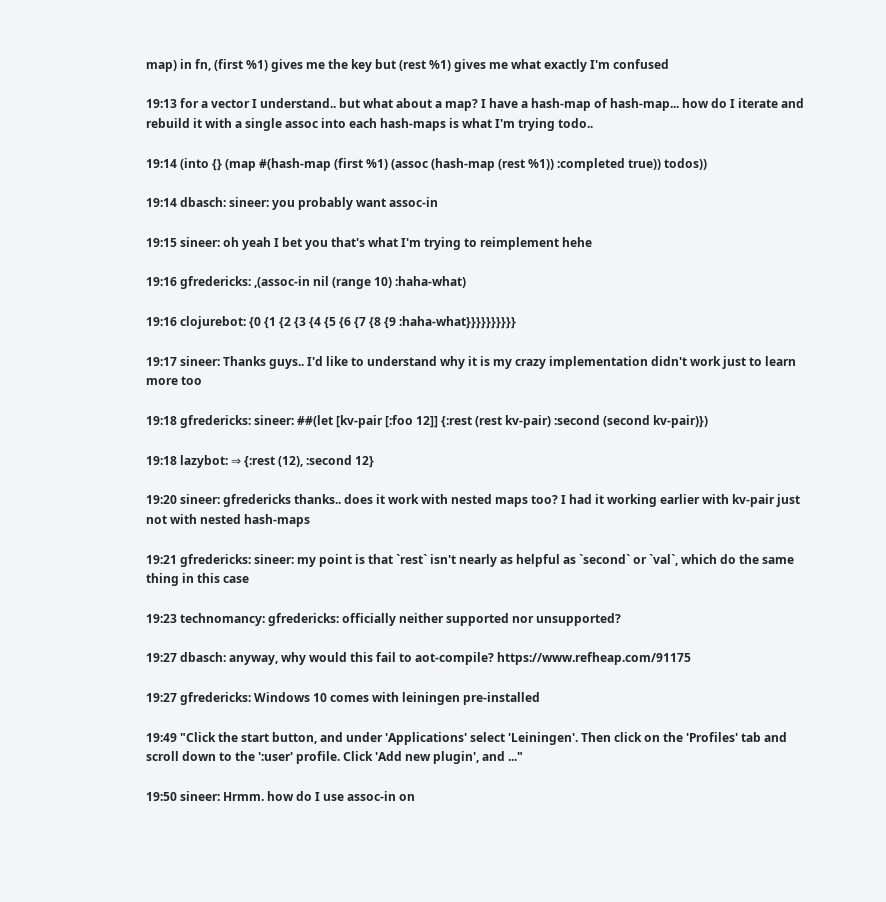map) in fn, (first %1) gives me the key but (rest %1) gives me what exactly I'm confused

19:13 for a vector I understand.. but what about a map? I have a hash-map of hash-map... how do I iterate and rebuild it with a single assoc into each hash-maps is what I'm trying todo..

19:14 (into {} (map #(hash-map (first %1) (assoc (hash-map (rest %1)) :completed true)) todos))

19:14 dbasch: sineer: you probably want assoc-in

19:15 sineer: oh yeah I bet you that's what I'm trying to reimplement hehe

19:16 gfredericks: ,(assoc-in nil (range 10) :haha-what)

19:16 clojurebot: {0 {1 {2 {3 {4 {5 {6 {7 {8 {9 :haha-what}}}}}}}}}}

19:17 sineer: Thanks guys.. I'd like to understand why it is my crazy implementation didn't work just to learn more too

19:18 gfredericks: sineer: ##(let [kv-pair [:foo 12]] {:rest (rest kv-pair) :second (second kv-pair)})

19:18 lazybot: ⇒ {:rest (12), :second 12}

19:20 sineer: gfredericks thanks.. does it work with nested maps too? I had it working earlier with kv-pair just not with nested hash-maps

19:21 gfredericks: sineer: my point is that `rest` isn't nearly as helpful as `second` or `val`, which do the same thing in this case

19:23 technomancy: gfredericks: officially neither supported nor unsupported?

19:27 dbasch: anyway, why would this fail to aot-compile? https://www.refheap.com/91175

19:27 gfredericks: Windows 10 comes with leiningen pre-installed

19:49 "Click the start button, and under 'Applications' select 'Leiningen'. Then click on the 'Profiles' tab and scroll down to the ':user' profile. Click 'Add new plugin', and ..."

19:50 sineer: Hrmm. how do I use assoc-in on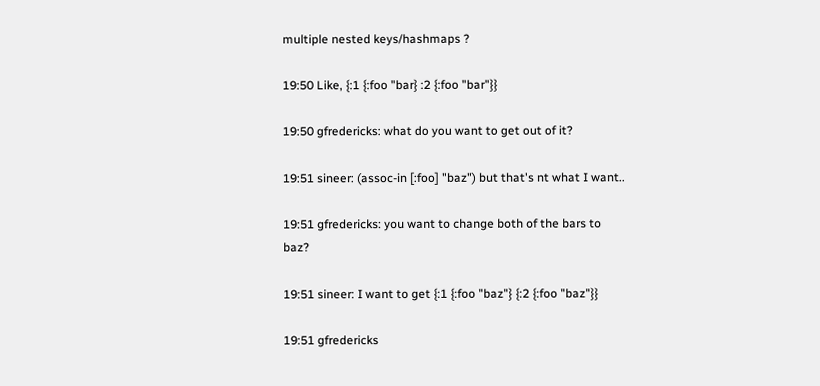multiple nested keys/hashmaps ?

19:50 Like, {:1 {:foo "bar} :2 {:foo "bar"}}

19:50 gfredericks: what do you want to get out of it?

19:51 sineer: (assoc-in [:foo] "baz") but that's nt what I want..

19:51 gfredericks: you want to change both of the bars to baz?

19:51 sineer: I want to get {:1 {:foo "baz"} {:2 {:foo "baz"}}

19:51 gfredericks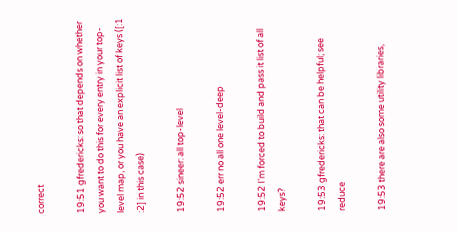correct

19:51 gfredericks: so that depends on whether you want to do this for every entry in your top-level map, or you have an explicit list of keys ([:1 :2] in this case)

19:52 sineer: all top-level

19:52 err no all one level-deep

19:52 I'm forced to build and pass it list of all keys?

19:53 gfredericks: that can be helpful; see reduce

19:53 there are also some utility libraries,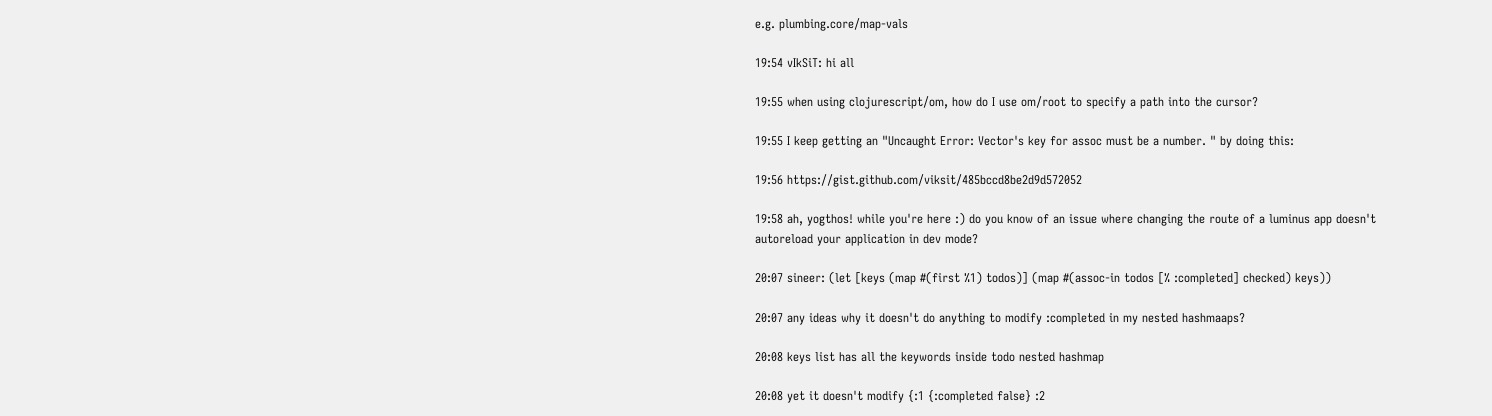e.g. plumbing.core/map-vals

19:54 vIkSiT: hi all

19:55 when using clojurescript/om, how do I use om/root to specify a path into the cursor?

19:55 I keep getting an "Uncaught Error: Vector's key for assoc must be a number. " by doing this:

19:56 https://gist.github.com/viksit/485bccd8be2d9d572052

19:58 ah, yogthos! while you're here :) do you know of an issue where changing the route of a luminus app doesn't autoreload your application in dev mode?

20:07 sineer: (let [keys (map #(first %1) todos)] (map #(assoc-in todos [% :completed] checked) keys))

20:07 any ideas why it doesn't do anything to modify :completed in my nested hashmaaps?

20:08 keys list has all the keywords inside todo nested hashmap

20:08 yet it doesn't modify {:1 {:completed false} :2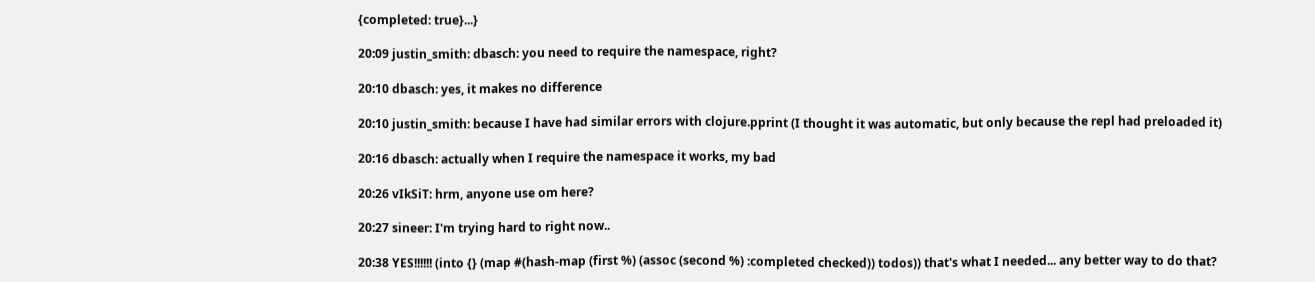{completed: true}...}

20:09 justin_smith: dbasch: you need to require the namespace, right?

20:10 dbasch: yes, it makes no difference

20:10 justin_smith: because I have had similar errors with clojure.pprint (I thought it was automatic, but only because the repl had preloaded it)

20:16 dbasch: actually when I require the namespace it works, my bad

20:26 vIkSiT: hrm, anyone use om here?

20:27 sineer: I'm trying hard to right now..

20:38 YES!!!!!! (into {} (map #(hash-map (first %) (assoc (second %) :completed checked)) todos)) that's what I needed... any better way to do that?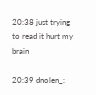20:38 just trying to read it hurt my brain

20:39 dnolen_: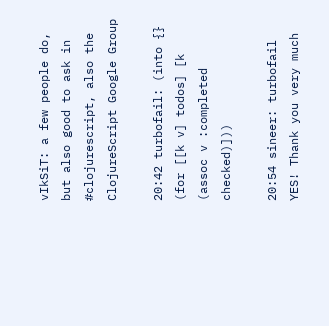vIkSiT: a few people do, but also good to ask in #clojurescript, also the ClojureScript Google Group

20:42 turbofail: (into {} (for [[k v] todos] [k (assoc v :completed checked)]))

20:54 sineer: turbofail YES! Thank you very much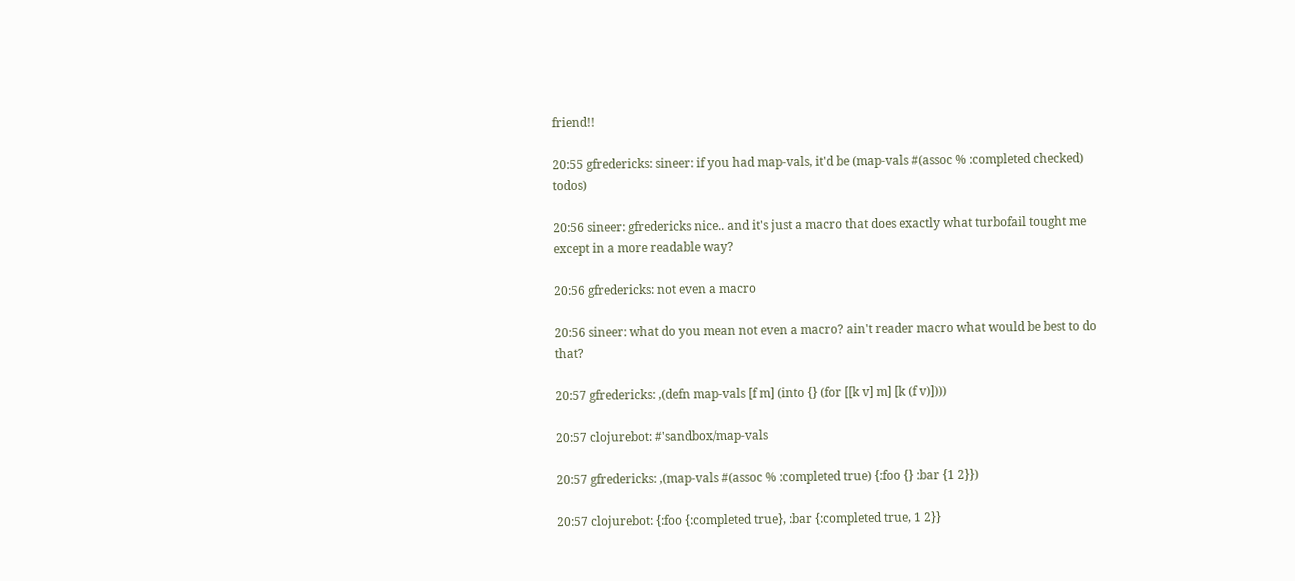friend!!

20:55 gfredericks: sineer: if you had map-vals, it'd be (map-vals #(assoc % :completed checked) todos)

20:56 sineer: gfredericks nice.. and it's just a macro that does exactly what turbofail tought me except in a more readable way?

20:56 gfredericks: not even a macro

20:56 sineer: what do you mean not even a macro? ain't reader macro what would be best to do that?

20:57 gfredericks: ,(defn map-vals [f m] (into {} (for [[k v] m] [k (f v)])))

20:57 clojurebot: #'sandbox/map-vals

20:57 gfredericks: ,(map-vals #(assoc % :completed true) {:foo {} :bar {1 2}})

20:57 clojurebot: {:foo {:completed true}, :bar {:completed true, 1 2}}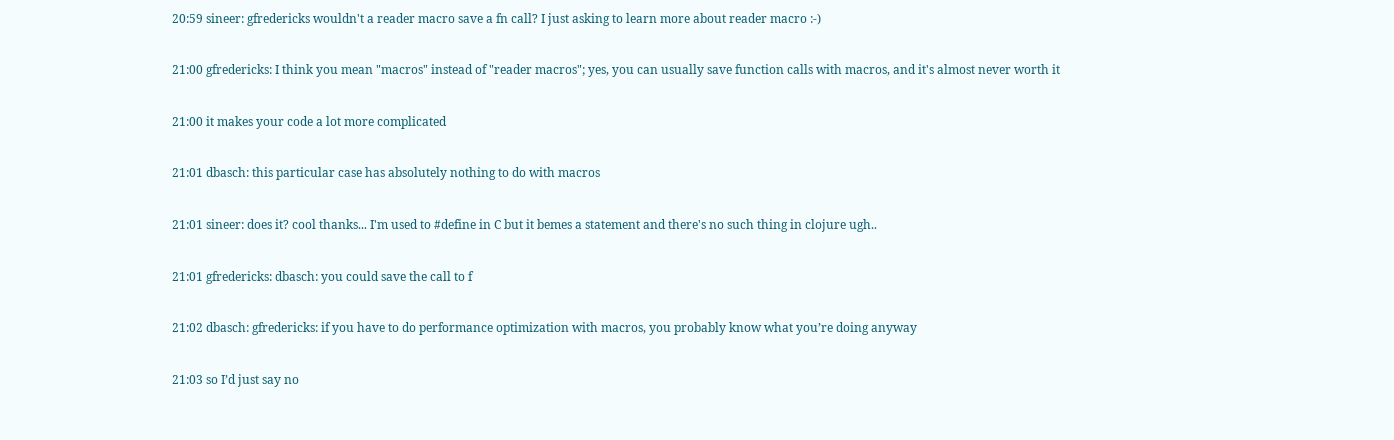20:59 sineer: gfredericks wouldn't a reader macro save a fn call? I just asking to learn more about reader macro :-)

21:00 gfredericks: I think you mean "macros" instead of "reader macros"; yes, you can usually save function calls with macros, and it's almost never worth it

21:00 it makes your code a lot more complicated

21:01 dbasch: this particular case has absolutely nothing to do with macros

21:01 sineer: does it? cool thanks... I'm used to #define in C but it bemes a statement and there's no such thing in clojure ugh..

21:01 gfredericks: dbasch: you could save the call to f

21:02 dbasch: gfredericks: if you have to do performance optimization with macros, you probably know what you’re doing anyway

21:03 so I’d just say no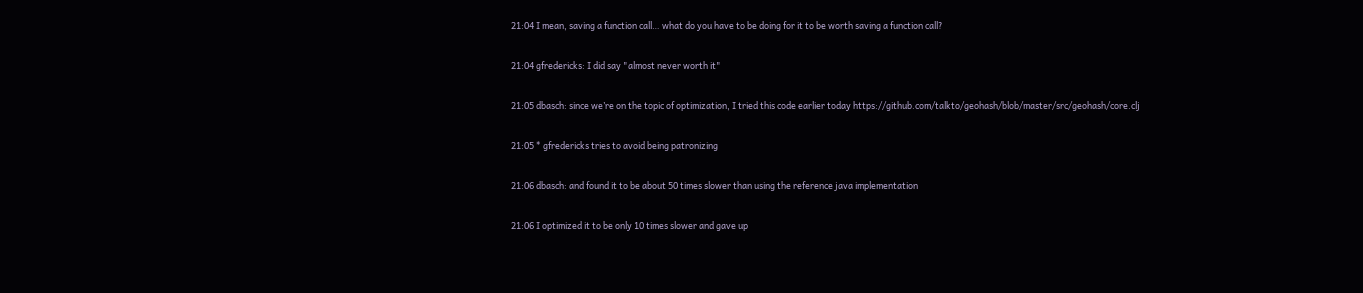21:04 I mean, saving a function call… what do you have to be doing for it to be worth saving a function call?

21:04 gfredericks: I did say "almost never worth it"

21:05 dbasch: since we’re on the topic of optimization, I tried this code earlier today https://github.com/talkto/geohash/blob/master/src/geohash/core.clj

21:05 * gfredericks tries to avoid being patronizing

21:06 dbasch: and found it to be about 50 times slower than using the reference java implementation

21:06 I optimized it to be only 10 times slower and gave up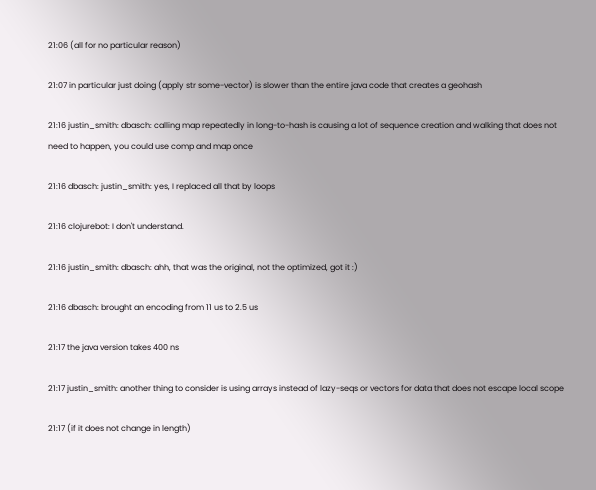21:06 (all for no particular reason)

21:07 in particular just doing (apply str some-vector) is slower than the entire java code that creates a geohash

21:16 justin_smith: dbasch: calling map repeatedly in long-to-hash is causing a lot of sequence creation and walking that does not need to happen, you could use comp and map once

21:16 dbasch: justin_smith: yes, I replaced all that by loops

21:16 clojurebot: I don't understand.

21:16 justin_smith: dbasch: ahh, that was the original, not the optimized, got it :)

21:16 dbasch: brought an encoding from 11 us to 2.5 us

21:17 the java version takes 400 ns

21:17 justin_smith: another thing to consider is using arrays instead of lazy-seqs or vectors for data that does not escape local scope

21:17 (if it does not change in length)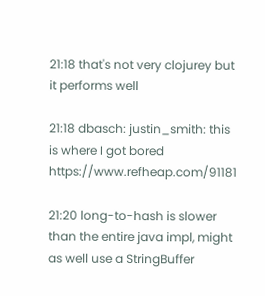21:18 that's not very clojurey but it performs well

21:18 dbasch: justin_smith: this is where I got bored https://www.refheap.com/91181

21:20 long-to-hash is slower than the entire java impl, might as well use a StringBuffer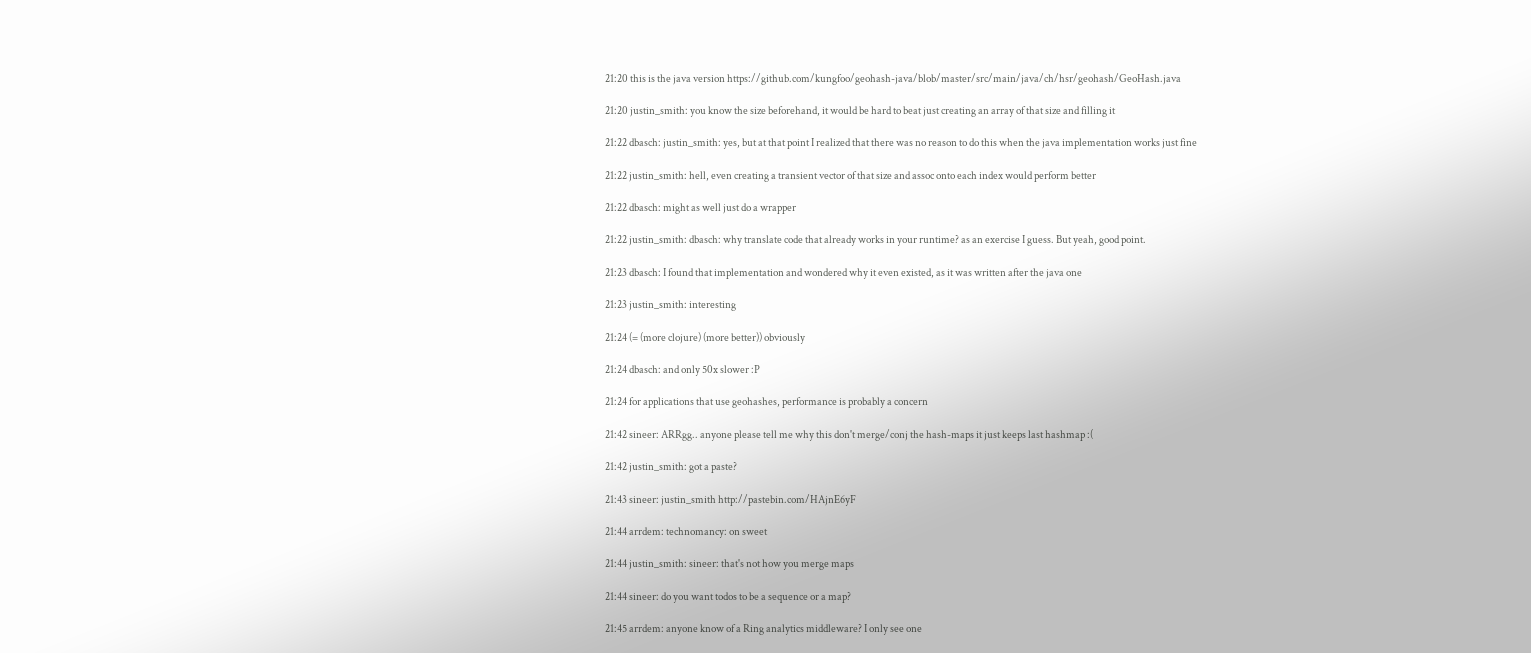21:20 this is the java version https://github.com/kungfoo/geohash-java/blob/master/src/main/java/ch/hsr/geohash/GeoHash.java

21:20 justin_smith: you know the size beforehand, it would be hard to beat just creating an array of that size and filling it

21:22 dbasch: justin_smith: yes, but at that point I realized that there was no reason to do this when the java implementation works just fine

21:22 justin_smith: hell, even creating a transient vector of that size and assoc onto each index would perform better

21:22 dbasch: might as well just do a wrapper

21:22 justin_smith: dbasch: why translate code that already works in your runtime? as an exercise I guess. But yeah, good point.

21:23 dbasch: I found that implementation and wondered why it even existed, as it was written after the java one

21:23 justin_smith: interesting

21:24 (= (more clojure) (more better)) obviously

21:24 dbasch: and only 50x slower :P

21:24 for applications that use geohashes, performance is probably a concern

21:42 sineer: ARRgg.. anyone please tell me why this don't merge/conj the hash-maps it just keeps last hashmap :(

21:42 justin_smith: got a paste?

21:43 sineer: justin_smith http://pastebin.com/HAjnE6yF

21:44 arrdem: technomancy: on sweet

21:44 justin_smith: sineer: that's not how you merge maps

21:44 sineer: do you want todos to be a sequence or a map?

21:45 arrdem: anyone know of a Ring analytics middleware? I only see one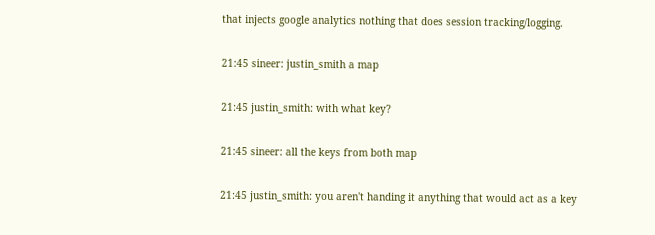that injects google analytics nothing that does session tracking/logging.

21:45 sineer: justin_smith a map

21:45 justin_smith: with what key?

21:45 sineer: all the keys from both map

21:45 justin_smith: you aren't handing it anything that would act as a key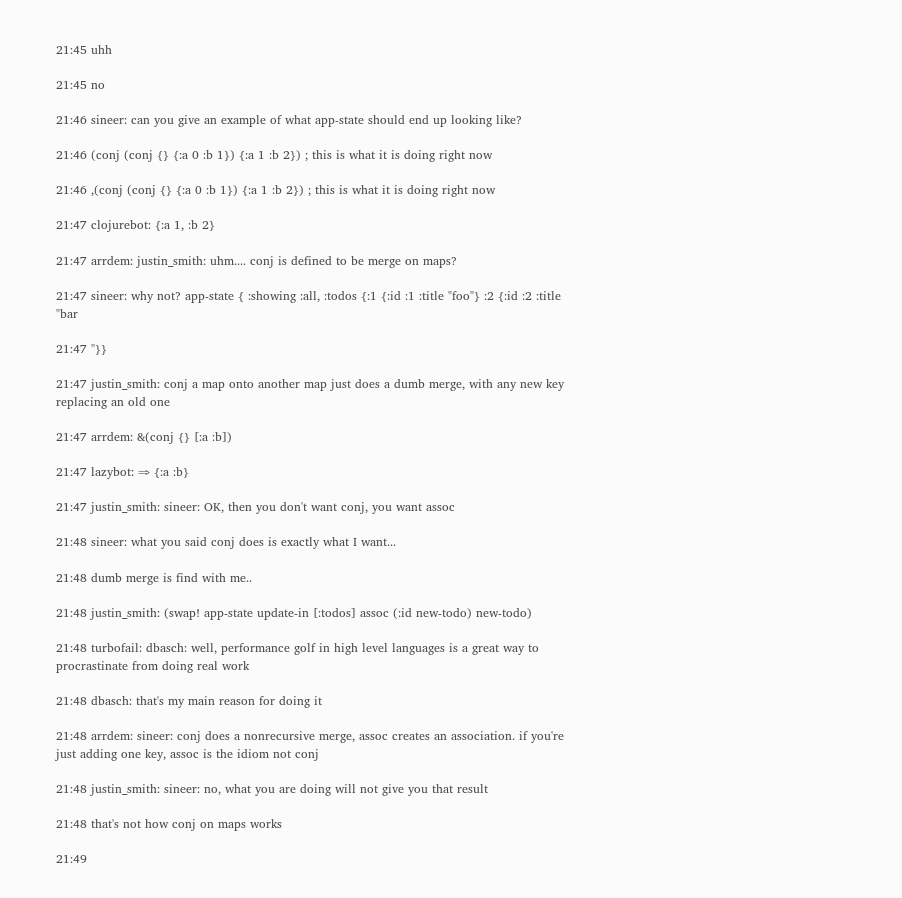21:45 uhh

21:45 no

21:46 sineer: can you give an example of what app-state should end up looking like?

21:46 (conj (conj {} {:a 0 :b 1}) {:a 1 :b 2}) ; this is what it is doing right now

21:46 ,(conj (conj {} {:a 0 :b 1}) {:a 1 :b 2}) ; this is what it is doing right now

21:47 clojurebot: {:a 1, :b 2}

21:47 arrdem: justin_smith: uhm.... conj is defined to be merge on maps?

21:47 sineer: why not? app-state { :showing :all, :todos {:1 {:id :1 :title "foo"} :2 {:id :2 :title "bar

21:47 "}}

21:47 justin_smith: conj a map onto another map just does a dumb merge, with any new key replacing an old one

21:47 arrdem: &(conj {} [:a :b])

21:47 lazybot: ⇒ {:a :b}

21:47 justin_smith: sineer: OK, then you don't want conj, you want assoc

21:48 sineer: what you said conj does is exactly what I want...

21:48 dumb merge is find with me..

21:48 justin_smith: (swap! app-state update-in [:todos] assoc (:id new-todo) new-todo)

21:48 turbofail: dbasch: well, performance golf in high level languages is a great way to procrastinate from doing real work

21:48 dbasch: that's my main reason for doing it

21:48 arrdem: sineer: conj does a nonrecursive merge, assoc creates an association. if you're just adding one key, assoc is the idiom not conj

21:48 justin_smith: sineer: no, what you are doing will not give you that result

21:48 that's not how conj on maps works

21:49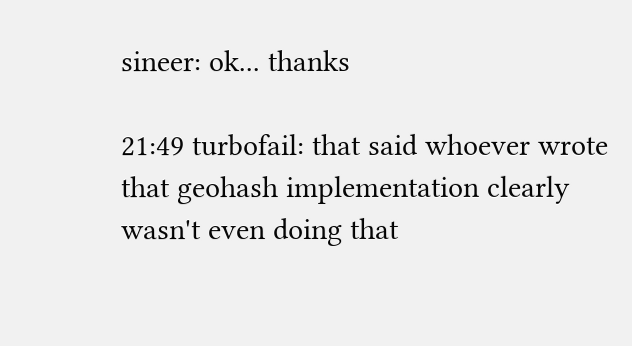sineer: ok... thanks

21:49 turbofail: that said whoever wrote that geohash implementation clearly wasn't even doing that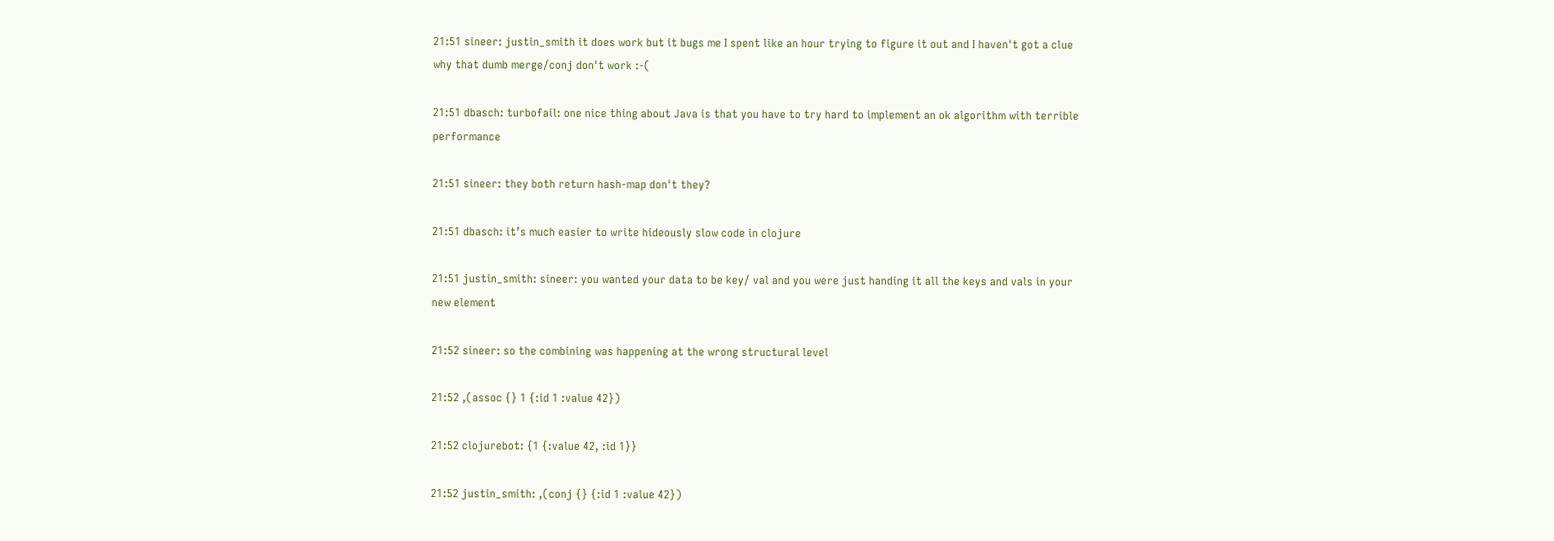21:51 sineer: justin_smith it does work but it bugs me I spent like an hour trying to figure it out and I haven't got a clue why that dumb merge/conj don't work :-(

21:51 dbasch: turbofail: one nice thing about Java is that you have to try hard to implement an ok algorithm with terrible performance

21:51 sineer: they both return hash-map don't they?

21:51 dbasch: it’s much easier to write hideously slow code in clojure

21:51 justin_smith: sineer: you wanted your data to be key/ val and you were just handing it all the keys and vals in your new element

21:52 sineer: so the combining was happening at the wrong structural level

21:52 ,(assoc {} 1 {:id 1 :value 42})

21:52 clojurebot: {1 {:value 42, :id 1}}

21:52 justin_smith: ,(conj {} {:id 1 :value 42})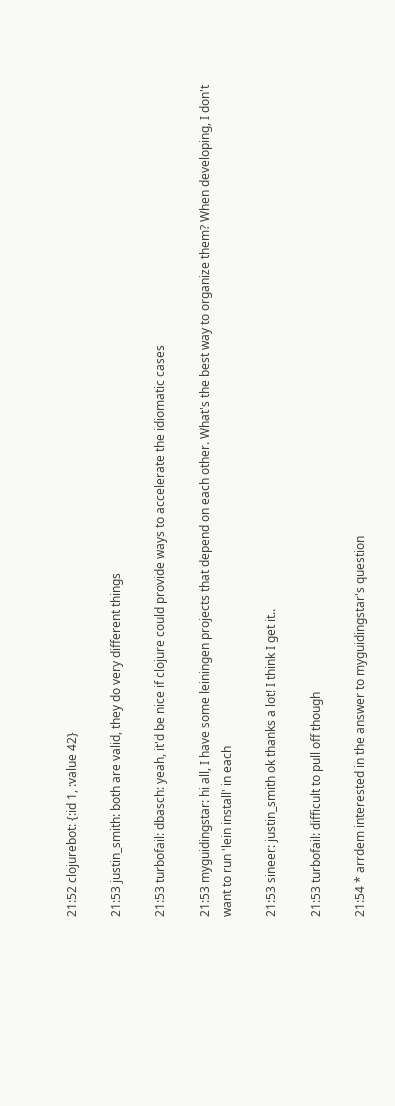21:52 clojurebot: {:id 1, :value 42}

21:53 justin_smith: both are valid, they do very different things

21:53 turbofail: dbasch: yeah, it'd be nice if clojure could provide ways to accelerate the idiomatic cases

21:53 myguidingstar: hi all, I have some leiningen projects that depend on each other. What's the best way to organize them? When developing, I don't want to run 'lein install' in each

21:53 sineer: justin_smith ok thanks a lot! I think I get it..

21:53 turbofail: difficult to pull off though

21:54 * arrdem interested in the answer to myguidingstar's question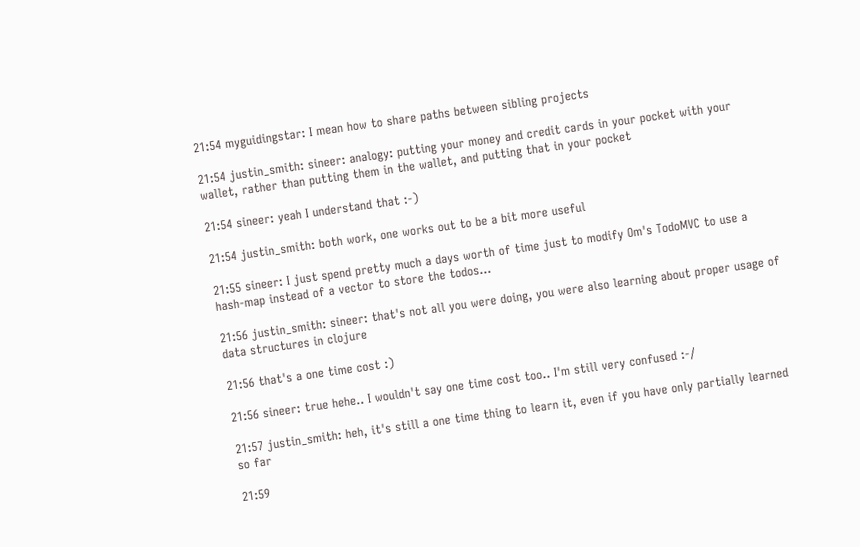21:54 myguidingstar: I mean how to share paths between sibling projects

21:54 justin_smith: sineer: analogy: putting your money and credit cards in your pocket with your wallet, rather than putting them in the wallet, and putting that in your pocket

21:54 sineer: yeah I understand that :-)

21:54 justin_smith: both work, one works out to be a bit more useful

21:55 sineer: I just spend pretty much a days worth of time just to modify Om's TodoMVC to use a hash-map instead of a vector to store the todos...

21:56 justin_smith: sineer: that's not all you were doing, you were also learning about proper usage of data structures in clojure

21:56 that's a one time cost :)

21:56 sineer: true hehe.. I wouldn't say one time cost too.. I'm still very confused :-/

21:57 justin_smith: heh, it's still a one time thing to learn it, even if you have only partially learned so far

21:59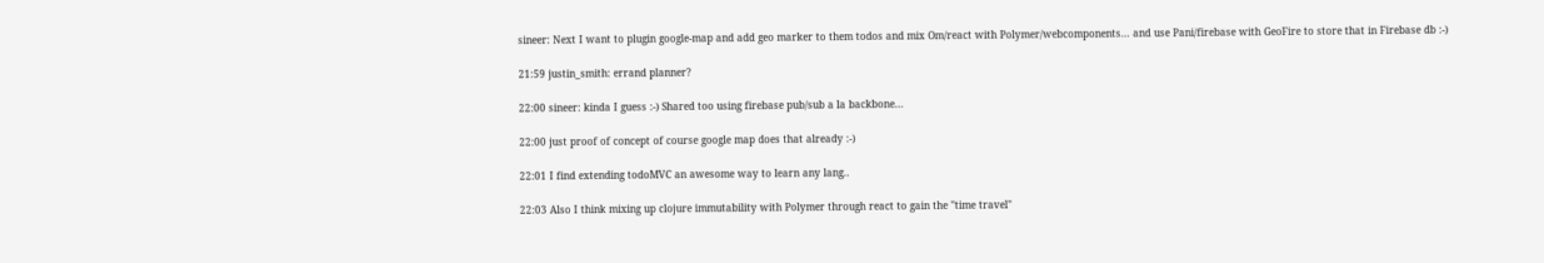sineer: Next I want to plugin google-map and add geo marker to them todos and mix Om/react with Polymer/webcomponents... and use Pani/firebase with GeoFire to store that in Firebase db :-)

21:59 justin_smith: errand planner?

22:00 sineer: kinda I guess :-) Shared too using firebase pub/sub a la backbone...

22:00 just proof of concept of course google map does that already :-)

22:01 I find extending todoMVC an awesome way to learn any lang..

22:03 Also I think mixing up clojure immutability with Polymer through react to gain the "time travel"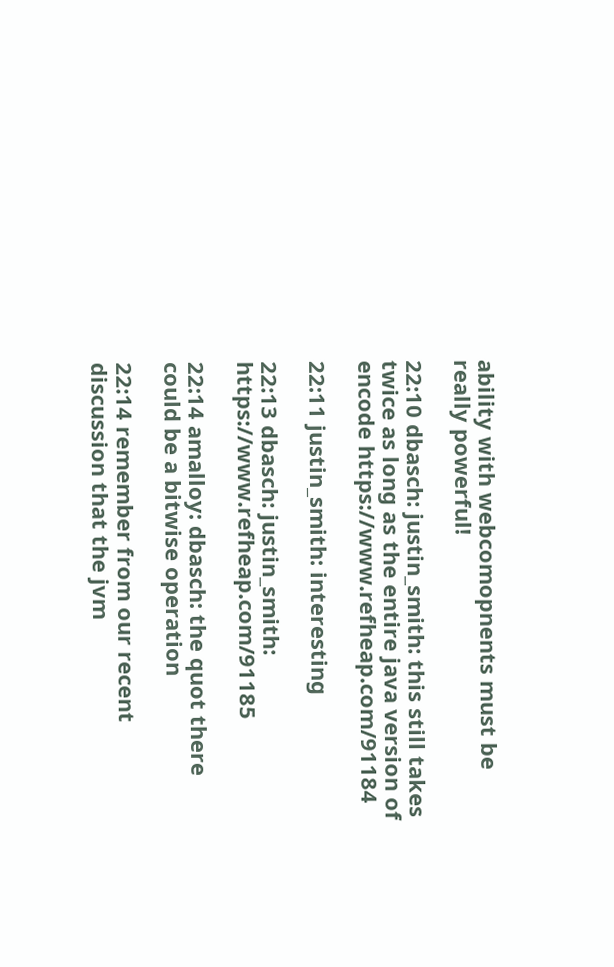ability with webcomopnents must be really powerful!

22:10 dbasch: justin_smith: this still takes twice as long as the entire java version of encode https://www.refheap.com/91184

22:11 justin_smith: interesting

22:13 dbasch: justin_smith: https://www.refheap.com/91185

22:14 amalloy: dbasch: the quot there could be a bitwise operation

22:14 remember from our recent discussion that the jvm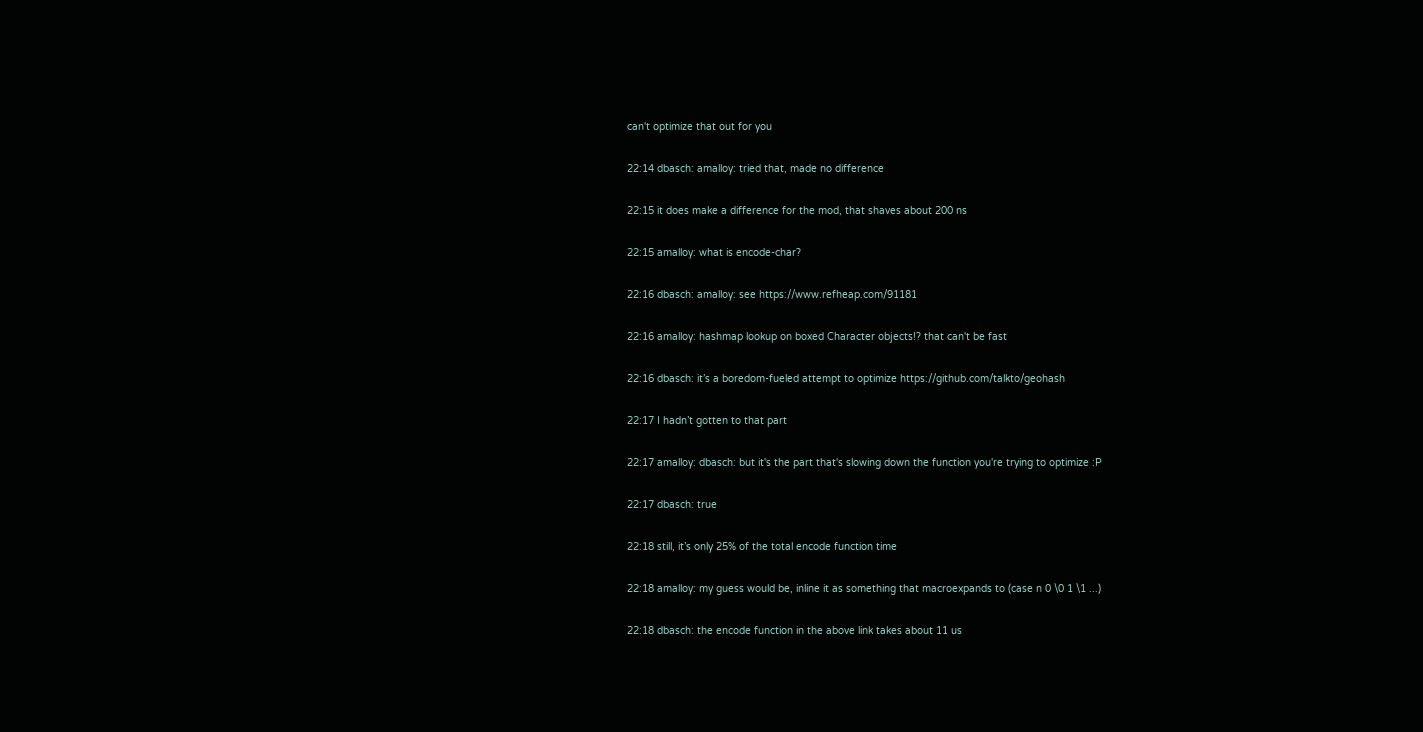can't optimize that out for you

22:14 dbasch: amalloy: tried that, made no difference

22:15 it does make a difference for the mod, that shaves about 200 ns

22:15 amalloy: what is encode-char?

22:16 dbasch: amalloy: see https://www.refheap.com/91181

22:16 amalloy: hashmap lookup on boxed Character objects!? that can't be fast

22:16 dbasch: it’s a boredom-fueled attempt to optimize https://github.com/talkto/geohash

22:17 I hadn’t gotten to that part

22:17 amalloy: dbasch: but it's the part that's slowing down the function you're trying to optimize :P

22:17 dbasch: true

22:18 still, it’s only 25% of the total encode function time

22:18 amalloy: my guess would be, inline it as something that macroexpands to (case n 0 \0 1 \1 ...)

22:18 dbasch: the encode function in the above link takes about 11 us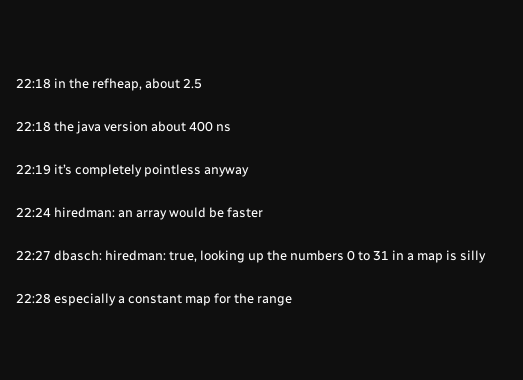22:18 in the refheap, about 2.5

22:18 the java version about 400 ns

22:19 it’s completely pointless anyway

22:24 hiredman: an array would be faster

22:27 dbasch: hiredman: true, looking up the numbers 0 to 31 in a map is silly

22:28 especially a constant map for the range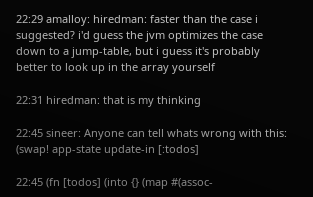22:29 amalloy: hiredman: faster than the case i suggested? i'd guess the jvm optimizes the case down to a jump-table, but i guess it's probably better to look up in the array yourself

22:31 hiredman: that is my thinking

22:45 sineer: Anyone can tell whats wrong with this: (swap! app-state update-in [:todos]

22:45 (fn [todos] (into {} (map #(assoc-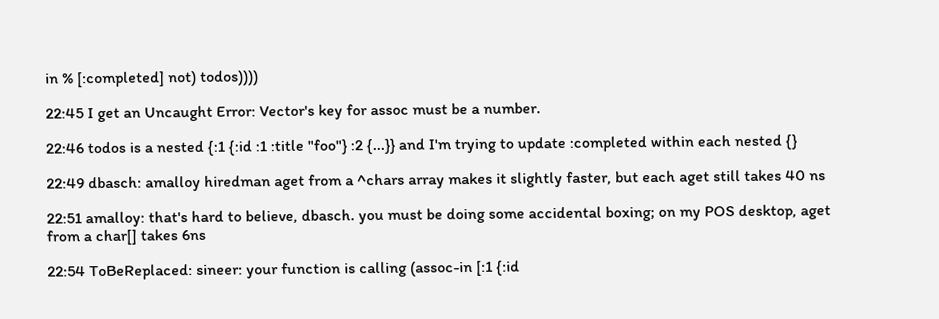in % [:completed] not) todos))))

22:45 I get an Uncaught Error: Vector's key for assoc must be a number.

22:46 todos is a nested {:1 {:id :1 :title "foo"} :2 {...}} and I'm trying to update :completed within each nested {}

22:49 dbasch: amalloy hiredman aget from a ^chars array makes it slightly faster, but each aget still takes 40 ns

22:51 amalloy: that's hard to believe, dbasch. you must be doing some accidental boxing; on my POS desktop, aget from a char[] takes 6ns

22:54 ToBeReplaced: sineer: your function is calling (assoc-in [:1 {:id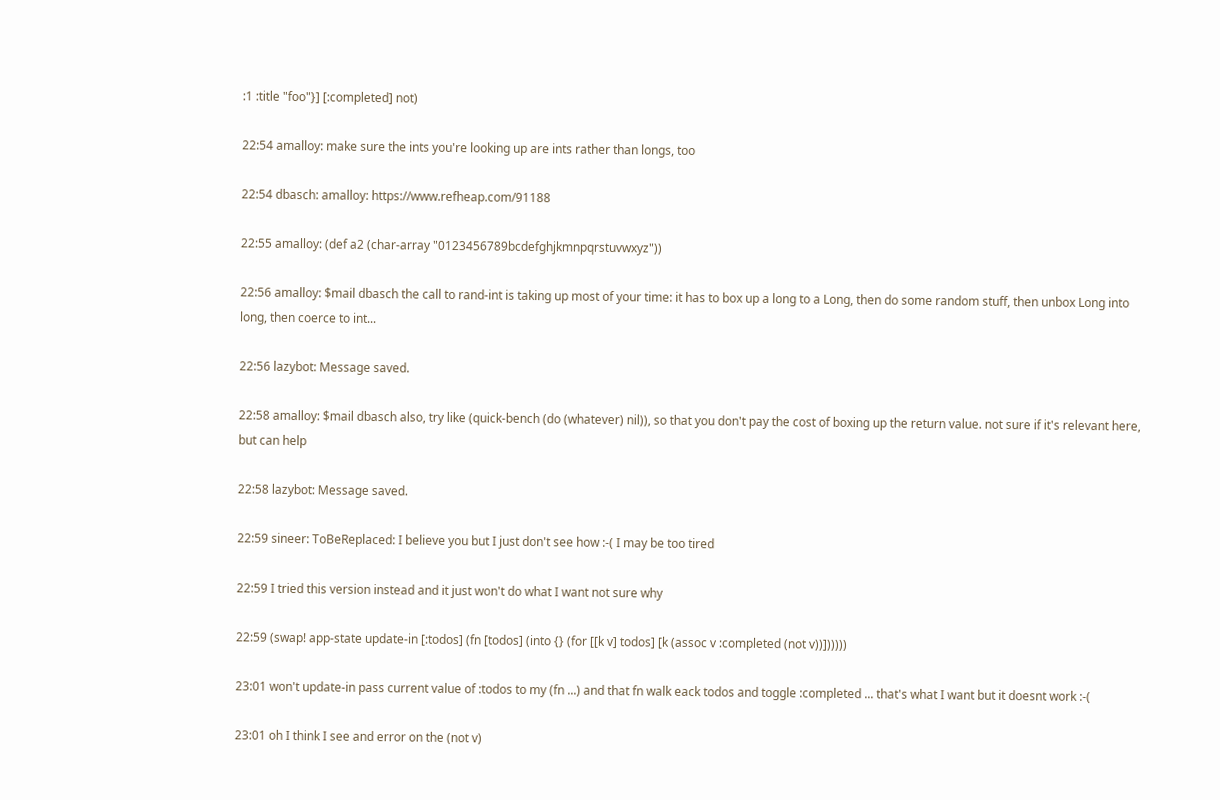:1 :title "foo"}] [:completed] not)

22:54 amalloy: make sure the ints you're looking up are ints rather than longs, too

22:54 dbasch: amalloy: https://www.refheap.com/91188

22:55 amalloy: (def a2 (char-array "0123456789bcdefghjkmnpqrstuvwxyz"))

22:56 amalloy: $mail dbasch the call to rand-int is taking up most of your time: it has to box up a long to a Long, then do some random stuff, then unbox Long into long, then coerce to int...

22:56 lazybot: Message saved.

22:58 amalloy: $mail dbasch also, try like (quick-bench (do (whatever) nil)), so that you don't pay the cost of boxing up the return value. not sure if it's relevant here, but can help

22:58 lazybot: Message saved.

22:59 sineer: ToBeReplaced: I believe you but I just don't see how :-( I may be too tired

22:59 I tried this version instead and it just won't do what I want not sure why

22:59 (swap! app-state update-in [:todos] (fn [todos] (into {} (for [[k v] todos] [k (assoc v :completed (not v))])))))

23:01 won't update-in pass current value of :todos to my (fn ...) and that fn walk eack todos and toggle :completed ... that's what I want but it doesnt work :-(

23:01 oh I think I see and error on the (not v)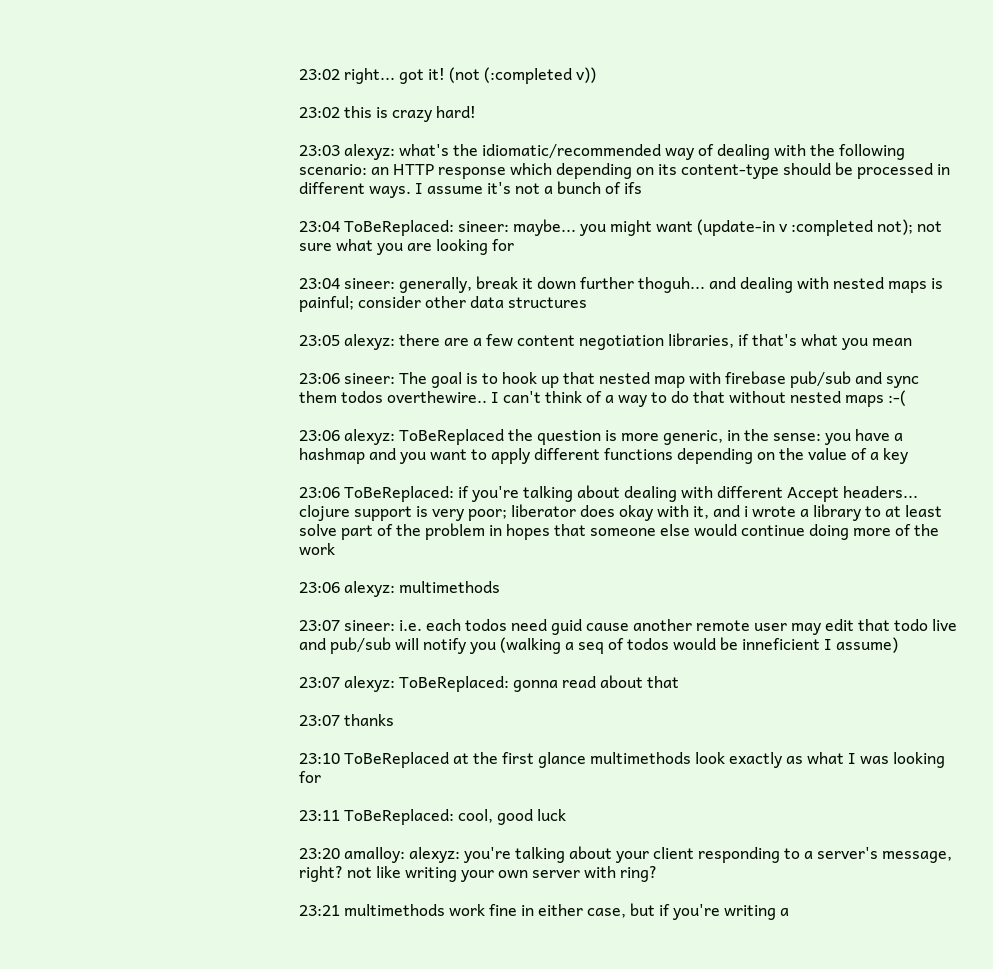23:02 right... got it! (not (:completed v))

23:02 this is crazy hard!

23:03 alexyz: what's the idiomatic/recommended way of dealing with the following scenario: an HTTP response which depending on its content-type should be processed in different ways. I assume it's not a bunch of ifs

23:04 ToBeReplaced: sineer: maybe... you might want (update-in v :completed not); not sure what you are looking for

23:04 sineer: generally, break it down further thoguh... and dealing with nested maps is painful; consider other data structures

23:05 alexyz: there are a few content negotiation libraries, if that's what you mean

23:06 sineer: The goal is to hook up that nested map with firebase pub/sub and sync them todos overthewire.. I can't think of a way to do that without nested maps :-(

23:06 alexyz: ToBeReplaced the question is more generic, in the sense: you have a hashmap and you want to apply different functions depending on the value of a key

23:06 ToBeReplaced: if you're talking about dealing with different Accept headers... clojure support is very poor; liberator does okay with it, and i wrote a library to at least solve part of the problem in hopes that someone else would continue doing more of the work

23:06 alexyz: multimethods

23:07 sineer: i.e. each todos need guid cause another remote user may edit that todo live and pub/sub will notify you (walking a seq of todos would be inneficient I assume)

23:07 alexyz: ToBeReplaced: gonna read about that

23:07 thanks

23:10 ToBeReplaced at the first glance multimethods look exactly as what I was looking for

23:11 ToBeReplaced: cool, good luck

23:20 amalloy: alexyz: you're talking about your client responding to a server's message, right? not like writing your own server with ring?

23:21 multimethods work fine in either case, but if you're writing a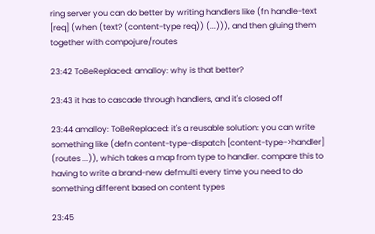ring server you can do better by writing handlers like (fn handle-text [req] (when (text? (content-type req)) (...))), and then gluing them together with compojure/routes

23:42 ToBeReplaced: amalloy: why is that better?

23:43 it has to cascade through handlers, and it's closed off

23:44 amalloy: ToBeReplaced: it's a reusable solution: you can write something like (defn content-type-dispatch [content-type->handler] (routes ...)), which takes a map from type to handler. compare this to having to write a brand-new defmulti every time you need to do something different based on content types

23:45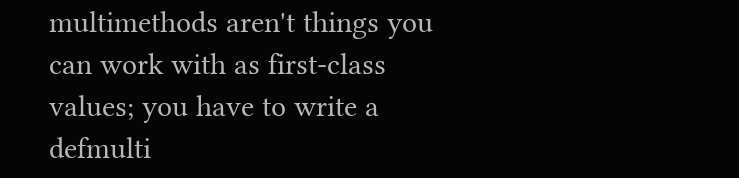multimethods aren't things you can work with as first-class values; you have to write a defmulti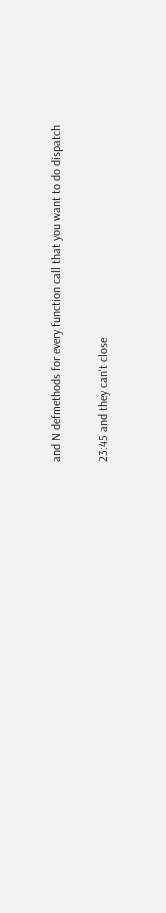and N defmethods for every function call that you want to do dispatch

23:45 and they can't close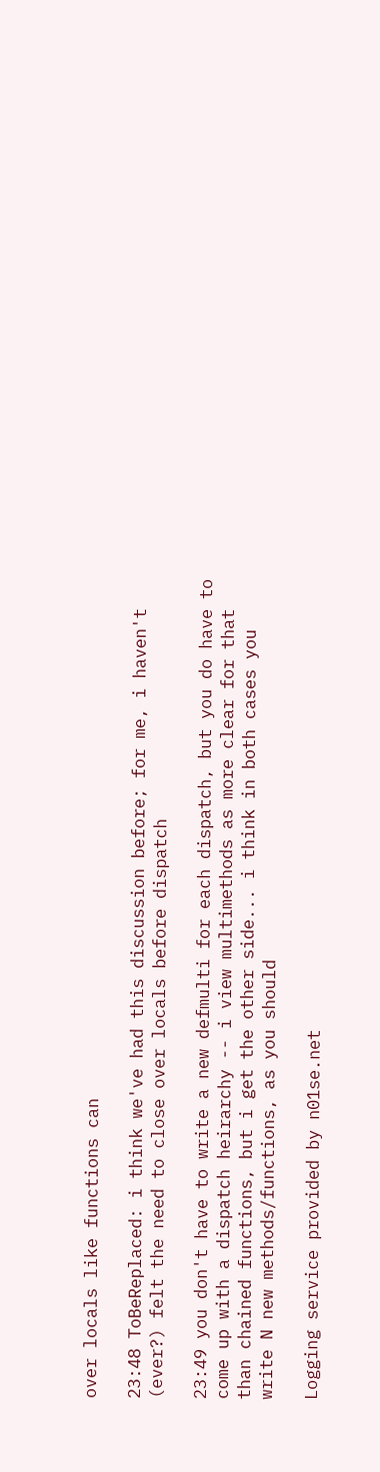over locals like functions can

23:48 ToBeReplaced: i think we've had this discussion before; for me, i haven't (ever?) felt the need to close over locals before dispatch

23:49 you don't have to write a new defmulti for each dispatch, but you do have to come up with a dispatch heirarchy -- i view multimethods as more clear for that than chained functions, but i get the other side... i think in both cases you write N new methods/functions, as you should

Logging service provided by n01se.net